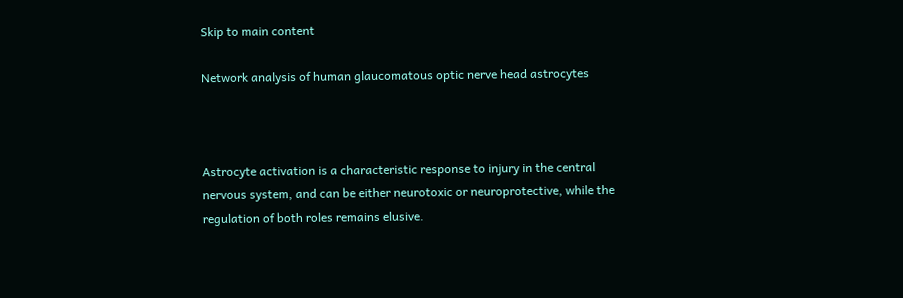Skip to main content

Network analysis of human glaucomatous optic nerve head astrocytes



Astrocyte activation is a characteristic response to injury in the central nervous system, and can be either neurotoxic or neuroprotective, while the regulation of both roles remains elusive.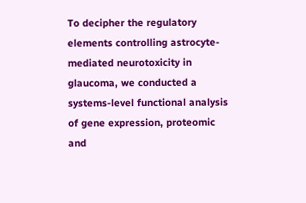To decipher the regulatory elements controlling astrocyte-mediated neurotoxicity in glaucoma, we conducted a systems-level functional analysis of gene expression, proteomic and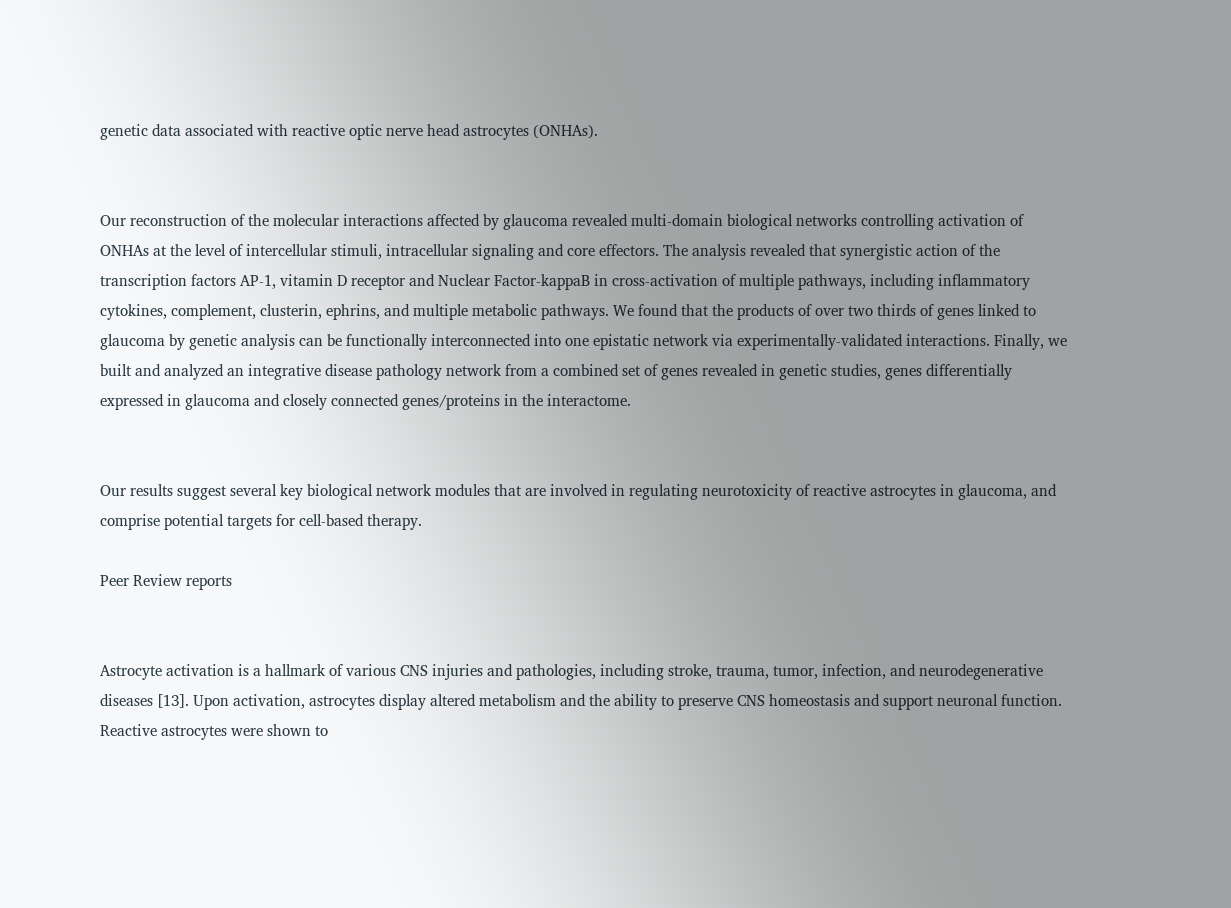genetic data associated with reactive optic nerve head astrocytes (ONHAs).


Our reconstruction of the molecular interactions affected by glaucoma revealed multi-domain biological networks controlling activation of ONHAs at the level of intercellular stimuli, intracellular signaling and core effectors. The analysis revealed that synergistic action of the transcription factors AP-1, vitamin D receptor and Nuclear Factor-kappaB in cross-activation of multiple pathways, including inflammatory cytokines, complement, clusterin, ephrins, and multiple metabolic pathways. We found that the products of over two thirds of genes linked to glaucoma by genetic analysis can be functionally interconnected into one epistatic network via experimentally-validated interactions. Finally, we built and analyzed an integrative disease pathology network from a combined set of genes revealed in genetic studies, genes differentially expressed in glaucoma and closely connected genes/proteins in the interactome.


Our results suggest several key biological network modules that are involved in regulating neurotoxicity of reactive astrocytes in glaucoma, and comprise potential targets for cell-based therapy.

Peer Review reports


Astrocyte activation is a hallmark of various CNS injuries and pathologies, including stroke, trauma, tumor, infection, and neurodegenerative diseases [13]. Upon activation, astrocytes display altered metabolism and the ability to preserve CNS homeostasis and support neuronal function. Reactive astrocytes were shown to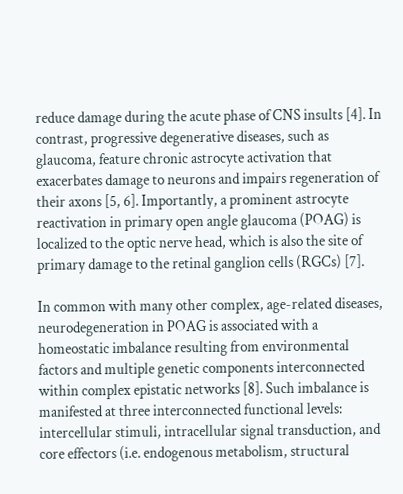reduce damage during the acute phase of CNS insults [4]. In contrast, progressive degenerative diseases, such as glaucoma, feature chronic astrocyte activation that exacerbates damage to neurons and impairs regeneration of their axons [5, 6]. Importantly, a prominent astrocyte reactivation in primary open angle glaucoma (POAG) is localized to the optic nerve head, which is also the site of primary damage to the retinal ganglion cells (RGCs) [7].

In common with many other complex, age-related diseases, neurodegeneration in POAG is associated with a homeostatic imbalance resulting from environmental factors and multiple genetic components interconnected within complex epistatic networks [8]. Such imbalance is manifested at three interconnected functional levels: intercellular stimuli, intracellular signal transduction, and core effectors (i.e. endogenous metabolism, structural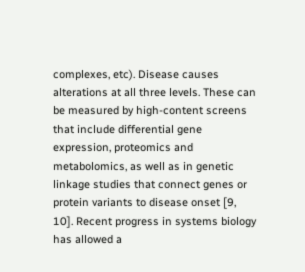complexes, etc). Disease causes alterations at all three levels. These can be measured by high-content screens that include differential gene expression, proteomics and metabolomics, as well as in genetic linkage studies that connect genes or protein variants to disease onset [9, 10]. Recent progress in systems biology has allowed a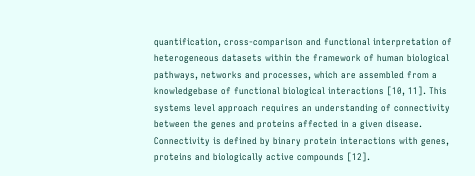quantification, cross-comparison and functional interpretation of heterogeneous datasets within the framework of human biological pathways, networks and processes, which are assembled from a knowledgebase of functional biological interactions [10, 11]. This systems level approach requires an understanding of connectivity between the genes and proteins affected in a given disease. Connectivity is defined by binary protein interactions with genes, proteins and biologically active compounds [12].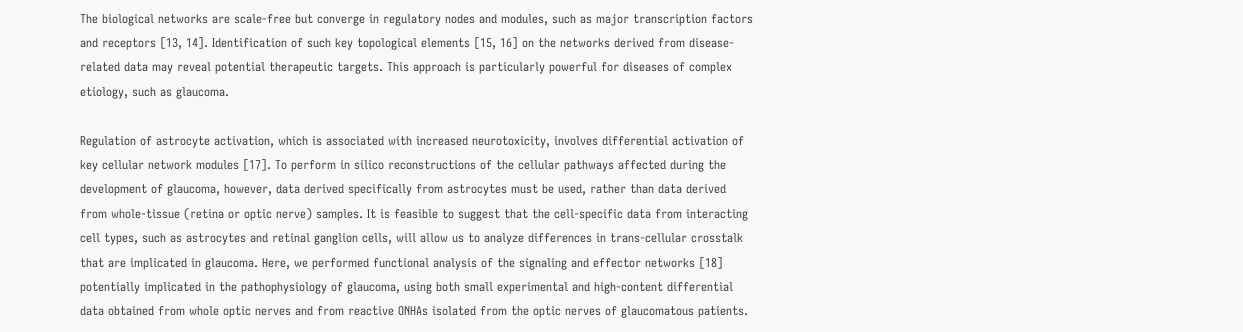The biological networks are scale-free but converge in regulatory nodes and modules, such as major transcription factors and receptors [13, 14]. Identification of such key topological elements [15, 16] on the networks derived from disease-related data may reveal potential therapeutic targets. This approach is particularly powerful for diseases of complex etiology, such as glaucoma.

Regulation of astrocyte activation, which is associated with increased neurotoxicity, involves differential activation of key cellular network modules [17]. To perform in silico reconstructions of the cellular pathways affected during the development of glaucoma, however, data derived specifically from astrocytes must be used, rather than data derived from whole-tissue (retina or optic nerve) samples. It is feasible to suggest that the cell-specific data from interacting cell types, such as astrocytes and retinal ganglion cells, will allow us to analyze differences in trans-cellular crosstalk that are implicated in glaucoma. Here, we performed functional analysis of the signaling and effector networks [18] potentially implicated in the pathophysiology of glaucoma, using both small experimental and high-content differential data obtained from whole optic nerves and from reactive ONHAs isolated from the optic nerves of glaucomatous patients.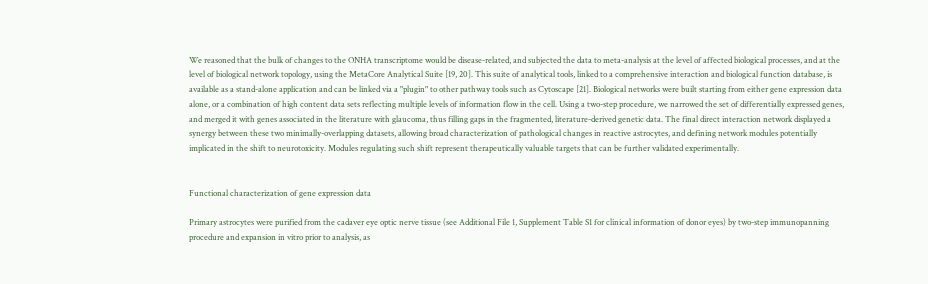We reasoned that the bulk of changes to the ONHA transcriptome would be disease-related, and subjected the data to meta-analysis at the level of affected biological processes, and at the level of biological network topology, using the MetaCore Analytical Suite [19, 20]. This suite of analytical tools, linked to a comprehensive interaction and biological function database, is available as a stand-alone application and can be linked via a "plugin" to other pathway tools such as Cytoscape [21]. Biological networks were built starting from either gene expression data alone, or a combination of high content data sets reflecting multiple levels of information flow in the cell. Using a two-step procedure, we narrowed the set of differentially expressed genes, and merged it with genes associated in the literature with glaucoma, thus filling gaps in the fragmented, literature-derived genetic data. The final direct interaction network displayed a synergy between these two minimally-overlapping datasets, allowing broad characterization of pathological changes in reactive astrocytes, and defining network modules potentially implicated in the shift to neurotoxicity. Modules regulating such shift represent therapeutically valuable targets that can be further validated experimentally.


Functional characterization of gene expression data

Primary astrocytes were purified from the cadaver eye optic nerve tissue (see Additional File 1, Supplement Table S1 for clinical information of donor eyes) by two-step immunopanning procedure and expansion in vitro prior to analysis, as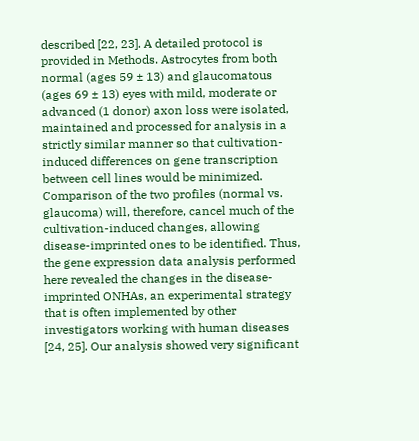described [22, 23]. A detailed protocol is provided in Methods. Astrocytes from both normal (ages 59 ± 13) and glaucomatous (ages 69 ± 13) eyes with mild, moderate or advanced (1 donor) axon loss were isolated, maintained and processed for analysis in a strictly similar manner so that cultivation-induced differences on gene transcription between cell lines would be minimized. Comparison of the two profiles (normal vs. glaucoma) will, therefore, cancel much of the cultivation-induced changes, allowing disease-imprinted ones to be identified. Thus, the gene expression data analysis performed here revealed the changes in the disease-imprinted ONHAs, an experimental strategy that is often implemented by other investigators working with human diseases [24, 25]. Our analysis showed very significant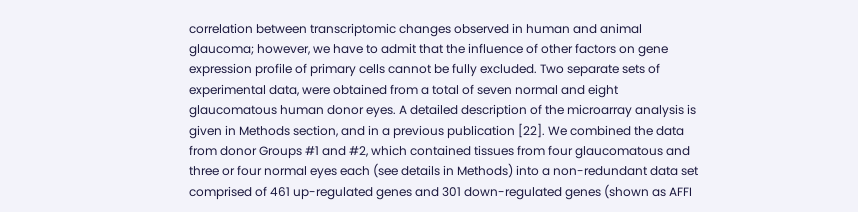correlation between transcriptomic changes observed in human and animal glaucoma; however, we have to admit that the influence of other factors on gene expression profile of primary cells cannot be fully excluded. Two separate sets of experimental data, were obtained from a total of seven normal and eight glaucomatous human donor eyes. A detailed description of the microarray analysis is given in Methods section, and in a previous publication [22]. We combined the data from donor Groups #1 and #2, which contained tissues from four glaucomatous and three or four normal eyes each (see details in Methods) into a non-redundant data set comprised of 461 up-regulated genes and 301 down-regulated genes (shown as AFFI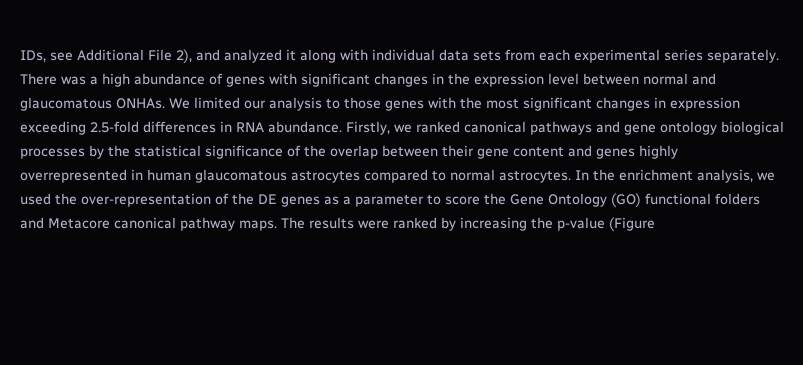IDs, see Additional File 2), and analyzed it along with individual data sets from each experimental series separately. There was a high abundance of genes with significant changes in the expression level between normal and glaucomatous ONHAs. We limited our analysis to those genes with the most significant changes in expression exceeding 2.5-fold differences in RNA abundance. Firstly, we ranked canonical pathways and gene ontology biological processes by the statistical significance of the overlap between their gene content and genes highly overrepresented in human glaucomatous astrocytes compared to normal astrocytes. In the enrichment analysis, we used the over-representation of the DE genes as a parameter to score the Gene Ontology (GO) functional folders and Metacore canonical pathway maps. The results were ranked by increasing the p-value (Figure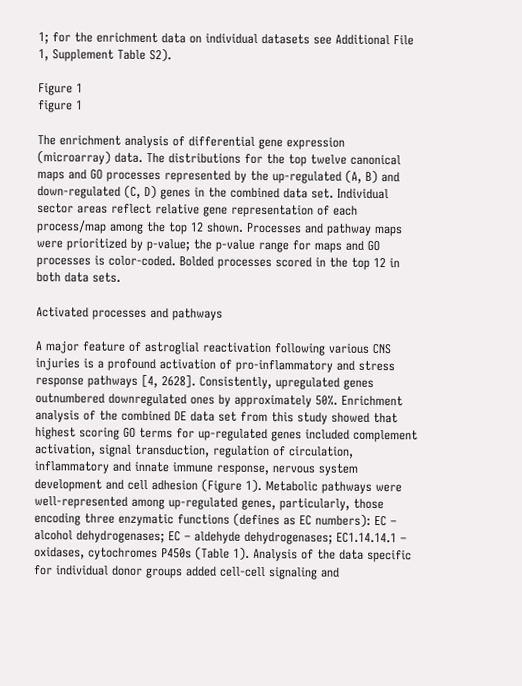1; for the enrichment data on individual datasets see Additional File 1, Supplement Table S2).

Figure 1
figure 1

The enrichment analysis of differential gene expression (microarray) data. The distributions for the top twelve canonical maps and GO processes represented by the up-regulated (A, B) and down-regulated (C, D) genes in the combined data set. Individual sector areas reflect relative gene representation of each process/map among the top 12 shown. Processes and pathway maps were prioritized by p-value; the p-value range for maps and GO processes is color-coded. Bolded processes scored in the top 12 in both data sets.

Activated processes and pathways

A major feature of astroglial reactivation following various CNS injuries is a profound activation of pro-inflammatory and stress response pathways [4, 2628]. Consistently, upregulated genes outnumbered downregulated ones by approximately 50%. Enrichment analysis of the combined DE data set from this study showed that highest scoring GO terms for up-regulated genes included complement activation, signal transduction, regulation of circulation, inflammatory and innate immune response, nervous system development and cell adhesion (Figure 1). Metabolic pathways were well-represented among up-regulated genes, particularly, those encoding three enzymatic functions (defines as EC numbers): EC – alcohol dehydrogenases; EC – aldehyde dehydrogenases; EC1.14.14.1 – oxidases, cytochromes P450s (Table 1). Analysis of the data specific for individual donor groups added cell-cell signaling and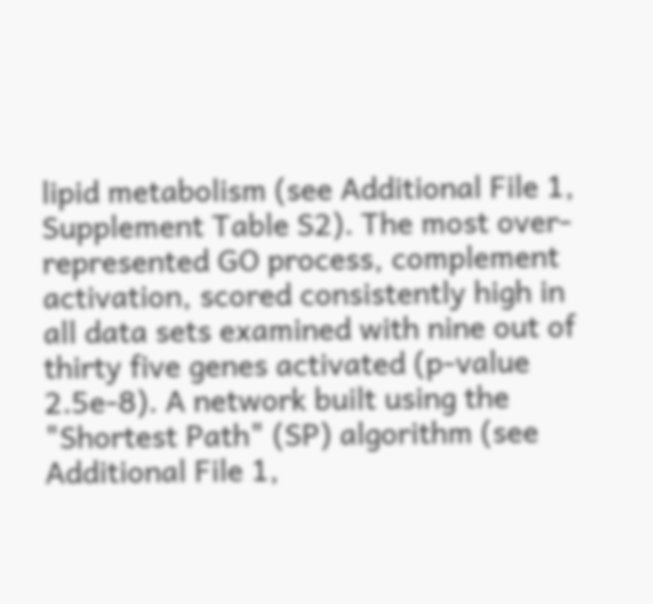lipid metabolism (see Additional File 1, Supplement Table S2). The most over-represented GO process, complement activation, scored consistently high in all data sets examined with nine out of thirty five genes activated (p-value 2.5e-8). A network built using the "Shortest Path" (SP) algorithm (see Additional File 1,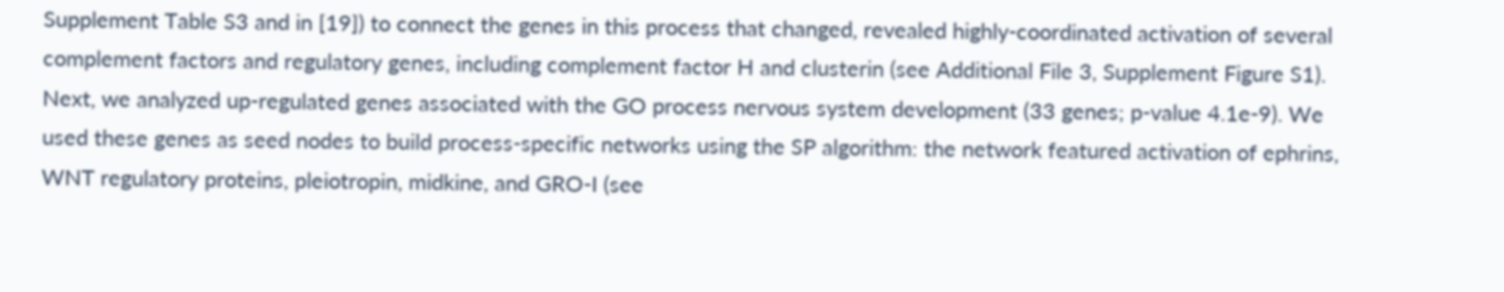Supplement Table S3 and in [19]) to connect the genes in this process that changed, revealed highly-coordinated activation of several complement factors and regulatory genes, including complement factor H and clusterin (see Additional File 3, Supplement Figure S1). Next, we analyzed up-regulated genes associated with the GO process nervous system development (33 genes; p-value 4.1e-9). We used these genes as seed nodes to build process-specific networks using the SP algorithm: the network featured activation of ephrins, WNT regulatory proteins, pleiotropin, midkine, and GRO-I (see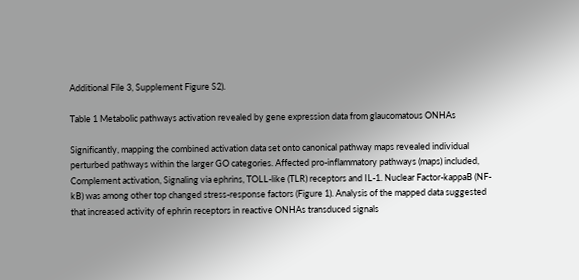Additional File 3, Supplement Figure S2).

Table 1 Metabolic pathways activation revealed by gene expression data from glaucomatous ONHAs

Significantly, mapping the combined activation data set onto canonical pathway maps revealed individual perturbed pathways within the larger GO categories. Affected pro-inflammatory pathways (maps) included, Complement activation, Signaling via ephrins, TOLL-like (TLR) receptors and IL-1. Nuclear Factor-kappaB (NF-kB) was among other top changed stress-response factors (Figure 1). Analysis of the mapped data suggested that increased activity of ephrin receptors in reactive ONHAs transduced signals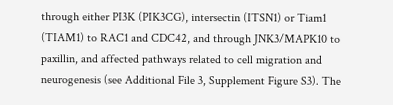through either PI3K (PIK3CG), intersectin (ITSN1) or Tiam1 (TIAM1) to RAC1 and CDC42, and through JNK3/MAPK10 to paxillin, and affected pathways related to cell migration and neurogenesis (see Additional File 3, Supplement Figure S3). The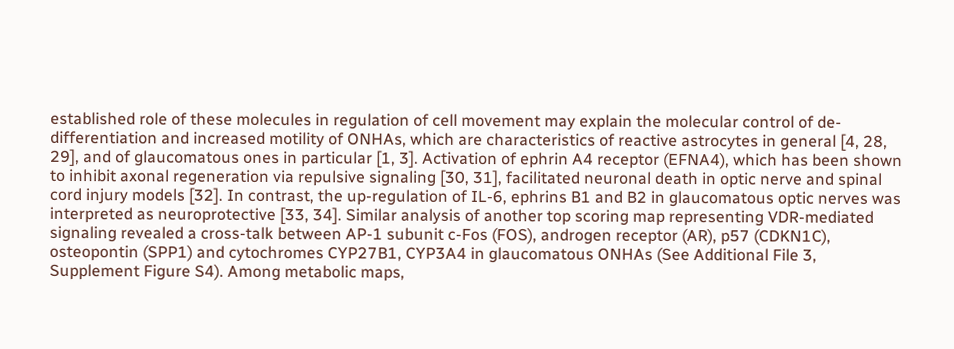established role of these molecules in regulation of cell movement may explain the molecular control of de-differentiation and increased motility of ONHAs, which are characteristics of reactive astrocytes in general [4, 28, 29], and of glaucomatous ones in particular [1, 3]. Activation of ephrin A4 receptor (EFNA4), which has been shown to inhibit axonal regeneration via repulsive signaling [30, 31], facilitated neuronal death in optic nerve and spinal cord injury models [32]. In contrast, the up-regulation of IL-6, ephrins B1 and B2 in glaucomatous optic nerves was interpreted as neuroprotective [33, 34]. Similar analysis of another top scoring map representing VDR-mediated signaling revealed a cross-talk between AP-1 subunit c-Fos (FOS), androgen receptor (AR), p57 (CDKN1C), osteopontin (SPP1) and cytochromes CYP27B1, CYP3A4 in glaucomatous ONHAs (See Additional File 3, Supplement Figure S4). Among metabolic maps,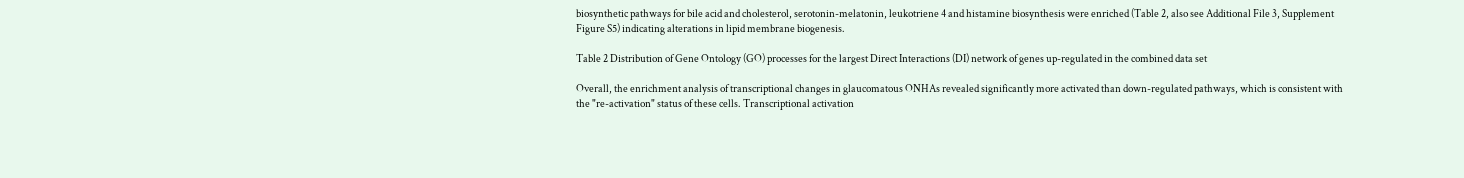biosynthetic pathways for bile acid and cholesterol, serotonin-melatonin, leukotriene 4 and histamine biosynthesis were enriched (Table 2, also see Additional File 3, Supplement Figure S5) indicating alterations in lipid membrane biogenesis.

Table 2 Distribution of Gene Ontology (GO) processes for the largest Direct Interactions (DI) network of genes up-regulated in the combined data set

Overall, the enrichment analysis of transcriptional changes in glaucomatous ONHAs revealed significantly more activated than down-regulated pathways, which is consistent with the "re-activation" status of these cells. Transcriptional activation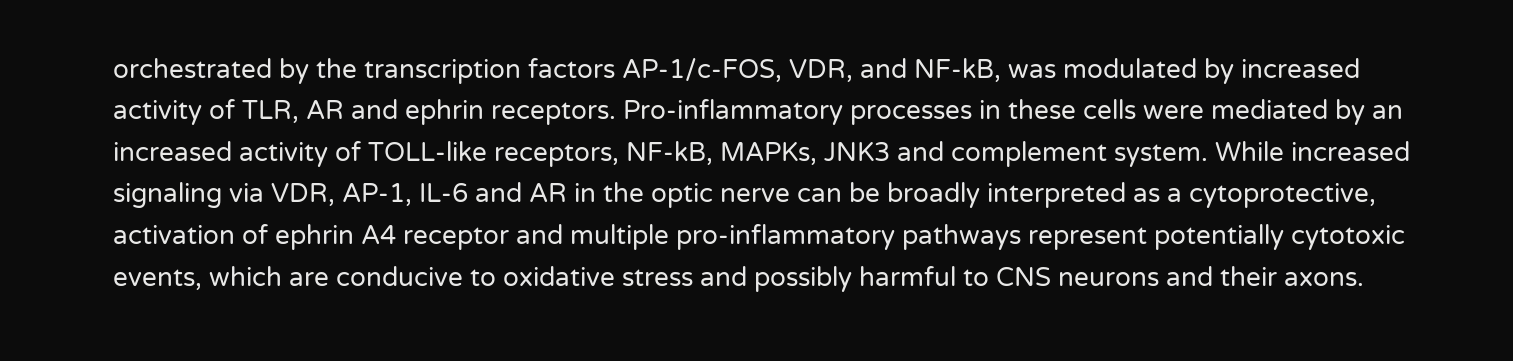orchestrated by the transcription factors AP-1/c-FOS, VDR, and NF-kB, was modulated by increased activity of TLR, AR and ephrin receptors. Pro-inflammatory processes in these cells were mediated by an increased activity of TOLL-like receptors, NF-kB, MAPKs, JNK3 and complement system. While increased signaling via VDR, AP-1, IL-6 and AR in the optic nerve can be broadly interpreted as a cytoprotective, activation of ephrin A4 receptor and multiple pro-inflammatory pathways represent potentially cytotoxic events, which are conducive to oxidative stress and possibly harmful to CNS neurons and their axons.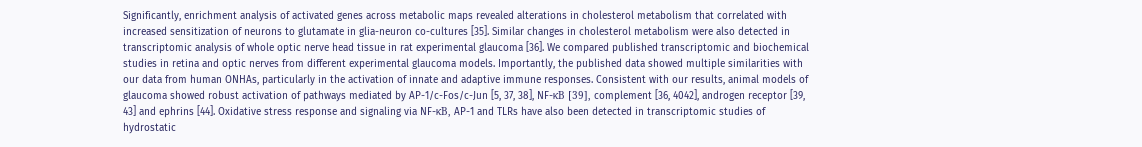Significantly, enrichment analysis of activated genes across metabolic maps revealed alterations in cholesterol metabolism that correlated with increased sensitization of neurons to glutamate in glia-neuron co-cultures [35]. Similar changes in cholesterol metabolism were also detected in transcriptomic analysis of whole optic nerve head tissue in rat experimental glaucoma [36]. We compared published transcriptomic and biochemical studies in retina and optic nerves from different experimental glaucoma models. Importantly, the published data showed multiple similarities with our data from human ONHAs, particularly in the activation of innate and adaptive immune responses. Consistent with our results, animal models of glaucoma showed robust activation of pathways mediated by AP-1/c-Fos/c-Jun [5, 37, 38], NF-κB [39], complement [36, 4042], androgen receptor [39, 43] and ephrins [44]. Oxidative stress response and signaling via NF-κB, AP-1 and TLRs have also been detected in transcriptomic studies of hydrostatic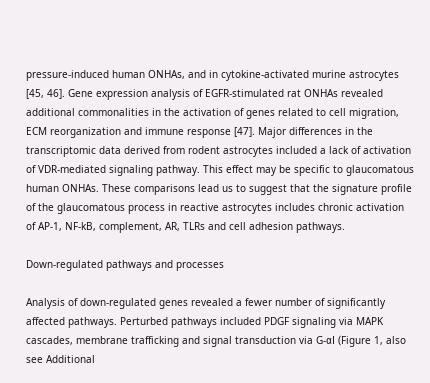pressure-induced human ONHAs, and in cytokine-activated murine astrocytes [45, 46]. Gene expression analysis of EGFR-stimulated rat ONHAs revealed additional commonalities in the activation of genes related to cell migration, ECM reorganization and immune response [47]. Major differences in the transcriptomic data derived from rodent astrocytes included a lack of activation of VDR-mediated signaling pathway. This effect may be specific to glaucomatous human ONHAs. These comparisons lead us to suggest that the signature profile of the glaucomatous process in reactive astrocytes includes chronic activation of AP-1, NF-kB, complement, AR, TLRs and cell adhesion pathways.

Down-regulated pathways and processes

Analysis of down-regulated genes revealed a fewer number of significantly affected pathways. Perturbed pathways included PDGF signaling via MAPK cascades, membrane trafficking and signal transduction via G-αI (Figure 1, also see Additional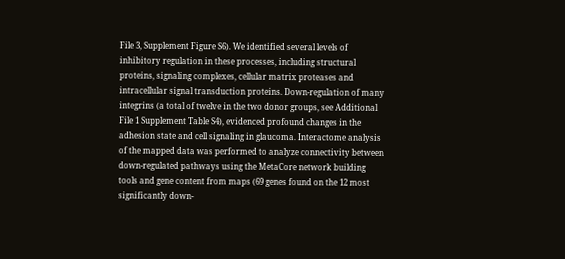File 3, Supplement Figure S6). We identified several levels of inhibitory regulation in these processes, including structural proteins, signaling complexes, cellular matrix proteases and intracellular signal transduction proteins. Down-regulation of many integrins (a total of twelve in the two donor groups, see Additional File 1 Supplement Table S4), evidenced profound changes in the adhesion state and cell signaling in glaucoma. Interactome analysis of the mapped data was performed to analyze connectivity between down-regulated pathways using the MetaCore network building tools and gene content from maps (69 genes found on the 12 most significantly down-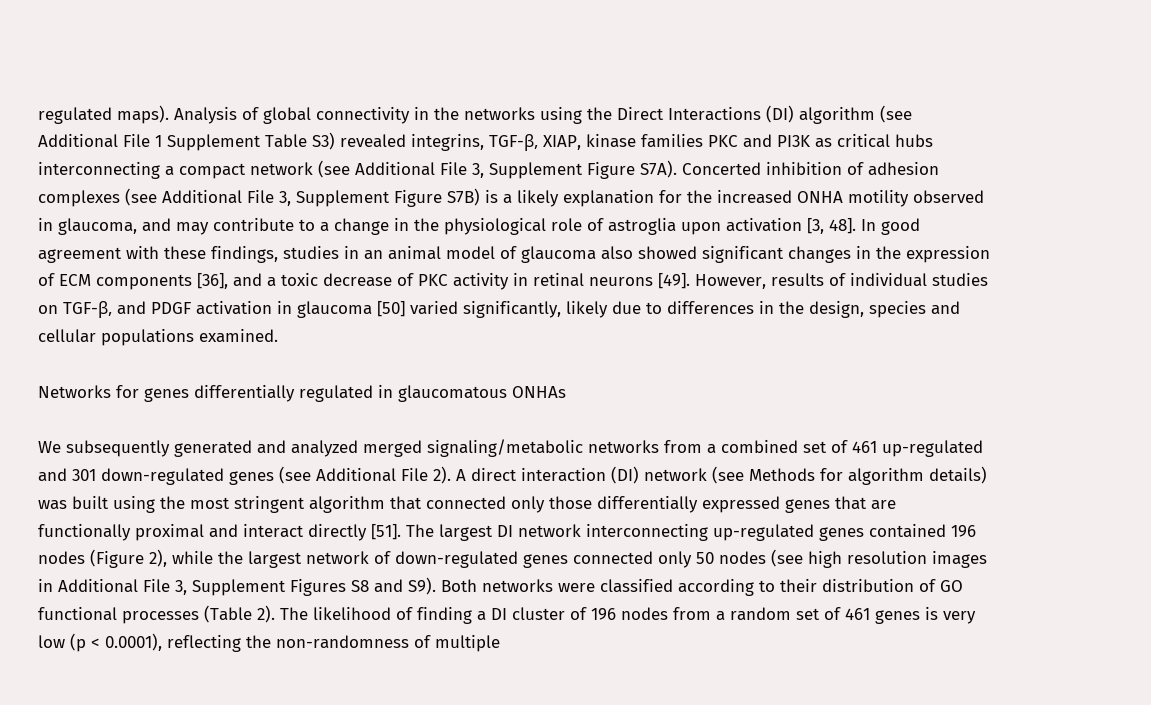regulated maps). Analysis of global connectivity in the networks using the Direct Interactions (DI) algorithm (see Additional File 1 Supplement Table S3) revealed integrins, TGF-β, XIAP, kinase families PKC and PI3K as critical hubs interconnecting a compact network (see Additional File 3, Supplement Figure S7A). Concerted inhibition of adhesion complexes (see Additional File 3, Supplement Figure S7B) is a likely explanation for the increased ONHA motility observed in glaucoma, and may contribute to a change in the physiological role of astroglia upon activation [3, 48]. In good agreement with these findings, studies in an animal model of glaucoma also showed significant changes in the expression of ECM components [36], and a toxic decrease of PKC activity in retinal neurons [49]. However, results of individual studies on TGF-β, and PDGF activation in glaucoma [50] varied significantly, likely due to differences in the design, species and cellular populations examined.

Networks for genes differentially regulated in glaucomatous ONHAs

We subsequently generated and analyzed merged signaling/metabolic networks from a combined set of 461 up-regulated and 301 down-regulated genes (see Additional File 2). A direct interaction (DI) network (see Methods for algorithm details) was built using the most stringent algorithm that connected only those differentially expressed genes that are functionally proximal and interact directly [51]. The largest DI network interconnecting up-regulated genes contained 196 nodes (Figure 2), while the largest network of down-regulated genes connected only 50 nodes (see high resolution images in Additional File 3, Supplement Figures S8 and S9). Both networks were classified according to their distribution of GO functional processes (Table 2). The likelihood of finding a DI cluster of 196 nodes from a random set of 461 genes is very low (p < 0.0001), reflecting the non-randomness of multiple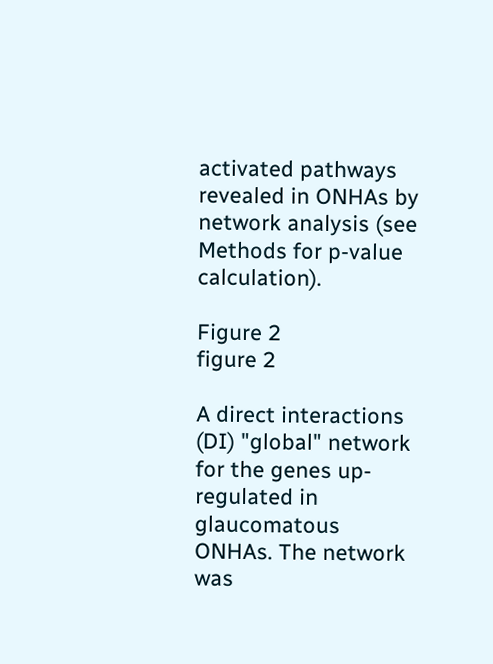activated pathways revealed in ONHAs by network analysis (see Methods for p-value calculation).

Figure 2
figure 2

A direct interactions (DI) "global" network for the genes up-regulated in glaucomatous ONHAs. The network was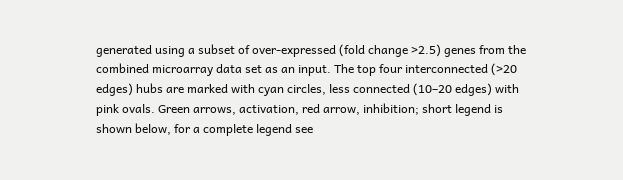generated using a subset of over-expressed (fold change >2.5) genes from the combined microarray data set as an input. The top four interconnected (>20 edges) hubs are marked with cyan circles, less connected (10–20 edges) with pink ovals. Green arrows, activation, red arrow, inhibition; short legend is shown below, for a complete legend see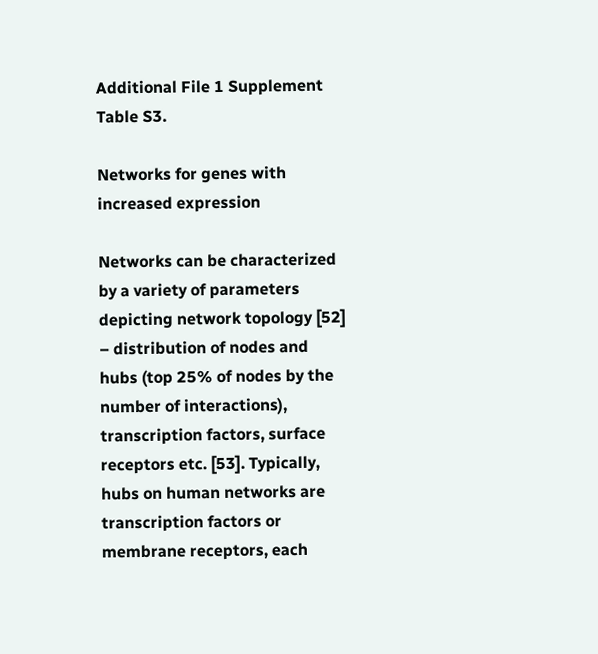Additional File 1 Supplement Table S3.

Networks for genes with increased expression

Networks can be characterized by a variety of parameters depicting network topology [52] – distribution of nodes and hubs (top 25% of nodes by the number of interactions), transcription factors, surface receptors etc. [53]. Typically, hubs on human networks are transcription factors or membrane receptors, each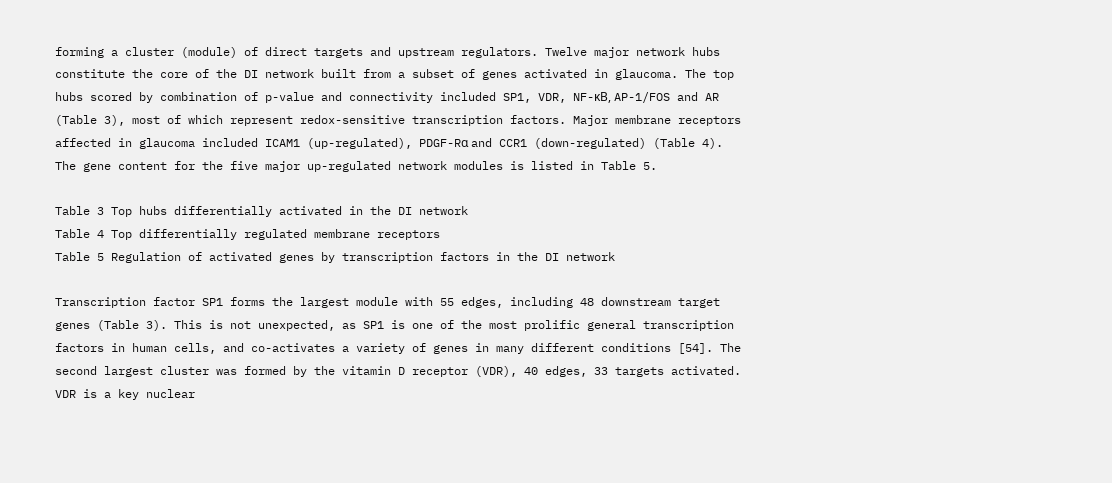forming a cluster (module) of direct targets and upstream regulators. Twelve major network hubs constitute the core of the DI network built from a subset of genes activated in glaucoma. The top hubs scored by combination of p-value and connectivity included SP1, VDR, NF-κB, AP-1/FOS and AR (Table 3), most of which represent redox-sensitive transcription factors. Major membrane receptors affected in glaucoma included ICAM1 (up-regulated), PDGF-Rα and CCR1 (down-regulated) (Table 4). The gene content for the five major up-regulated network modules is listed in Table 5.

Table 3 Top hubs differentially activated in the DI network
Table 4 Top differentially regulated membrane receptors
Table 5 Regulation of activated genes by transcription factors in the DI network

Transcription factor SP1 forms the largest module with 55 edges, including 48 downstream target genes (Table 3). This is not unexpected, as SP1 is one of the most prolific general transcription factors in human cells, and co-activates a variety of genes in many different conditions [54]. The second largest cluster was formed by the vitamin D receptor (VDR), 40 edges, 33 targets activated. VDR is a key nuclear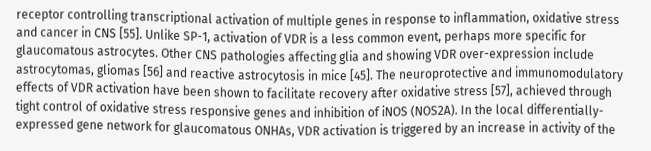receptor controlling transcriptional activation of multiple genes in response to inflammation, oxidative stress and cancer in CNS [55]. Unlike SP-1, activation of VDR is a less common event, perhaps more specific for glaucomatous astrocytes. Other CNS pathologies affecting glia and showing VDR over-expression include astrocytomas, gliomas [56] and reactive astrocytosis in mice [45]. The neuroprotective and immunomodulatory effects of VDR activation have been shown to facilitate recovery after oxidative stress [57], achieved through tight control of oxidative stress responsive genes and inhibition of iNOS (NOS2A). In the local differentially-expressed gene network for glaucomatous ONHAs, VDR activation is triggered by an increase in activity of the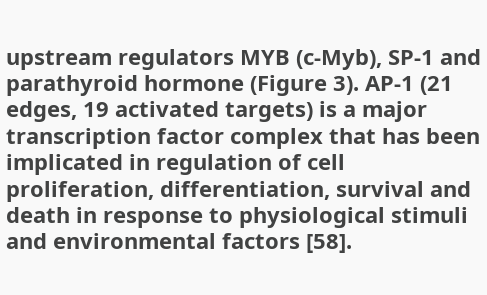upstream regulators MYB (c-Myb), SP-1 and parathyroid hormone (Figure 3). AP-1 (21 edges, 19 activated targets) is a major transcription factor complex that has been implicated in regulation of cell proliferation, differentiation, survival and death in response to physiological stimuli and environmental factors [58].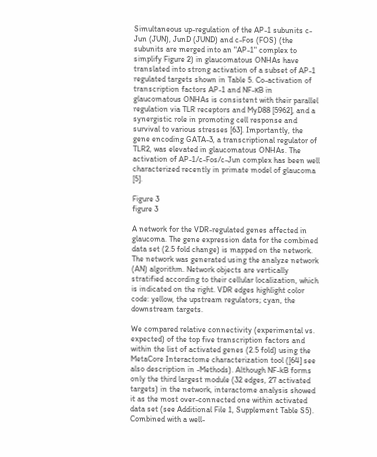Simultaneous up-regulation of the AP-1 subunits c-Jun (JUN), JunD (JUND) and c-Fos (FOS) (the subunits are merged into an "AP-1" complex to simplify Figure 2) in glaucomatous ONHAs have translated into strong activation of a subset of AP-1 regulated targets shown in Table 5. Co-activation of transcription factors AP-1 and NF-κB in glaucomatous ONHAs is consistent with their parallel regulation via TLR receptors and MyD88 [5962], and a synergistic role in promoting cell response and survival to various stresses [63]. Importantly, the gene encoding GATA-3, a transcriptional regulator of TLR2, was elevated in glaucomatous ONHAs. The activation of AP-1/c-Fos/c-Jun complex has been well characterized recently in primate model of glaucoma [5].

Figure 3
figure 3

A network for the VDR-regulated genes affected in glaucoma. The gene expression data for the combined data set (2.5 fold change) is mapped on the network. The network was generated using the analyze network (AN) algorithm. Network objects are vertically stratified according to their cellular localization, which is indicated on the right. VDR edges highlight color code: yellow, the upstream regulators; cyan, the downstream targets.

We compared relative connectivity (experimental vs. expected) of the top five transcription factors and within the list of activated genes (2.5 fold) using the MetaCore Interactome characterization tool ([64] see also description in -Methods). Although NF-kB forms only the third largest module (32 edges, 27 activated targets) in the network, interactome analysis showed it as the most over-connected one within activated data set (see Additional File 1, Supplement Table S5). Combined with a well-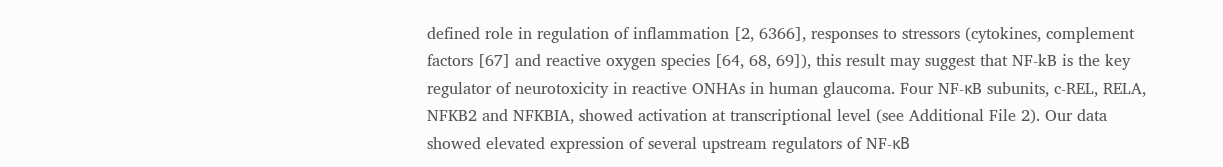defined role in regulation of inflammation [2, 6366], responses to stressors (cytokines, complement factors [67] and reactive oxygen species [64, 68, 69]), this result may suggest that NF-kB is the key regulator of neurotoxicity in reactive ONHAs in human glaucoma. Four NF-κB subunits, c-REL, RELA, NFKB2 and NFKBIA, showed activation at transcriptional level (see Additional File 2). Our data showed elevated expression of several upstream regulators of NF-κB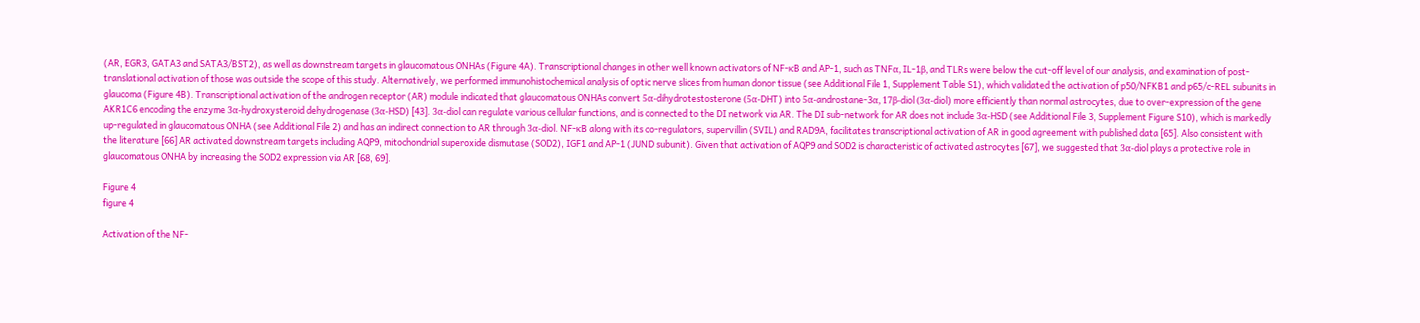(AR, EGR3, GATA3 and SATA3/BST2), as well as downstream targets in glaucomatous ONHAs (Figure 4A). Transcriptional changes in other well known activators of NF-κB and AP-1, such as TNFα, IL-1β, and TLRs were below the cut-off level of our analysis, and examination of post-translational activation of those was outside the scope of this study. Alternatively, we performed immunohistochemical analysis of optic nerve slices from human donor tissue (see Additional File 1, Supplement Table S1), which validated the activation of p50/NFKB1 and p65/c-REL subunits in glaucoma (Figure 4B). Transcriptional activation of the androgen receptor (AR) module indicated that glaucomatous ONHAs convert 5α-dihydrotestosterone (5α-DHT) into 5α-androstane-3α, 17β-diol (3α-diol) more efficiently than normal astrocytes, due to over-expression of the gene AKR1C6 encoding the enzyme 3α-hydroxysteroid dehydrogenase (3α-HSD) [43]. 3α-diol can regulate various cellular functions, and is connected to the DI network via AR. The DI sub-network for AR does not include 3α-HSD (see Additional File 3, Supplement Figure S10), which is markedly up-regulated in glaucomatous ONHA (see Additional File 2) and has an indirect connection to AR through 3α-diol. NF-κB along with its co-regulators, supervillin (SVIL) and RAD9A, facilitates transcriptional activation of AR in good agreement with published data [65]. Also consistent with the literature [66] AR activated downstream targets including AQP9, mitochondrial superoxide dismutase (SOD2), IGF1 and AP-1 (JUND subunit). Given that activation of AQP9 and SOD2 is characteristic of activated astrocytes [67], we suggested that 3α-diol plays a protective role in glaucomatous ONHA by increasing the SOD2 expression via AR [68, 69].

Figure 4
figure 4

Activation of the NF-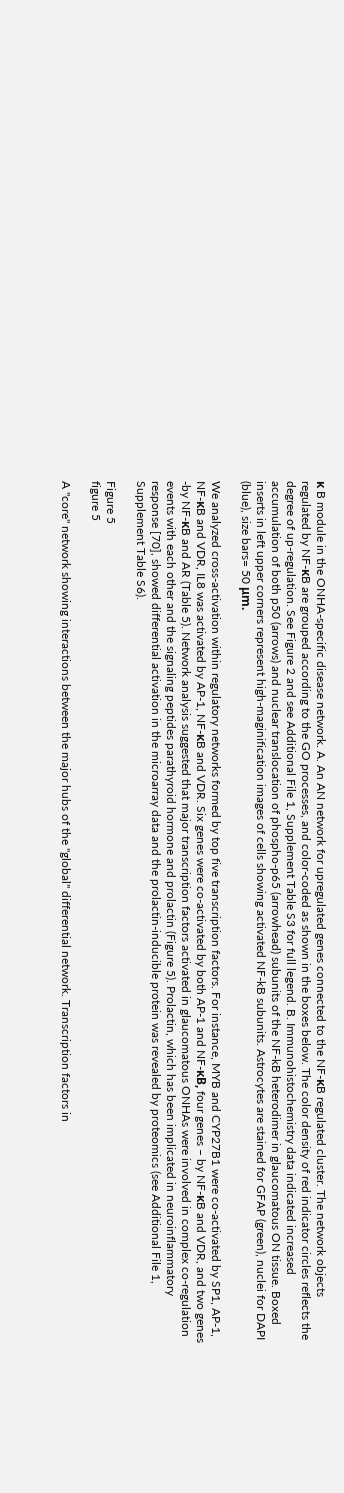κ B module in the ONHA-specific disease network. A. An AN network for upregulated genes connected to the NF-κB regulated cluster. The network objects regulated by NF-κB are grouped according to the GO processes, and color-coded as shown in the boxes below. The color density of red indicator circles reflects the degree of up-regulation. See Figure 2 and see Additional File 1, Supplement Table S3 for full legend. B. Immunohistochemistry data indicated increased accumulation of both p50 (arrows) and nuclear translocation of phospho-p65 (arrowhead) subunits of the NF-kB heterodimer in glaucomatous ON tissue. Boxed inserts in left upper corners represent high-maginification images of cells showing activated NF-kB subunits. Astrocytes are stained for GFAP (green), nuclei for DAPI (blue), size bars= 50 μm.

We analyzed cross-activation within regulatory networks formed by top five transcription factors. For instance, MYB and CYP27B1 were co-activated by SP1, AP-1, NF-κB and VDR, IL8 was activated by AP-1, NF-κB and VDR. Six genes were co-activated by both AP-1 and NF-κB, four genes – by NF-κB and VDR, and two genes -by NF-κB and AR (Table 5). Network analysis suggested that major transcription factors activated in glaucomatous ONHAs were involved in complex co-regulation events with each other and the signaling peptides parathyroid hormone and prolactin (Figure 5). Prolactin, which has been implicated in neuroinflammatory response [70], showed differential activation in the microarray data and the prolactin-inducible protein was revealed by proteomics (see Additional File 1, Supplement Table S6).

Figure 5
figure 5

A "core" network showing interactions between the major hubs of the "global" differential network. Transcription factors in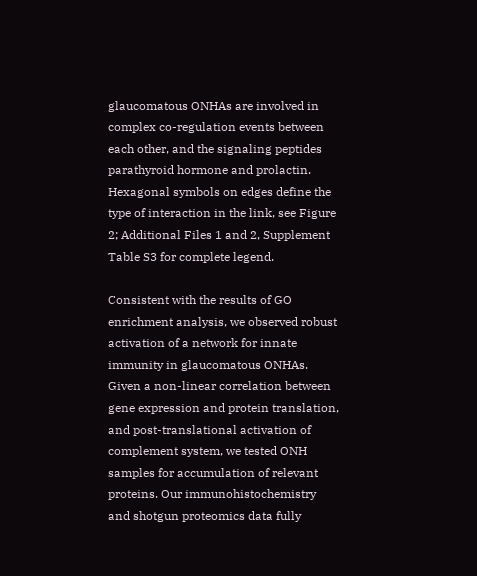glaucomatous ONHAs are involved in complex co-regulation events between each other, and the signaling peptides parathyroid hormone and prolactin. Hexagonal symbols on edges define the type of interaction in the link, see Figure 2; Additional Files 1 and 2, Supplement Table S3 for complete legend.

Consistent with the results of GO enrichment analysis, we observed robust activation of a network for innate immunity in glaucomatous ONHAs. Given a non-linear correlation between gene expression and protein translation, and post-translational activation of complement system, we tested ONH samples for accumulation of relevant proteins. Our immunohistochemistry and shotgun proteomics data fully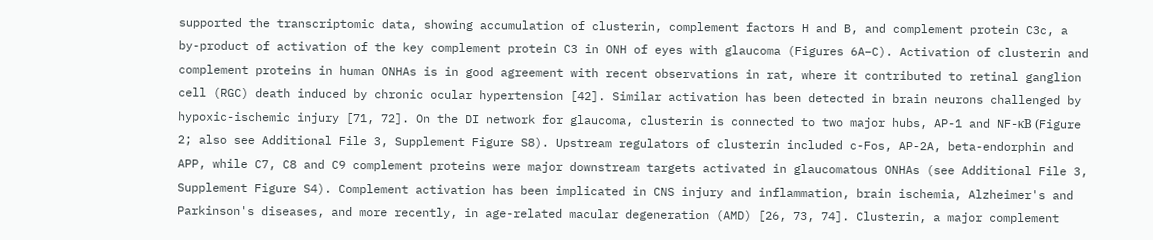supported the transcriptomic data, showing accumulation of clusterin, complement factors H and B, and complement protein C3c, a by-product of activation of the key complement protein C3 in ONH of eyes with glaucoma (Figures 6A–C). Activation of clusterin and complement proteins in human ONHAs is in good agreement with recent observations in rat, where it contributed to retinal ganglion cell (RGC) death induced by chronic ocular hypertension [42]. Similar activation has been detected in brain neurons challenged by hypoxic-ischemic injury [71, 72]. On the DI network for glaucoma, clusterin is connected to two major hubs, AP-1 and NF-κB (Figure 2; also see Additional File 3, Supplement Figure S8). Upstream regulators of clusterin included c-Fos, AP-2A, beta-endorphin and APP, while C7, C8 and C9 complement proteins were major downstream targets activated in glaucomatous ONHAs (see Additional File 3, Supplement Figure S4). Complement activation has been implicated in CNS injury and inflammation, brain ischemia, Alzheimer's and Parkinson's diseases, and more recently, in age-related macular degeneration (AMD) [26, 73, 74]. Clusterin, a major complement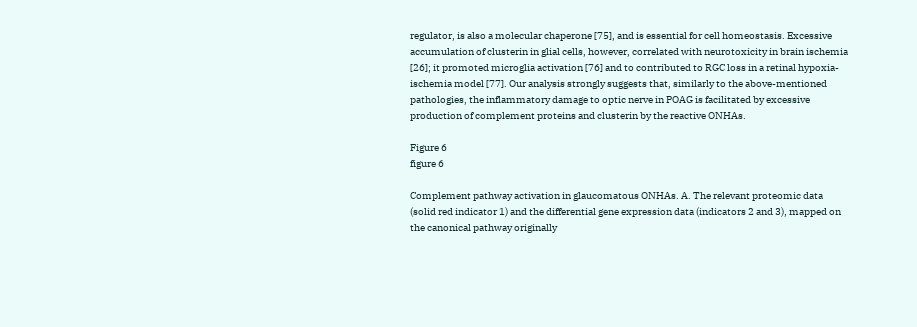regulator, is also a molecular chaperone [75], and is essential for cell homeostasis. Excessive accumulation of clusterin in glial cells, however, correlated with neurotoxicity in brain ischemia [26]; it promoted microglia activation [76] and to contributed to RGC loss in a retinal hypoxia-ischemia model [77]. Our analysis strongly suggests that, similarly to the above-mentioned pathologies, the inflammatory damage to optic nerve in POAG is facilitated by excessive production of complement proteins and clusterin by the reactive ONHAs.

Figure 6
figure 6

Complement pathway activation in glaucomatous ONHAs. A. The relevant proteomic data (solid red indicator 1) and the differential gene expression data (indicators 2 and 3), mapped on the canonical pathway originally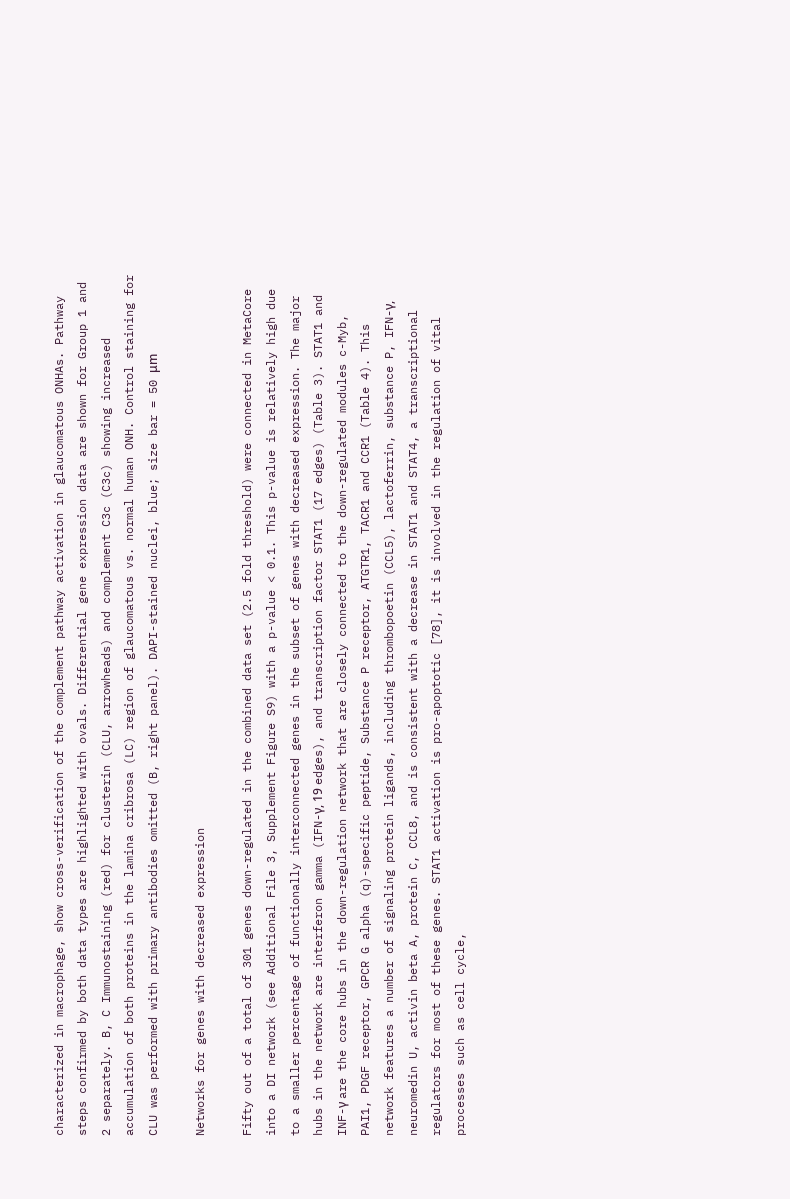characterized in macrophage, show cross-verification of the complement pathway activation in glaucomatous ONHAs. Pathway steps confirmed by both data types are highlighted with ovals. Differential gene expression data are shown for Group 1 and 2 separately. B, C Immunostaining (red) for clusterin (CLU, arrowheads) and complement C3c (C3c) showing increased accumulation of both proteins in the lamina cribrosa (LC) region of glaucomatous vs. normal human ONH. Control staining for CLU was performed with primary antibodies omitted (B, right panel). DAPI-stained nuclei, blue; size bar = 50 μm

Networks for genes with decreased expression

Fifty out of a total of 301 genes down-regulated in the combined data set (2.5 fold threshold) were connected in MetaCore into a DI network (see Additional File 3, Supplement Figure S9) with a p-value < 0.1. This p-value is relatively high due to a smaller percentage of functionally interconnected genes in the subset of genes with decreased expression. The major hubs in the network are interferon gamma (IFN-γ, 19 edges), and transcription factor STAT1 (17 edges) (Table 3). STAT1 and INF-γ are the core hubs in the down-regulation network that are closely connected to the down-regulated modules c-Myb, PAI1, PDGF receptor, GPCR G alpha (q)-specific peptide, Substance P receptor, ATGTR1, TACR1 and CCR1 (Table 4). This network features a number of signaling protein ligands, including thrombopoetin (CCL5), lactoferrin, substance P, IFN-γ, neuromedin U, activin beta A, protein C, CCL8, and is consistent with a decrease in STAT1 and STAT4, a transcriptional regulators for most of these genes. STAT1 activation is pro-apoptotic [78], it is involved in the regulation of vital processes such as cell cycle,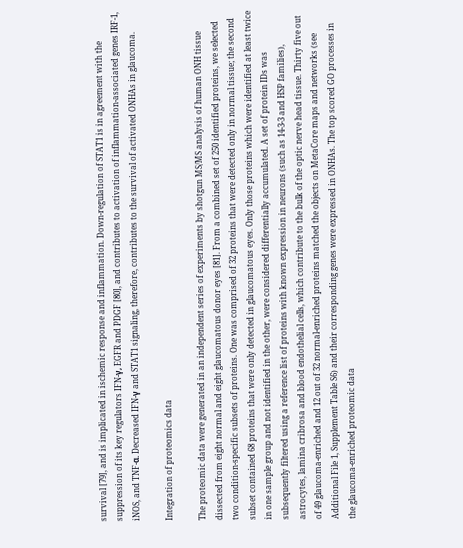survival [79], and is implicated in ischemic response and inflammation. Down-regulation of STAT1 is in agreement with the suppression of its key regulators IFN-γ, EGFR and PDGF [80], and contributes to activation of inflammation-associated genes IRF-1, iNOS, and TNF-α. Decreased IFN-γ and STAT1 signaling, therefore, contributes to the survival of activated ONHAs in glaucoma.

Integration of proteomics data

The proteomic data were generated in an independent series of experiments by shotgun MS/MS analysis of human ONH tissue dissected from eight normal and eight glaucomatous donor eyes [81]. From a combined set of 250 identified proteins, we selected two condition-specific subsets of proteins. One was comprised of 32 proteins that were detected only in normal tissue; the second subset contained 68 proteins that were only detected in glaucomatous eyes. Only those proteins which were identified at least twice in one sample group and not identified in the other, were considered differentially accumulated. A set of protein IDs was subsequently filtered using a reference list of proteins with known expression in neurons (such as 14-3-3 and HSP families), astrocytes, lamina cribrosa and blood endothelial cells, which contribute to the bulk of the optic nerve head tissue. Thirty five out of 49 glaucoma-enriched and 12 out of 32 normal-enriched proteins matched the objects on MetaCore maps and networks (see Additional File 1, Supplement Table S6) and their corresponding genes were expressed in ONHAs. The top scored GO processes in the glaucoma-enriched proteomic data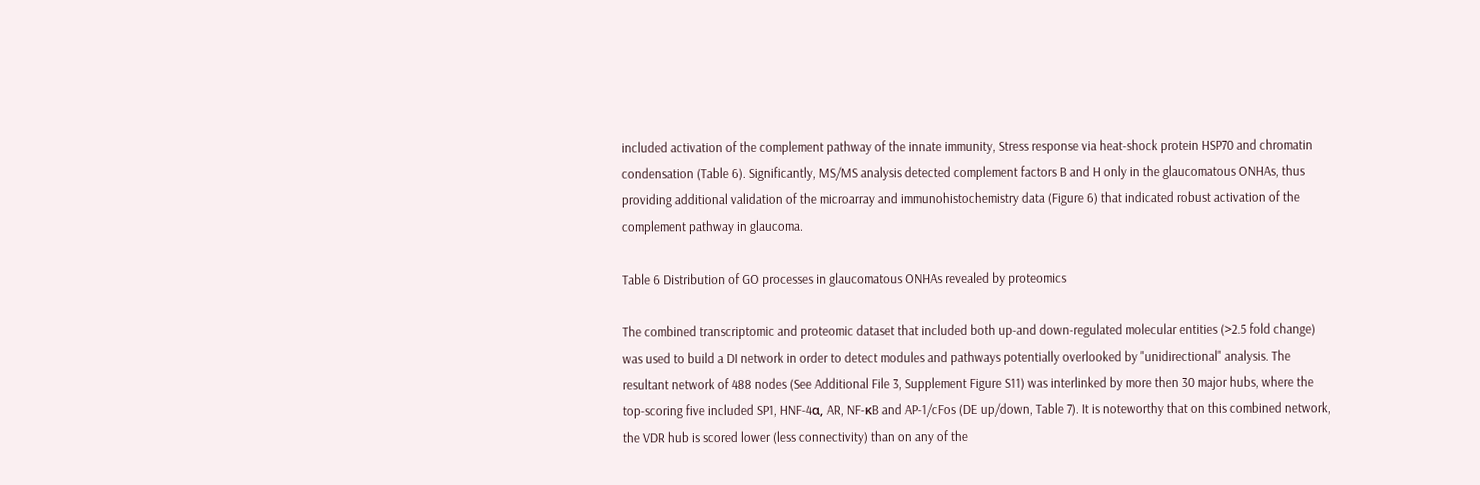included activation of the complement pathway of the innate immunity, Stress response via heat-shock protein HSP70 and chromatin condensation (Table 6). Significantly, MS/MS analysis detected complement factors B and H only in the glaucomatous ONHAs, thus providing additional validation of the microarray and immunohistochemistry data (Figure 6) that indicated robust activation of the complement pathway in glaucoma.

Table 6 Distribution of GO processes in glaucomatous ONHAs revealed by proteomics

The combined transcriptomic and proteomic dataset that included both up-and down-regulated molecular entities (>2.5 fold change) was used to build a DI network in order to detect modules and pathways potentially overlooked by "unidirectional" analysis. The resultant network of 488 nodes (See Additional File 3, Supplement Figure S11) was interlinked by more then 30 major hubs, where the top-scoring five included SP1, HNF-4α, AR, NF-κB and AP-1/cFos (DE up/down, Table 7). It is noteworthy that on this combined network, the VDR hub is scored lower (less connectivity) than on any of the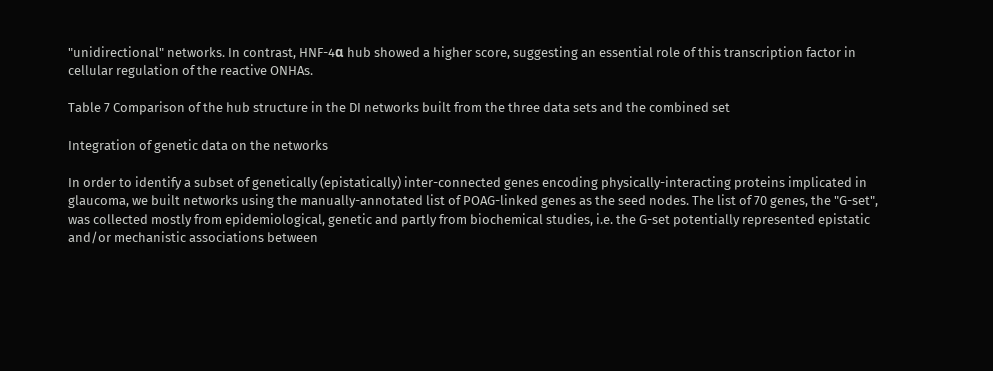"unidirectional" networks. In contrast, HNF-4α hub showed a higher score, suggesting an essential role of this transcription factor in cellular regulation of the reactive ONHAs.

Table 7 Comparison of the hub structure in the DI networks built from the three data sets and the combined set

Integration of genetic data on the networks

In order to identify a subset of genetically (epistatically) inter-connected genes encoding physically-interacting proteins implicated in glaucoma, we built networks using the manually-annotated list of POAG-linked genes as the seed nodes. The list of 70 genes, the "G-set", was collected mostly from epidemiological, genetic and partly from biochemical studies, i.e. the G-set potentially represented epistatic and/or mechanistic associations between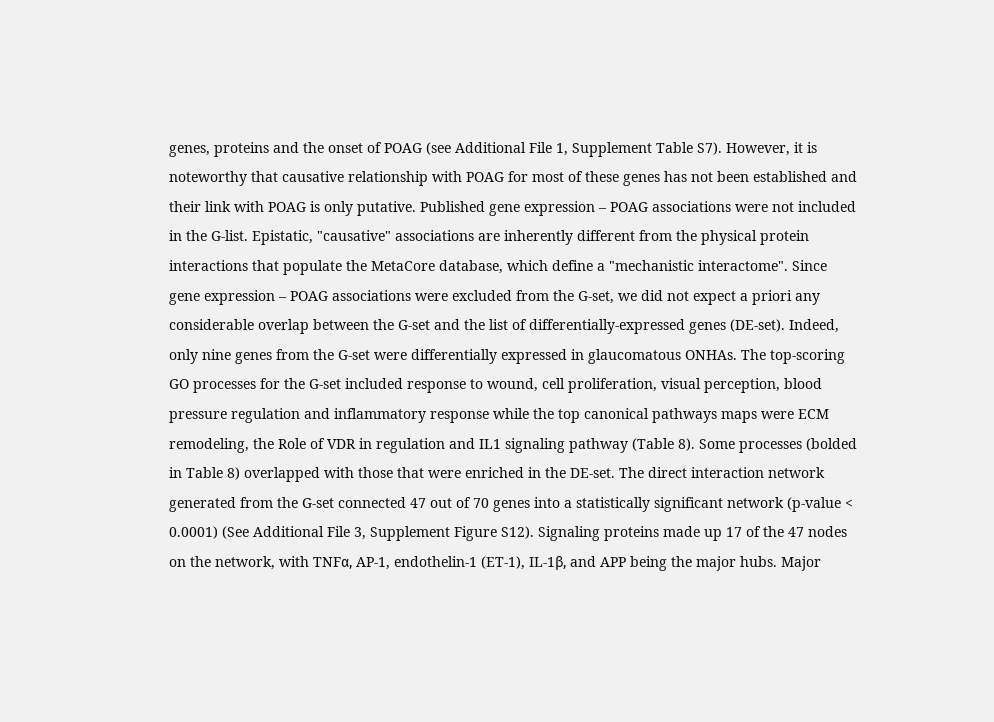genes, proteins and the onset of POAG (see Additional File 1, Supplement Table S7). However, it is noteworthy that causative relationship with POAG for most of these genes has not been established and their link with POAG is only putative. Published gene expression – POAG associations were not included in the G-list. Epistatic, "causative" associations are inherently different from the physical protein interactions that populate the MetaCore database, which define a "mechanistic interactome". Since gene expression – POAG associations were excluded from the G-set, we did not expect a priori any considerable overlap between the G-set and the list of differentially-expressed genes (DE-set). Indeed, only nine genes from the G-set were differentially expressed in glaucomatous ONHAs. The top-scoring GO processes for the G-set included response to wound, cell proliferation, visual perception, blood pressure regulation and inflammatory response while the top canonical pathways maps were ECM remodeling, the Role of VDR in regulation and IL1 signaling pathway (Table 8). Some processes (bolded in Table 8) overlapped with those that were enriched in the DE-set. The direct interaction network generated from the G-set connected 47 out of 70 genes into a statistically significant network (p-value < 0.0001) (See Additional File 3, Supplement Figure S12). Signaling proteins made up 17 of the 47 nodes on the network, with TNFα, AP-1, endothelin-1 (ET-1), IL-1β, and APP being the major hubs. Major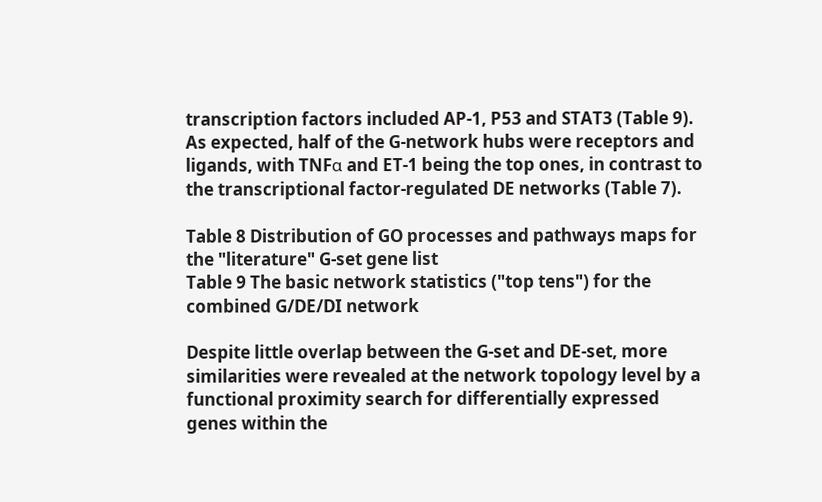transcription factors included AP-1, P53 and STAT3 (Table 9). As expected, half of the G-network hubs were receptors and ligands, with TNFα and ET-1 being the top ones, in contrast to the transcriptional factor-regulated DE networks (Table 7).

Table 8 Distribution of GO processes and pathways maps for the "literature" G-set gene list
Table 9 The basic network statistics ("top tens") for the combined G/DE/DI network

Despite little overlap between the G-set and DE-set, more similarities were revealed at the network topology level by a functional proximity search for differentially expressed genes within the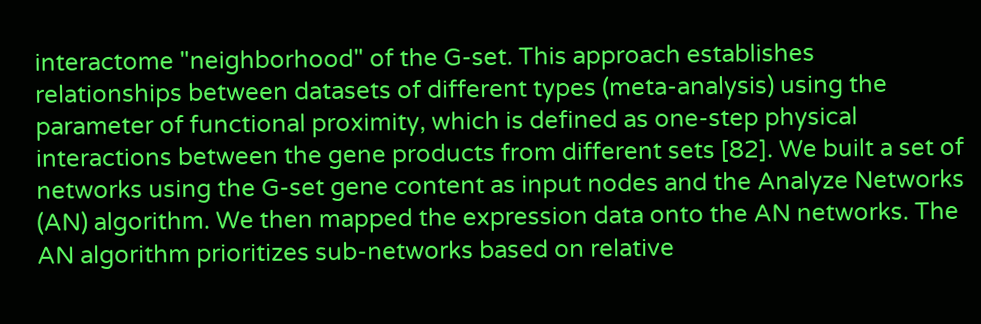interactome "neighborhood" of the G-set. This approach establishes relationships between datasets of different types (meta-analysis) using the parameter of functional proximity, which is defined as one-step physical interactions between the gene products from different sets [82]. We built a set of networks using the G-set gene content as input nodes and the Analyze Networks (AN) algorithm. We then mapped the expression data onto the AN networks. The AN algorithm prioritizes sub-networks based on relative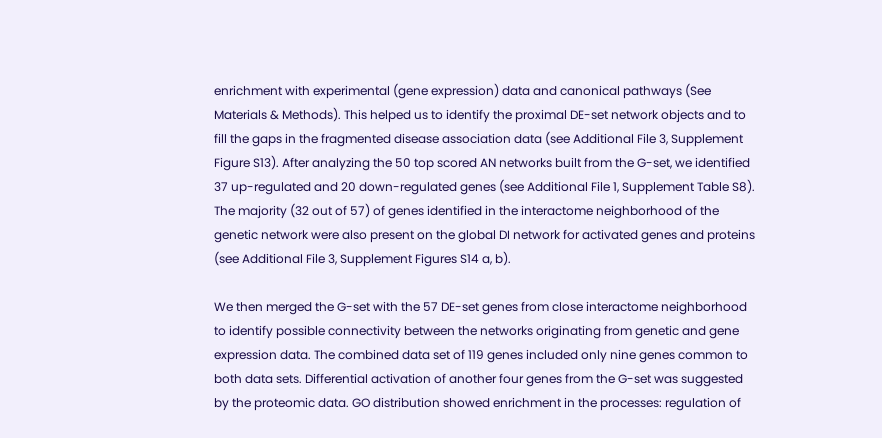enrichment with experimental (gene expression) data and canonical pathways (See Materials & Methods). This helped us to identify the proximal DE-set network objects and to fill the gaps in the fragmented disease association data (see Additional File 3, Supplement Figure S13). After analyzing the 50 top scored AN networks built from the G-set, we identified 37 up-regulated and 20 down-regulated genes (see Additional File 1, Supplement Table S8). The majority (32 out of 57) of genes identified in the interactome neighborhood of the genetic network were also present on the global DI network for activated genes and proteins (see Additional File 3, Supplement Figures S14 a, b).

We then merged the G-set with the 57 DE-set genes from close interactome neighborhood to identify possible connectivity between the networks originating from genetic and gene expression data. The combined data set of 119 genes included only nine genes common to both data sets. Differential activation of another four genes from the G-set was suggested by the proteomic data. GO distribution showed enrichment in the processes: regulation of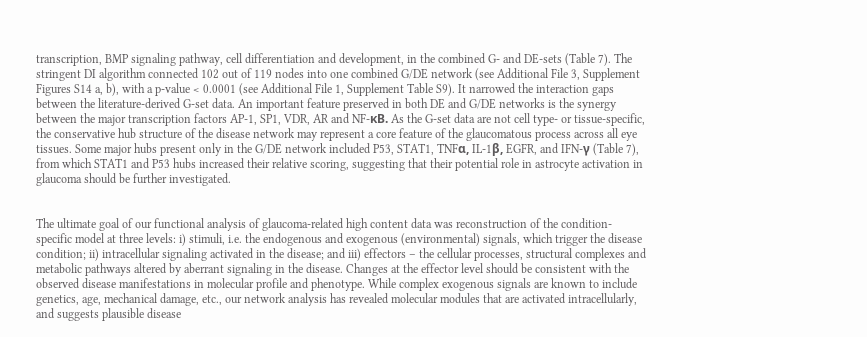transcription, BMP signaling pathway, cell differentiation and development, in the combined G- and DE-sets (Table 7). The stringent DI algorithm connected 102 out of 119 nodes into one combined G/DE network (see Additional File 3, Supplement Figures S14 a, b), with a p-value < 0.0001 (see Additional File 1, Supplement Table S9). It narrowed the interaction gaps between the literature-derived G-set data. An important feature preserved in both DE and G/DE networks is the synergy between the major transcription factors AP-1, SP1, VDR, AR and NF-κB. As the G-set data are not cell type- or tissue-specific, the conservative hub structure of the disease network may represent a core feature of the glaucomatous process across all eye tissues. Some major hubs present only in the G/DE network included P53, STAT1, TNFα, IL-1β, EGFR, and IFN-γ (Table 7), from which STAT1 and P53 hubs increased their relative scoring, suggesting that their potential role in astrocyte activation in glaucoma should be further investigated.


The ultimate goal of our functional analysis of glaucoma-related high content data was reconstruction of the condition-specific model at three levels: i) stimuli, i.e. the endogenous and exogenous (environmental) signals, which trigger the disease condition; ii) intracellular signaling activated in the disease; and iii) effectors – the cellular processes, structural complexes and metabolic pathways altered by aberrant signaling in the disease. Changes at the effector level should be consistent with the observed disease manifestations in molecular profile and phenotype. While complex exogenous signals are known to include genetics, age, mechanical damage, etc., our network analysis has revealed molecular modules that are activated intracellularly, and suggests plausible disease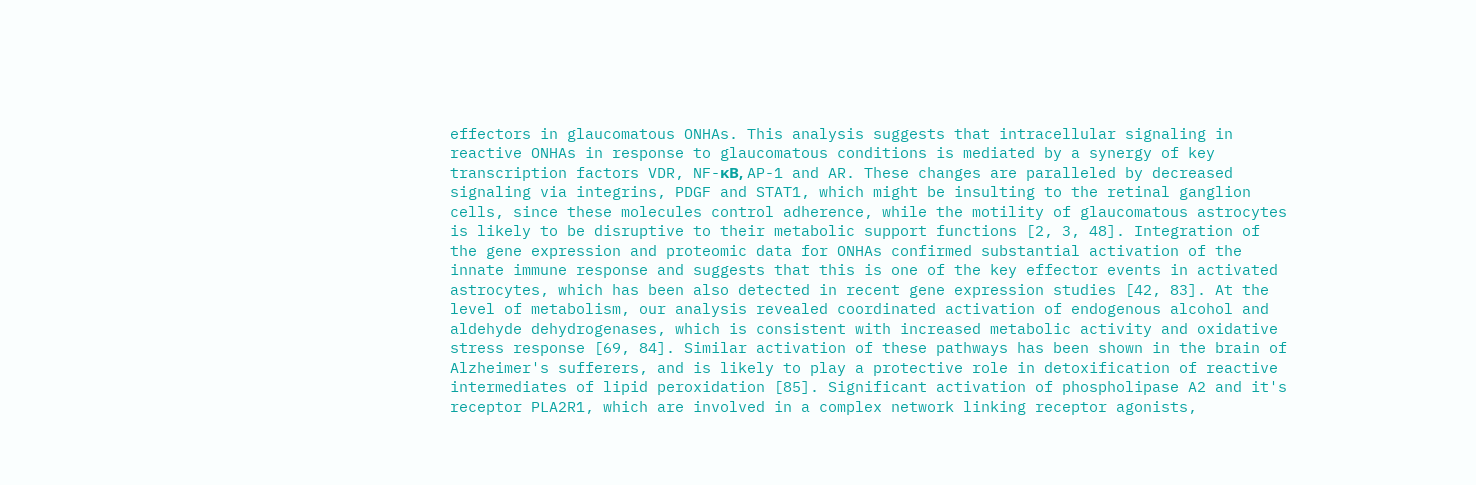effectors in glaucomatous ONHAs. This analysis suggests that intracellular signaling in reactive ONHAs in response to glaucomatous conditions is mediated by a synergy of key transcription factors VDR, NF-κB, AP-1 and AR. These changes are paralleled by decreased signaling via integrins, PDGF and STAT1, which might be insulting to the retinal ganglion cells, since these molecules control adherence, while the motility of glaucomatous astrocytes is likely to be disruptive to their metabolic support functions [2, 3, 48]. Integration of the gene expression and proteomic data for ONHAs confirmed substantial activation of the innate immune response and suggests that this is one of the key effector events in activated astrocytes, which has been also detected in recent gene expression studies [42, 83]. At the level of metabolism, our analysis revealed coordinated activation of endogenous alcohol and aldehyde dehydrogenases, which is consistent with increased metabolic activity and oxidative stress response [69, 84]. Similar activation of these pathways has been shown in the brain of Alzheimer's sufferers, and is likely to play a protective role in detoxification of reactive intermediates of lipid peroxidation [85]. Significant activation of phospholipase A2 and it's receptor PLA2R1, which are involved in a complex network linking receptor agonists,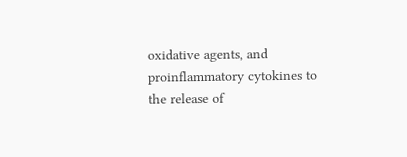oxidative agents, and proinflammatory cytokines to the release of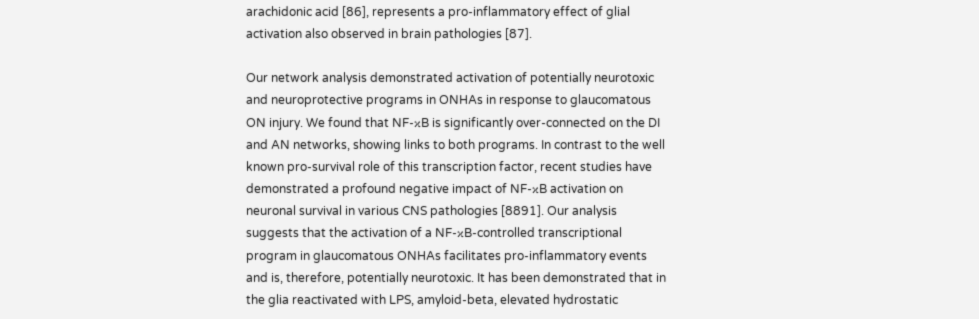arachidonic acid [86], represents a pro-inflammatory effect of glial activation also observed in brain pathologies [87].

Our network analysis demonstrated activation of potentially neurotoxic and neuroprotective programs in ONHAs in response to glaucomatous ON injury. We found that NF-κB is significantly over-connected on the DI and AN networks, showing links to both programs. In contrast to the well known pro-survival role of this transcription factor, recent studies have demonstrated a profound negative impact of NF-κB activation on neuronal survival in various CNS pathologies [8891]. Our analysis suggests that the activation of a NF-κB-controlled transcriptional program in glaucomatous ONHAs facilitates pro-inflammatory events and is, therefore, potentially neurotoxic. It has been demonstrated that in the glia reactivated with LPS, amyloid-beta, elevated hydrostatic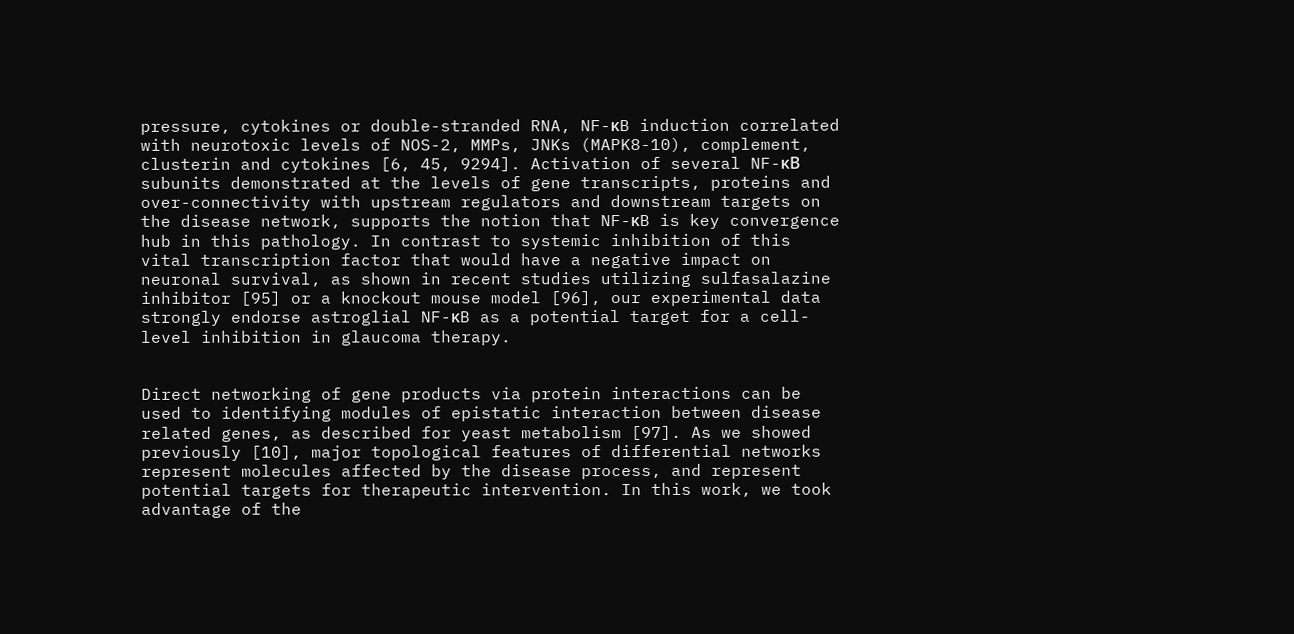pressure, cytokines or double-stranded RNA, NF-κB induction correlated with neurotoxic levels of NOS-2, MMPs, JNKs (MAPK8-10), complement, clusterin and cytokines [6, 45, 9294]. Activation of several NF-κB subunits demonstrated at the levels of gene transcripts, proteins and over-connectivity with upstream regulators and downstream targets on the disease network, supports the notion that NF-κB is key convergence hub in this pathology. In contrast to systemic inhibition of this vital transcription factor that would have a negative impact on neuronal survival, as shown in recent studies utilizing sulfasalazine inhibitor [95] or a knockout mouse model [96], our experimental data strongly endorse astroglial NF-κB as a potential target for a cell-level inhibition in glaucoma therapy.


Direct networking of gene products via protein interactions can be used to identifying modules of epistatic interaction between disease related genes, as described for yeast metabolism [97]. As we showed previously [10], major topological features of differential networks represent molecules affected by the disease process, and represent potential targets for therapeutic intervention. In this work, we took advantage of the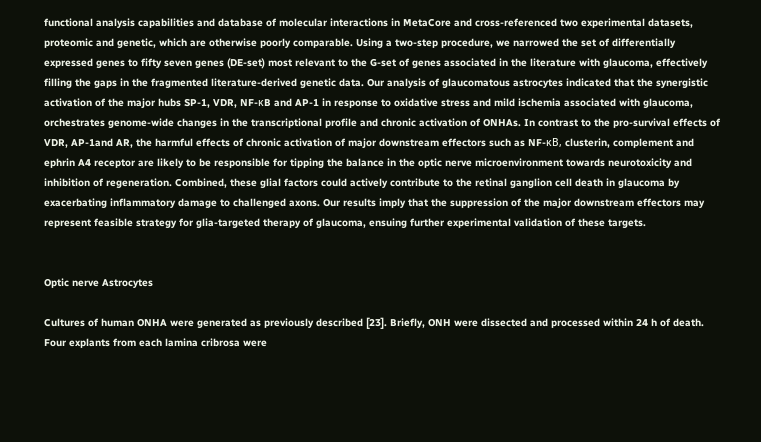functional analysis capabilities and database of molecular interactions in MetaCore and cross-referenced two experimental datasets, proteomic and genetic, which are otherwise poorly comparable. Using a two-step procedure, we narrowed the set of differentially expressed genes to fifty seven genes (DE-set) most relevant to the G-set of genes associated in the literature with glaucoma, effectively filling the gaps in the fragmented literature-derived genetic data. Our analysis of glaucomatous astrocytes indicated that the synergistic activation of the major hubs SP-1, VDR, NF-κB and AP-1 in response to oxidative stress and mild ischemia associated with glaucoma, orchestrates genome-wide changes in the transcriptional profile and chronic activation of ONHAs. In contrast to the pro-survival effects of VDR, AP-1and AR, the harmful effects of chronic activation of major downstream effectors such as NF-κB, clusterin, complement and ephrin A4 receptor are likely to be responsible for tipping the balance in the optic nerve microenvironment towards neurotoxicity and inhibition of regeneration. Combined, these glial factors could actively contribute to the retinal ganglion cell death in glaucoma by exacerbating inflammatory damage to challenged axons. Our results imply that the suppression of the major downstream effectors may represent feasible strategy for glia-targeted therapy of glaucoma, ensuing further experimental validation of these targets.


Optic nerve Astrocytes

Cultures of human ONHA were generated as previously described [23]. Briefly, ONH were dissected and processed within 24 h of death. Four explants from each lamina cribrosa were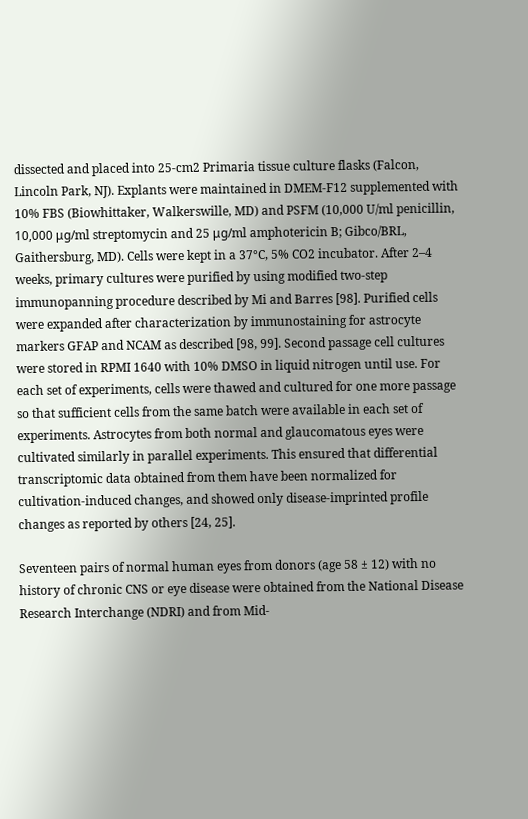dissected and placed into 25-cm2 Primaria tissue culture flasks (Falcon, Lincoln Park, NJ). Explants were maintained in DMEM-F12 supplemented with 10% FBS (Biowhittaker, Walkerswille, MD) and PSFM (10,000 U/ml penicillin, 10,000 μg/ml streptomycin and 25 μg/ml amphotericin B; Gibco/BRL, Gaithersburg, MD). Cells were kept in a 37°C, 5% CO2 incubator. After 2–4 weeks, primary cultures were purified by using modified two-step immunopanning procedure described by Mi and Barres [98]. Purified cells were expanded after characterization by immunostaining for astrocyte markers GFAP and NCAM as described [98, 99]. Second passage cell cultures were stored in RPMI 1640 with 10% DMSO in liquid nitrogen until use. For each set of experiments, cells were thawed and cultured for one more passage so that sufficient cells from the same batch were available in each set of experiments. Astrocytes from both normal and glaucomatous eyes were cultivated similarly in parallel experiments. This ensured that differential transcriptomic data obtained from them have been normalized for cultivation-induced changes, and showed only disease-imprinted profile changes as reported by others [24, 25].

Seventeen pairs of normal human eyes from donors (age 58 ± 12) with no history of chronic CNS or eye disease were obtained from the National Disease Research Interchange (NDRI) and from Mid-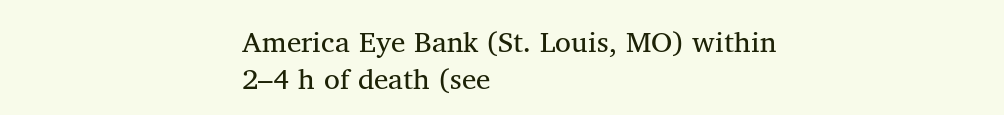America Eye Bank (St. Louis, MO) within 2–4 h of death (see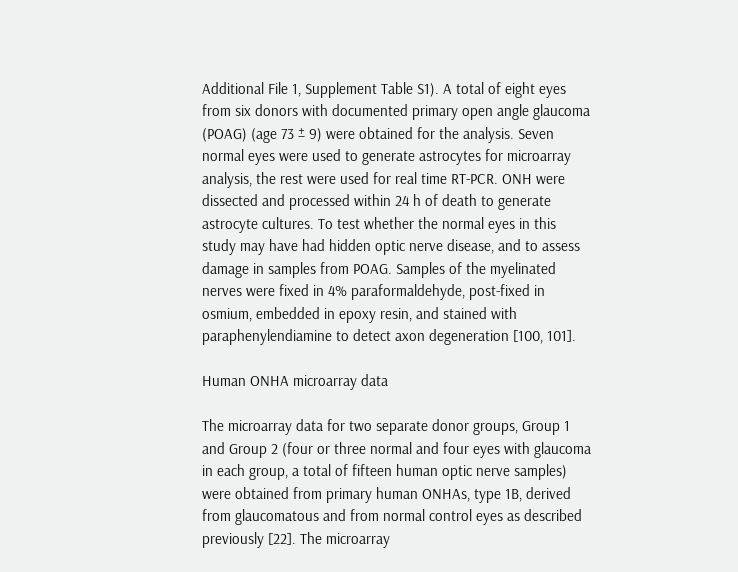Additional File 1, Supplement Table S1). A total of eight eyes from six donors with documented primary open angle glaucoma (POAG) (age 73 ± 9) were obtained for the analysis. Seven normal eyes were used to generate astrocytes for microarray analysis, the rest were used for real time RT-PCR. ONH were dissected and processed within 24 h of death to generate astrocyte cultures. To test whether the normal eyes in this study may have had hidden optic nerve disease, and to assess damage in samples from POAG. Samples of the myelinated nerves were fixed in 4% paraformaldehyde, post-fixed in osmium, embedded in epoxy resin, and stained with paraphenylendiamine to detect axon degeneration [100, 101].

Human ONHA microarray data

The microarray data for two separate donor groups, Group 1 and Group 2 (four or three normal and four eyes with glaucoma in each group, a total of fifteen human optic nerve samples) were obtained from primary human ONHAs, type 1B, derived from glaucomatous and from normal control eyes as described previously [22]. The microarray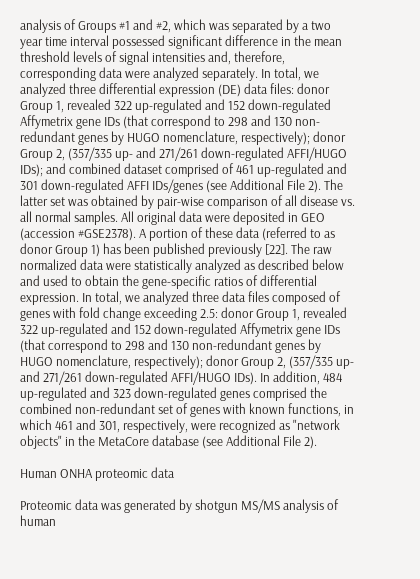analysis of Groups #1 and #2, which was separated by a two year time interval possessed significant difference in the mean threshold levels of signal intensities and, therefore, corresponding data were analyzed separately. In total, we analyzed three differential expression (DE) data files: donor Group 1, revealed 322 up-regulated and 152 down-regulated Affymetrix gene IDs (that correspond to 298 and 130 non-redundant genes by HUGO nomenclature, respectively); donor Group 2, (357/335 up- and 271/261 down-regulated AFFI/HUGO IDs); and combined dataset comprised of 461 up-regulated and 301 down-regulated AFFI IDs/genes (see Additional File 2). The latter set was obtained by pair-wise comparison of all disease vs. all normal samples. All original data were deposited in GEO (accession #GSE2378). A portion of these data (referred to as donor Group 1) has been published previously [22]. The raw normalized data were statistically analyzed as described below and used to obtain the gene-specific ratios of differential expression. In total, we analyzed three data files composed of genes with fold change exceeding 2.5: donor Group 1, revealed 322 up-regulated and 152 down-regulated Affymetrix gene IDs (that correspond to 298 and 130 non-redundant genes by HUGO nomenclature, respectively); donor Group 2, (357/335 up- and 271/261 down-regulated AFFI/HUGO IDs). In addition, 484 up-regulated and 323 down-regulated genes comprised the combined non-redundant set of genes with known functions, in which 461 and 301, respectively, were recognized as "network objects" in the MetaCore database (see Additional File 2).

Human ONHA proteomic data

Proteomic data was generated by shotgun MS/MS analysis of human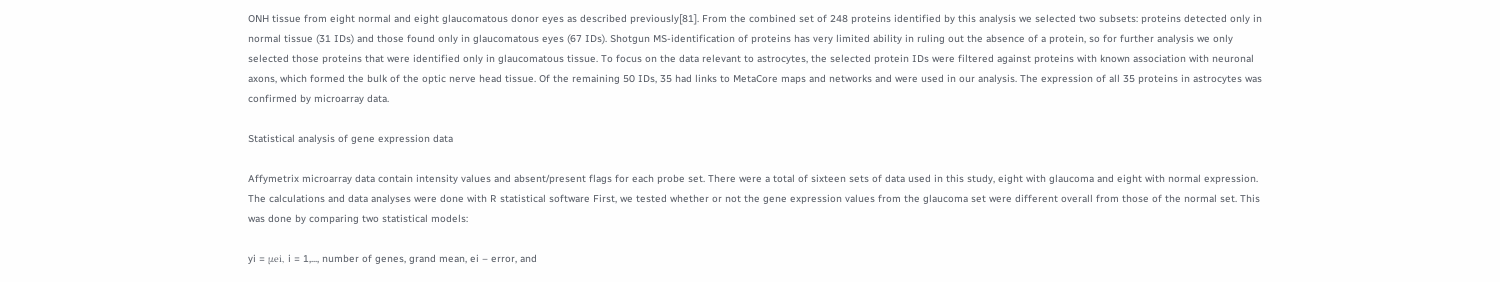ONH tissue from eight normal and eight glaucomatous donor eyes as described previously[81]. From the combined set of 248 proteins identified by this analysis we selected two subsets: proteins detected only in normal tissue (31 IDs) and those found only in glaucomatous eyes (67 IDs). Shotgun MS-identification of proteins has very limited ability in ruling out the absence of a protein, so for further analysis we only selected those proteins that were identified only in glaucomatous tissue. To focus on the data relevant to astrocytes, the selected protein IDs were filtered against proteins with known association with neuronal axons, which formed the bulk of the optic nerve head tissue. Of the remaining 50 IDs, 35 had links to MetaCore maps and networks and were used in our analysis. The expression of all 35 proteins in astrocytes was confirmed by microarray data.

Statistical analysis of gene expression data

Affymetrix microarray data contain intensity values and absent/present flags for each probe set. There were a total of sixteen sets of data used in this study, eight with glaucoma and eight with normal expression. The calculations and data analyses were done with R statistical software First, we tested whether or not the gene expression values from the glaucoma set were different overall from those of the normal set. This was done by comparing two statistical models:

yi = μei, i = 1,..., number of genes, grand mean, ei – error, and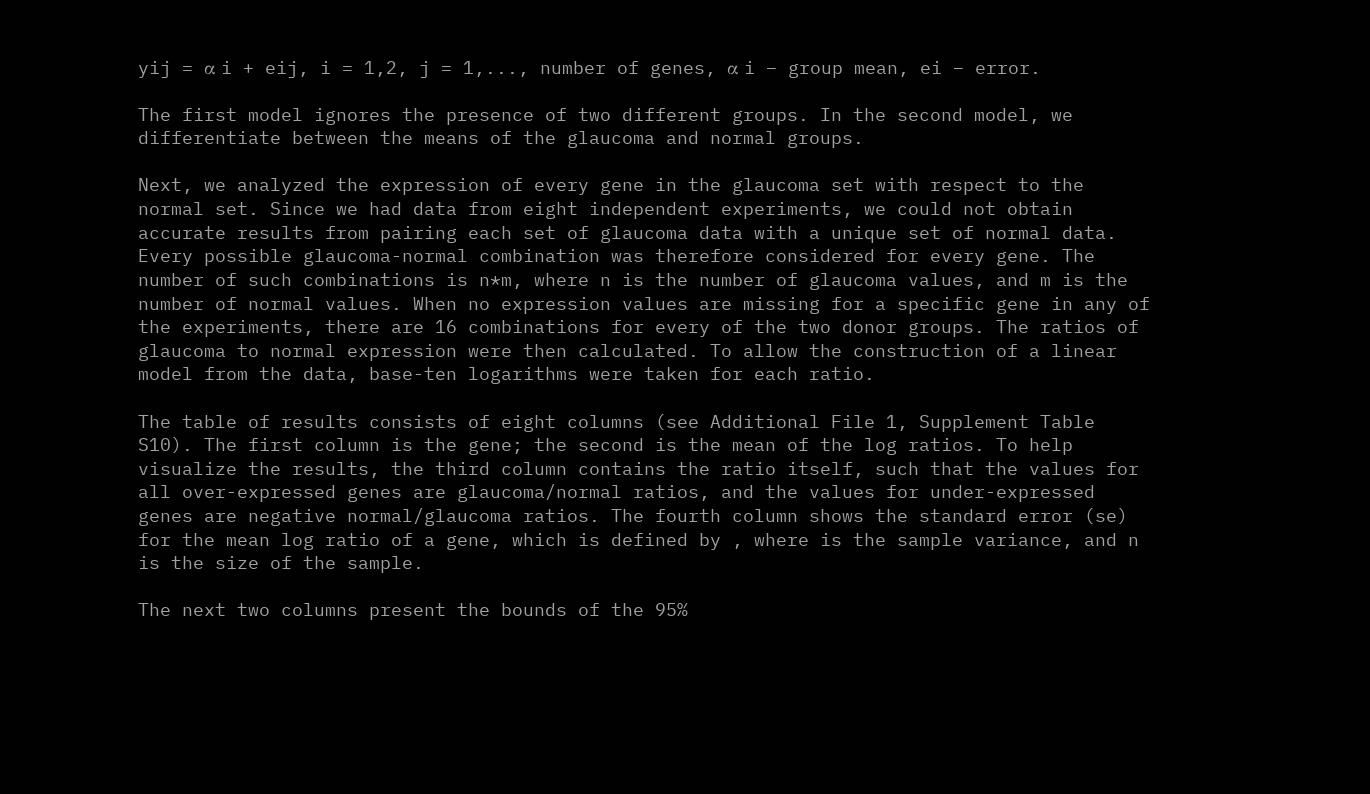yij = α i + eij, i = 1,2, j = 1,..., number of genes, α i – group mean, ei – error.

The first model ignores the presence of two different groups. In the second model, we differentiate between the means of the glaucoma and normal groups.

Next, we analyzed the expression of every gene in the glaucoma set with respect to the normal set. Since we had data from eight independent experiments, we could not obtain accurate results from pairing each set of glaucoma data with a unique set of normal data. Every possible glaucoma-normal combination was therefore considered for every gene. The number of such combinations is n*m, where n is the number of glaucoma values, and m is the number of normal values. When no expression values are missing for a specific gene in any of the experiments, there are 16 combinations for every of the two donor groups. The ratios of glaucoma to normal expression were then calculated. To allow the construction of a linear model from the data, base-ten logarithms were taken for each ratio.

The table of results consists of eight columns (see Additional File 1, Supplement Table S10). The first column is the gene; the second is the mean of the log ratios. To help visualize the results, the third column contains the ratio itself, such that the values for all over-expressed genes are glaucoma/normal ratios, and the values for under-expressed genes are negative normal/glaucoma ratios. The fourth column shows the standard error (se) for the mean log ratio of a gene, which is defined by , where is the sample variance, and n is the size of the sample.

The next two columns present the bounds of the 95%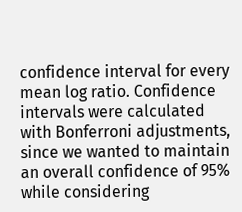confidence interval for every mean log ratio. Confidence intervals were calculated with Bonferroni adjustments, since we wanted to maintain an overall confidence of 95% while considering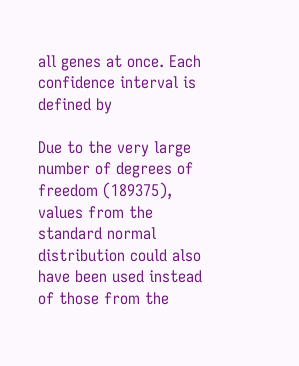all genes at once. Each confidence interval is defined by

Due to the very large number of degrees of freedom (189375), values from the standard normal distribution could also have been used instead of those from the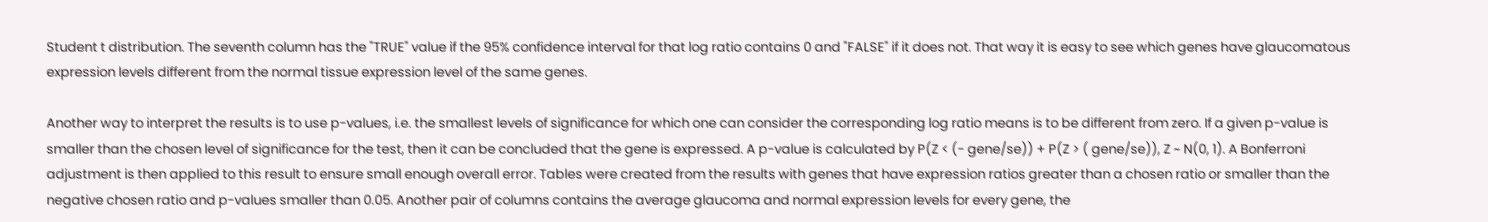Student t distribution. The seventh column has the "TRUE" value if the 95% confidence interval for that log ratio contains 0 and "FALSE" if it does not. That way it is easy to see which genes have glaucomatous expression levels different from the normal tissue expression level of the same genes.

Another way to interpret the results is to use p-values, i.e. the smallest levels of significance for which one can consider the corresponding log ratio means is to be different from zero. If a given p-value is smaller than the chosen level of significance for the test, then it can be concluded that the gene is expressed. A p-value is calculated by P(Z < (- gene/se)) + P(Z > ( gene/se)), Z ~ N(0, 1). A Bonferroni adjustment is then applied to this result to ensure small enough overall error. Tables were created from the results with genes that have expression ratios greater than a chosen ratio or smaller than the negative chosen ratio and p-values smaller than 0.05. Another pair of columns contains the average glaucoma and normal expression levels for every gene, the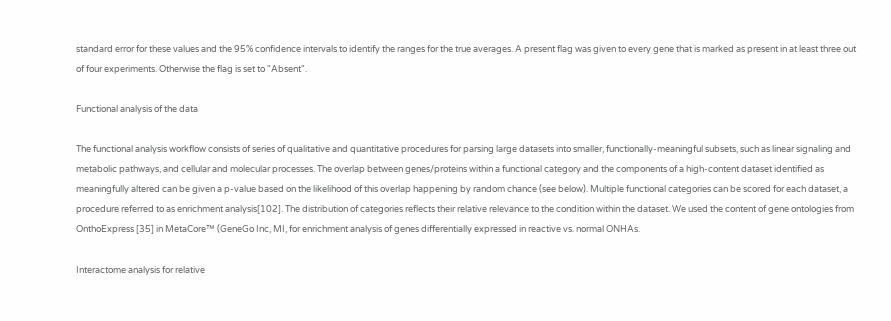standard error for these values and the 95% confidence intervals to identify the ranges for the true averages. A present flag was given to every gene that is marked as present in at least three out of four experiments. Otherwise the flag is set to "Absent".

Functional analysis of the data

The functional analysis workflow consists of series of qualitative and quantitative procedures for parsing large datasets into smaller, functionally-meaningful subsets, such as linear signaling and metabolic pathways, and cellular and molecular processes. The overlap between genes/proteins within a functional category and the components of a high-content dataset identified as meaningfully altered can be given a p-value based on the likelihood of this overlap happening by random chance (see below). Multiple functional categories can be scored for each dataset, a procedure referred to as enrichment analysis[102]. The distribution of categories reflects their relative relevance to the condition within the dataset. We used the content of gene ontologies from OnthoExpress [35] in MetaCore™ (GeneGo Inc, MI, for enrichment analysis of genes differentially expressed in reactive vs. normal ONHAs.

Interactome analysis for relative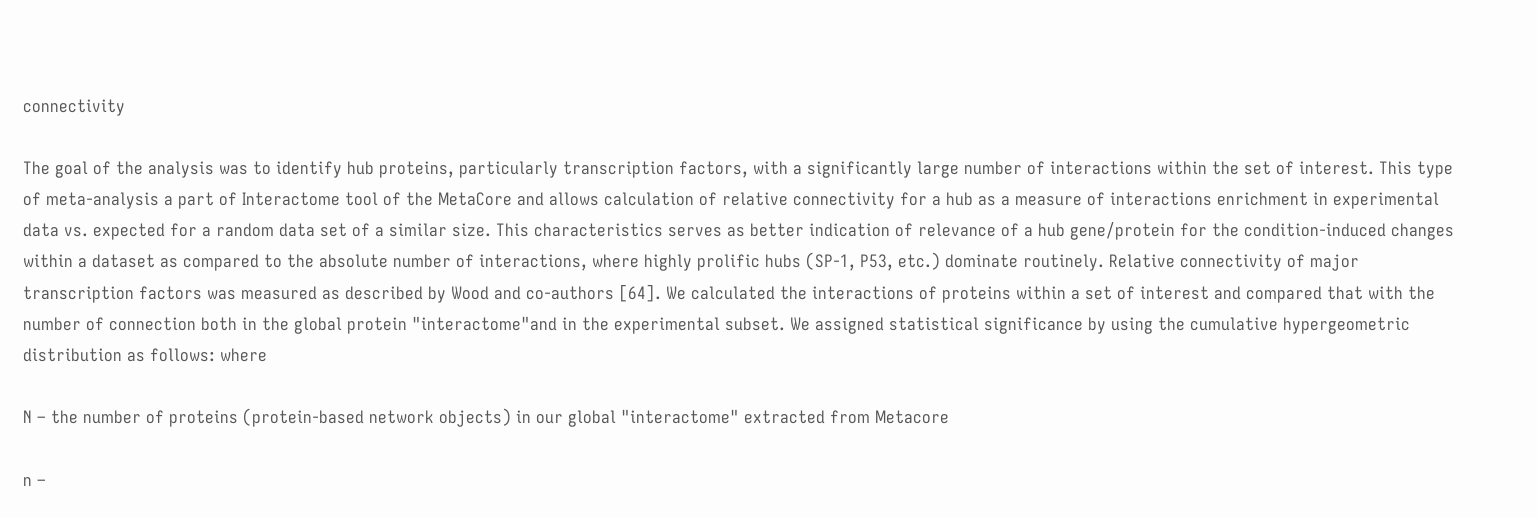connectivity

The goal of the analysis was to identify hub proteins, particularly transcription factors, with a significantly large number of interactions within the set of interest. This type of meta-analysis a part of Interactome tool of the MetaCore and allows calculation of relative connectivity for a hub as a measure of interactions enrichment in experimental data vs. expected for a random data set of a similar size. This characteristics serves as better indication of relevance of a hub gene/protein for the condition-induced changes within a dataset as compared to the absolute number of interactions, where highly prolific hubs (SP-1, P53, etc.) dominate routinely. Relative connectivity of major transcription factors was measured as described by Wood and co-authors [64]. We calculated the interactions of proteins within a set of interest and compared that with the number of connection both in the global protein "interactome"and in the experimental subset. We assigned statistical significance by using the cumulative hypergeometric distribution as follows: where

N – the number of proteins (protein-based network objects) in our global "interactome" extracted from Metacore

n –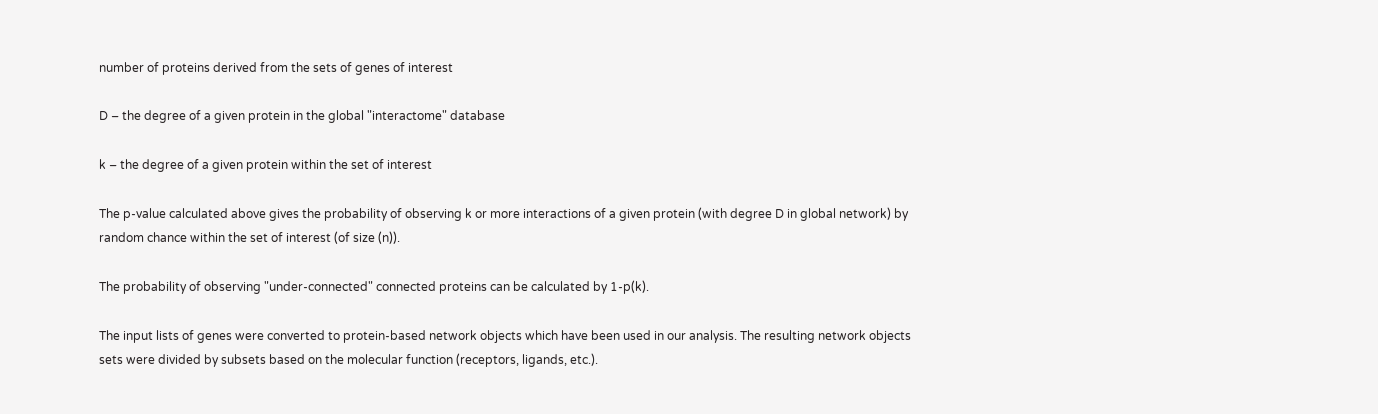number of proteins derived from the sets of genes of interest

D – the degree of a given protein in the global "interactome" database

k – the degree of a given protein within the set of interest

The p-value calculated above gives the probability of observing k or more interactions of a given protein (with degree D in global network) by random chance within the set of interest (of size (n)).

The probability of observing "under-connected" connected proteins can be calculated by 1-p(k).

The input lists of genes were converted to protein-based network objects which have been used in our analysis. The resulting network objects sets were divided by subsets based on the molecular function (receptors, ligands, etc.).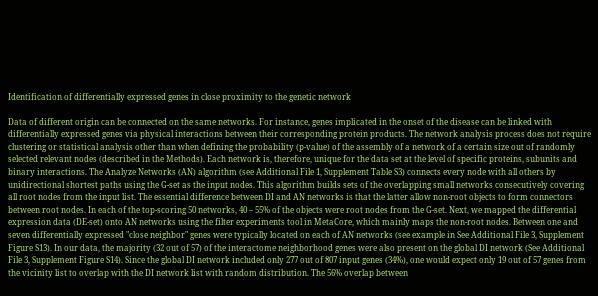Identification of differentially expressed genes in close proximity to the genetic network

Data of different origin can be connected on the same networks. For instance, genes implicated in the onset of the disease can be linked with differentially expressed genes via physical interactions between their corresponding protein products. The network analysis process does not require clustering or statistical analysis other than when defining the probability (p-value) of the assembly of a network of a certain size out of randomly selected relevant nodes (described in the Methods). Each network is, therefore, unique for the data set at the level of specific proteins, subunits and binary interactions. The Analyze Networks (AN) algorithm (see Additional File 1, Supplement Table S3) connects every node with all others by unidirectional shortest paths using the G-set as the input nodes. This algorithm builds sets of the overlapping small networks consecutively covering all root nodes from the input list. The essential difference between DI and AN networks is that the latter allow non-root objects to form connectors between root nodes. In each of the top-scoring 50 networks, 40 – 55% of the objects were root nodes from the G-set. Next, we mapped the differential expression data (DE-set) onto AN networks using the filter experiments tool in MetaCore, which mainly maps the non-root nodes. Between one and seven differentially expressed "close neighbor" genes were typically located on each of AN networks (see example in See Additional File 3, Supplement Figure S13). In our data, the majority (32 out of 57) of the interactome neighborhood genes were also present on the global DI network (See Additional File 3, Supplement Figure S14). Since the global DI network included only 277 out of 807 input genes (34%), one would expect only 19 out of 57 genes from the vicinity list to overlap with the DI network list with random distribution. The 56% overlap between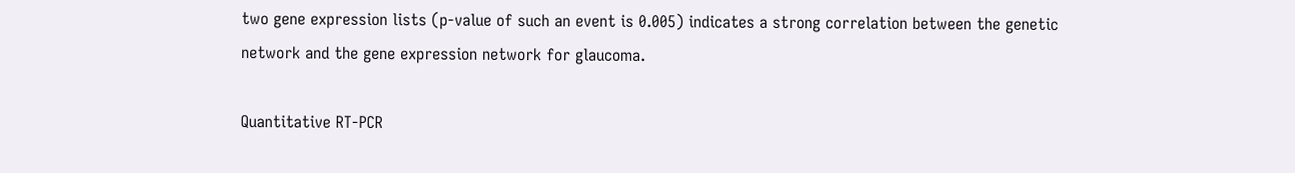two gene expression lists (p-value of such an event is 0.005) indicates a strong correlation between the genetic network and the gene expression network for glaucoma.

Quantitative RT-PCR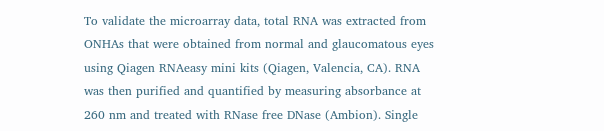To validate the microarray data, total RNA was extracted from ONHAs that were obtained from normal and glaucomatous eyes using Qiagen RNAeasy mini kits (Qiagen, Valencia, CA). RNA was then purified and quantified by measuring absorbance at 260 nm and treated with RNase free DNase (Ambion). Single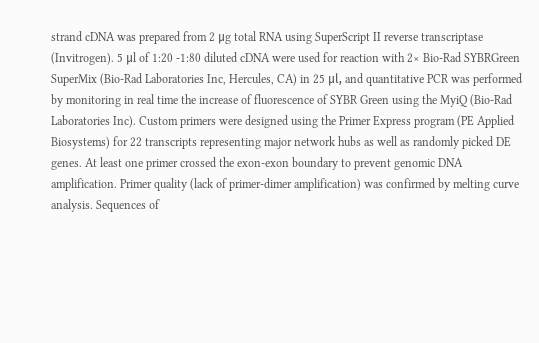strand cDNA was prepared from 2 μg total RNA using SuperScript II reverse transcriptase (Invitrogen). 5 μl of 1:20 -1:80 diluted cDNA were used for reaction with 2× Bio-Rad SYBRGreen SuperMix (Bio-Rad Laboratories Inc, Hercules, CA) in 25 μl, and quantitative PCR was performed by monitoring in real time the increase of fluorescence of SYBR Green using the MyiQ (Bio-Rad Laboratories Inc). Custom primers were designed using the Primer Express program (PE Applied Biosystems) for 22 transcripts representing major network hubs as well as randomly picked DE genes. At least one primer crossed the exon-exon boundary to prevent genomic DNA amplification. Primer quality (lack of primer-dimer amplification) was confirmed by melting curve analysis. Sequences of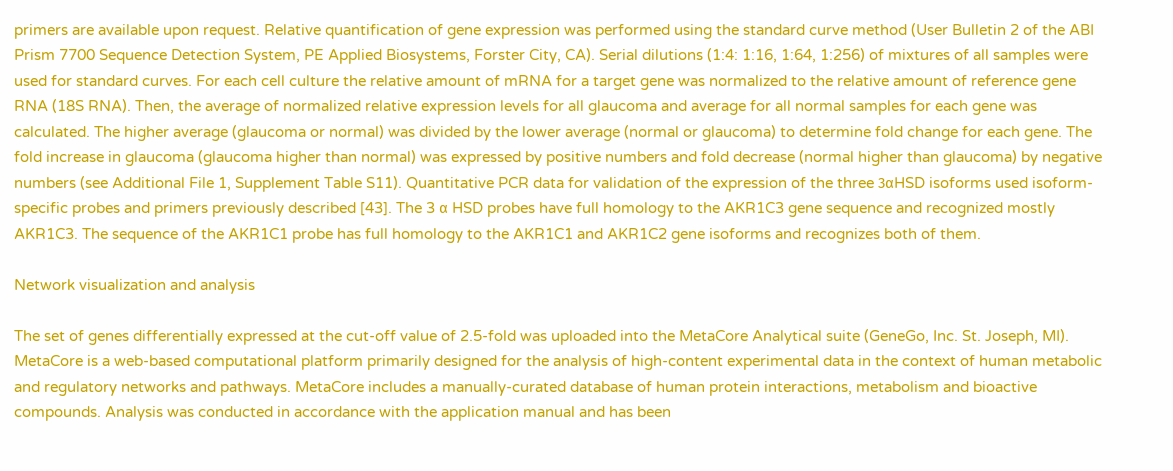primers are available upon request. Relative quantification of gene expression was performed using the standard curve method (User Bulletin 2 of the ABI Prism 7700 Sequence Detection System, PE Applied Biosystems, Forster City, CA). Serial dilutions (1:4: 1:16, 1:64, 1:256) of mixtures of all samples were used for standard curves. For each cell culture the relative amount of mRNA for a target gene was normalized to the relative amount of reference gene RNA (18S RNA). Then, the average of normalized relative expression levels for all glaucoma and average for all normal samples for each gene was calculated. The higher average (glaucoma or normal) was divided by the lower average (normal or glaucoma) to determine fold change for each gene. The fold increase in glaucoma (glaucoma higher than normal) was expressed by positive numbers and fold decrease (normal higher than glaucoma) by negative numbers (see Additional File 1, Supplement Table S11). Quantitative PCR data for validation of the expression of the three 3αHSD isoforms used isoform-specific probes and primers previously described [43]. The 3 α HSD probes have full homology to the AKR1C3 gene sequence and recognized mostly AKR1C3. The sequence of the AKR1C1 probe has full homology to the AKR1C1 and AKR1C2 gene isoforms and recognizes both of them.

Network visualization and analysis

The set of genes differentially expressed at the cut-off value of 2.5-fold was uploaded into the MetaCore Analytical suite (GeneGo, Inc. St. Joseph, MI). MetaCore is a web-based computational platform primarily designed for the analysis of high-content experimental data in the context of human metabolic and regulatory networks and pathways. MetaCore includes a manually-curated database of human protein interactions, metabolism and bioactive compounds. Analysis was conducted in accordance with the application manual and has been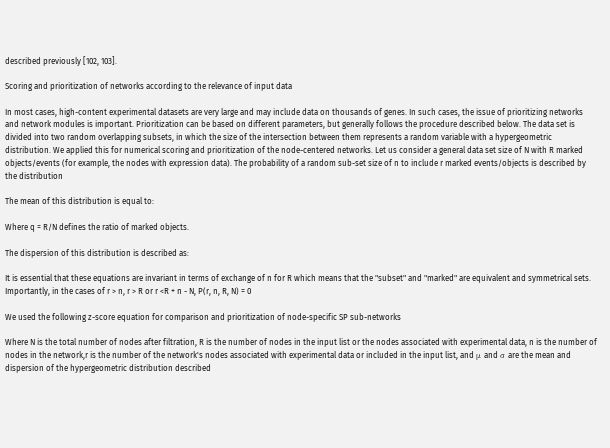described previously [102, 103].

Scoring and prioritization of networks according to the relevance of input data

In most cases, high-content experimental datasets are very large and may include data on thousands of genes. In such cases, the issue of prioritizing networks and network modules is important. Prioritization can be based on different parameters, but generally follows the procedure described below. The data set is divided into two random overlapping subsets, in which the size of the intersection between them represents a random variable with a hypergeometric distribution. We applied this for numerical scoring and prioritization of the node-centered networks. Let us consider a general data set size of N with R marked objects/events (for example, the nodes with expression data). The probability of a random sub-set size of n to include r marked events/objects is described by the distribution

The mean of this distribution is equal to:

Where q = R/N defines the ratio of marked objects.

The dispersion of this distribution is described as:

It is essential that these equations are invariant in terms of exchange of n for R which means that the "subset" and "marked" are equivalent and symmetrical sets. Importantly, in the cases of r > n, r > R or r <R + n - N, P(r, n, R, N) = 0

We used the following z-score equation for comparison and prioritization of node-specific SP sub-networks

Where N is the total number of nodes after filtration, R is the number of nodes in the input list or the nodes associated with experimental data, n is the number of nodes in the network,r is the number of the network's nodes associated with experimental data or included in the input list, and μ and σ are the mean and dispersion of the hypergeometric distribution described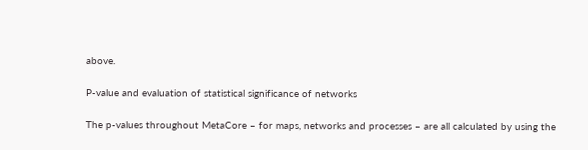above.

P-value and evaluation of statistical significance of networks

The p-values throughout MetaCore – for maps, networks and processes – are all calculated by using the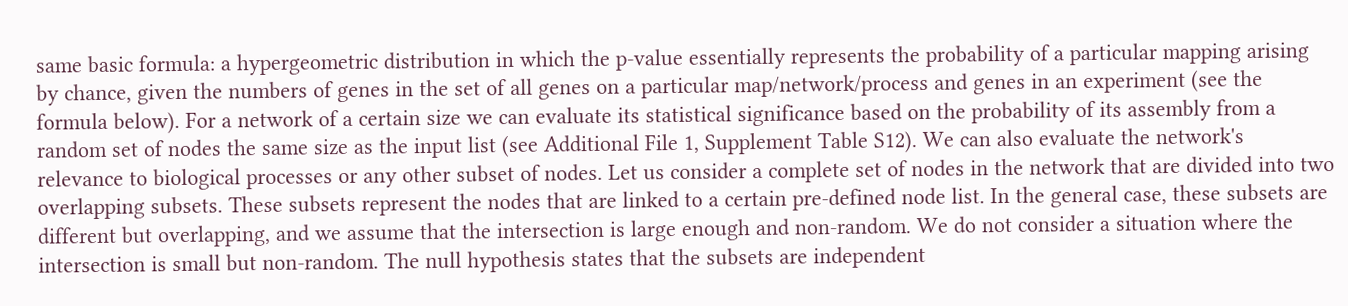same basic formula: a hypergeometric distribution in which the p-value essentially represents the probability of a particular mapping arising by chance, given the numbers of genes in the set of all genes on a particular map/network/process and genes in an experiment (see the formula below). For a network of a certain size we can evaluate its statistical significance based on the probability of its assembly from a random set of nodes the same size as the input list (see Additional File 1, Supplement Table S12). We can also evaluate the network's relevance to biological processes or any other subset of nodes. Let us consider a complete set of nodes in the network that are divided into two overlapping subsets. These subsets represent the nodes that are linked to a certain pre-defined node list. In the general case, these subsets are different but overlapping, and we assume that the intersection is large enough and non-random. We do not consider a situation where the intersection is small but non-random. The null hypothesis states that the subsets are independent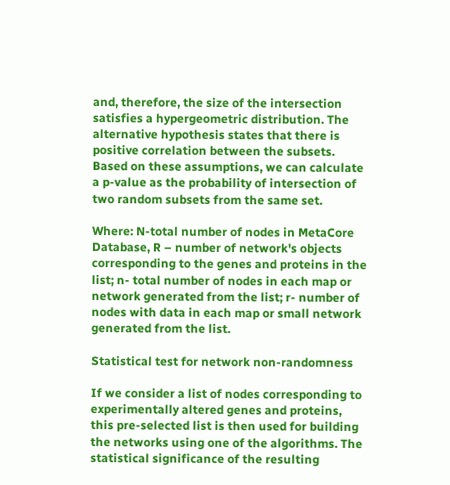and, therefore, the size of the intersection satisfies a hypergeometric distribution. The alternative hypothesis states that there is positive correlation between the subsets. Based on these assumptions, we can calculate a p-value as the probability of intersection of two random subsets from the same set.

Where: N-total number of nodes in MetaCore Database, R – number of network's objects corresponding to the genes and proteins in the list; n- total number of nodes in each map or network generated from the list; r- number of nodes with data in each map or small network generated from the list.

Statistical test for network non-randomness

If we consider a list of nodes corresponding to experimentally altered genes and proteins, this pre-selected list is then used for building the networks using one of the algorithms. The statistical significance of the resulting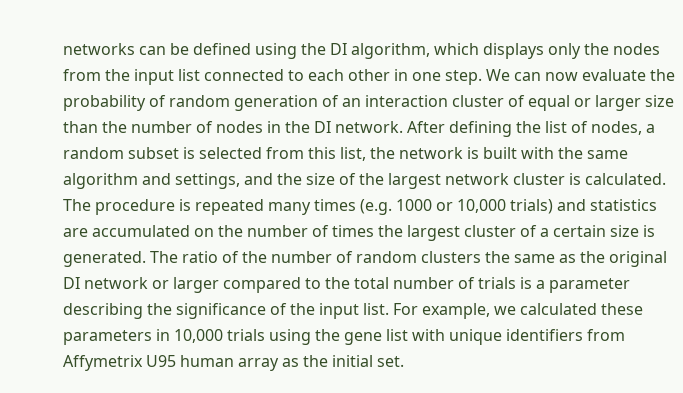networks can be defined using the DI algorithm, which displays only the nodes from the input list connected to each other in one step. We can now evaluate the probability of random generation of an interaction cluster of equal or larger size than the number of nodes in the DI network. After defining the list of nodes, a random subset is selected from this list, the network is built with the same algorithm and settings, and the size of the largest network cluster is calculated. The procedure is repeated many times (e.g. 1000 or 10,000 trials) and statistics are accumulated on the number of times the largest cluster of a certain size is generated. The ratio of the number of random clusters the same as the original DI network or larger compared to the total number of trials is a parameter describing the significance of the input list. For example, we calculated these parameters in 10,000 trials using the gene list with unique identifiers from Affymetrix U95 human array as the initial set.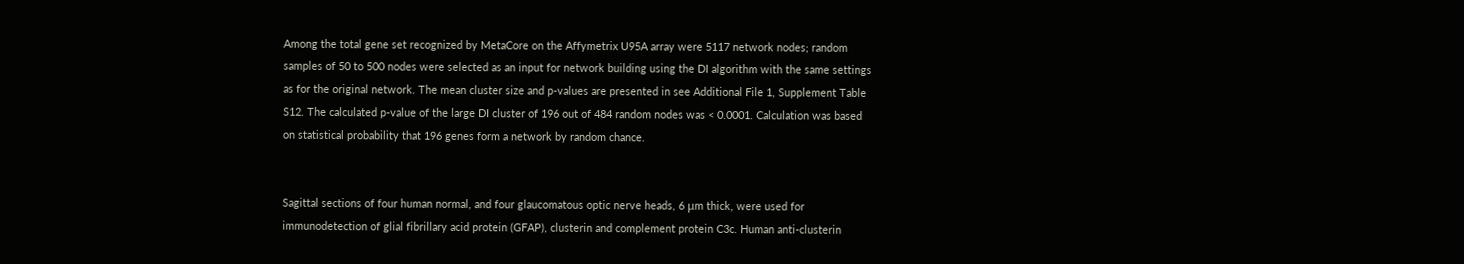Among the total gene set recognized by MetaCore on the Affymetrix U95A array were 5117 network nodes; random samples of 50 to 500 nodes were selected as an input for network building using the DI algorithm with the same settings as for the original network. The mean cluster size and p-values are presented in see Additional File 1, Supplement Table S12. The calculated p-value of the large DI cluster of 196 out of 484 random nodes was < 0.0001. Calculation was based on statistical probability that 196 genes form a network by random chance.


Sagittal sections of four human normal, and four glaucomatous optic nerve heads, 6 μm thick, were used for immunodetection of glial fibrillary acid protein (GFAP), clusterin and complement protein C3c. Human anti-clusterin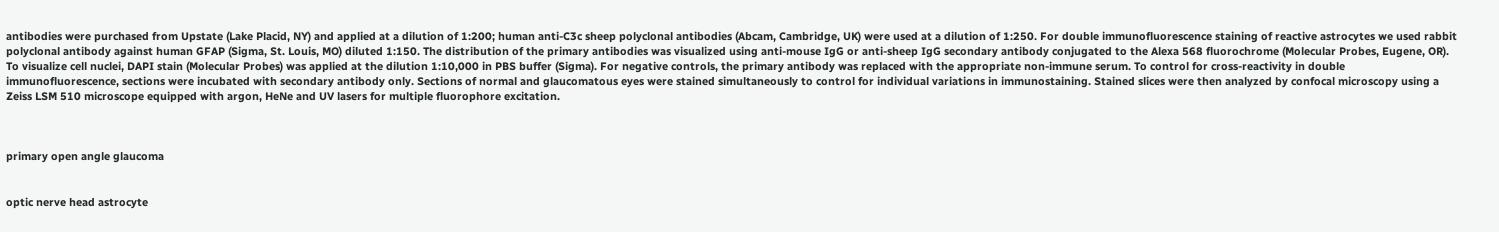antibodies were purchased from Upstate (Lake Placid, NY) and applied at a dilution of 1:200; human anti-C3c sheep polyclonal antibodies (Abcam, Cambridge, UK) were used at a dilution of 1:250. For double immunofluorescence staining of reactive astrocytes we used rabbit polyclonal antibody against human GFAP (Sigma, St. Louis, MO) diluted 1:150. The distribution of the primary antibodies was visualized using anti-mouse IgG or anti-sheep IgG secondary antibody conjugated to the Alexa 568 fluorochrome (Molecular Probes, Eugene, OR). To visualize cell nuclei, DAPI stain (Molecular Probes) was applied at the dilution 1:10,000 in PBS buffer (Sigma). For negative controls, the primary antibody was replaced with the appropriate non-immune serum. To control for cross-reactivity in double immunofluorescence, sections were incubated with secondary antibody only. Sections of normal and glaucomatous eyes were stained simultaneously to control for individual variations in immunostaining. Stained slices were then analyzed by confocal microscopy using a Zeiss LSM 510 microscope equipped with argon, HeNe and UV lasers for multiple fluorophore excitation.



primary open angle glaucoma


optic nerve head astrocyte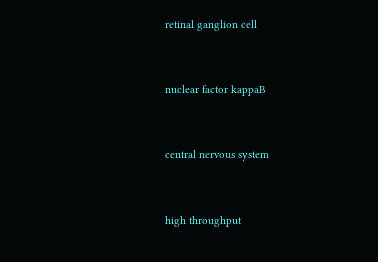retinal ganglion cell


nuclear factor kappaB


central nervous system


high throughput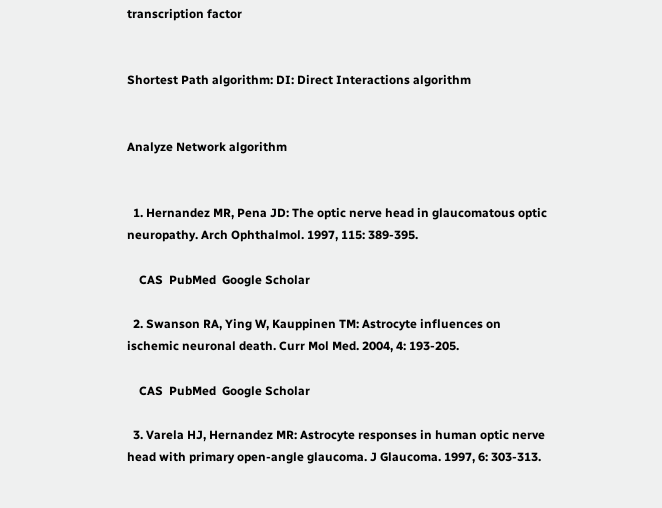transcription factor


Shortest Path algorithm: DI: Direct Interactions algorithm


Analyze Network algorithm


  1. Hernandez MR, Pena JD: The optic nerve head in glaucomatous optic neuropathy. Arch Ophthalmol. 1997, 115: 389-395.

    CAS  PubMed  Google Scholar

  2. Swanson RA, Ying W, Kauppinen TM: Astrocyte influences on ischemic neuronal death. Curr Mol Med. 2004, 4: 193-205.

    CAS  PubMed  Google Scholar

  3. Varela HJ, Hernandez MR: Astrocyte responses in human optic nerve head with primary open-angle glaucoma. J Glaucoma. 1997, 6: 303-313.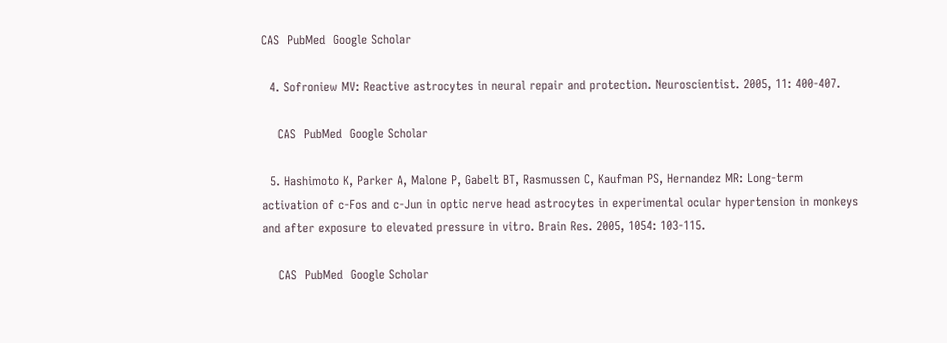CAS  PubMed  Google Scholar

  4. Sofroniew MV: Reactive astrocytes in neural repair and protection. Neuroscientist. 2005, 11: 400-407.

    CAS  PubMed  Google Scholar

  5. Hashimoto K, Parker A, Malone P, Gabelt BT, Rasmussen C, Kaufman PS, Hernandez MR: Long-term activation of c-Fos and c-Jun in optic nerve head astrocytes in experimental ocular hypertension in monkeys and after exposure to elevated pressure in vitro. Brain Res. 2005, 1054: 103-115.

    CAS  PubMed  Google Scholar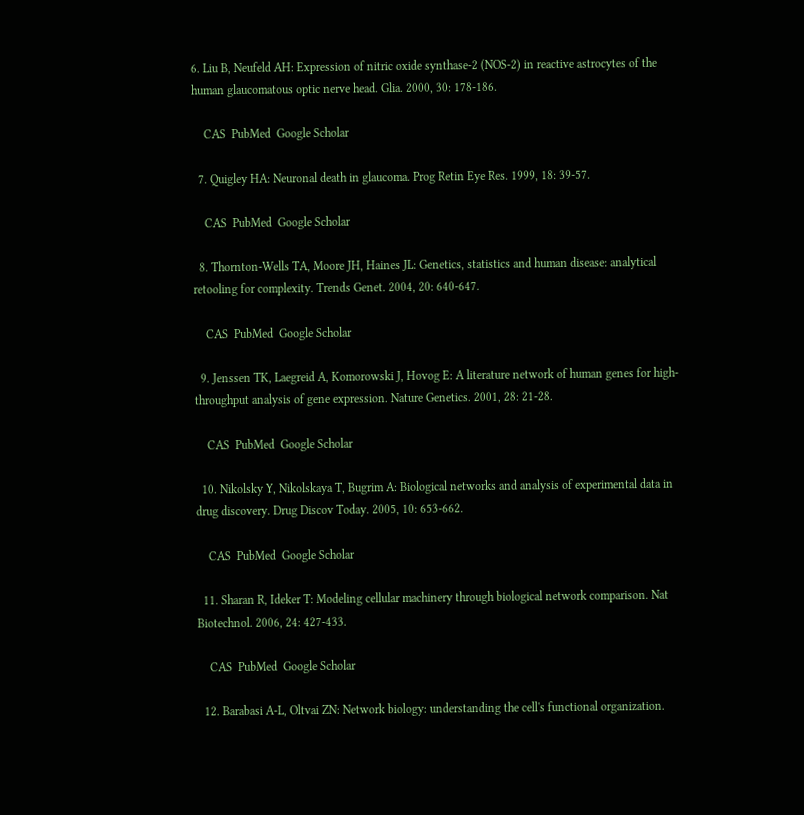6. Liu B, Neufeld AH: Expression of nitric oxide synthase-2 (NOS-2) in reactive astrocytes of the human glaucomatous optic nerve head. Glia. 2000, 30: 178-186.

    CAS  PubMed  Google Scholar

  7. Quigley HA: Neuronal death in glaucoma. Prog Retin Eye Res. 1999, 18: 39-57.

    CAS  PubMed  Google Scholar

  8. Thornton-Wells TA, Moore JH, Haines JL: Genetics, statistics and human disease: analytical retooling for complexity. Trends Genet. 2004, 20: 640-647.

    CAS  PubMed  Google Scholar

  9. Jenssen TK, Laegreid A, Komorowski J, Hovog E: A literature network of human genes for high-throughput analysis of gene expression. Nature Genetics. 2001, 28: 21-28.

    CAS  PubMed  Google Scholar

  10. Nikolsky Y, Nikolskaya T, Bugrim A: Biological networks and analysis of experimental data in drug discovery. Drug Discov Today. 2005, 10: 653-662.

    CAS  PubMed  Google Scholar

  11. Sharan R, Ideker T: Modeling cellular machinery through biological network comparison. Nat Biotechnol. 2006, 24: 427-433.

    CAS  PubMed  Google Scholar

  12. Barabasi A-L, Oltvai ZN: Network biology: understanding the cell's functional organization.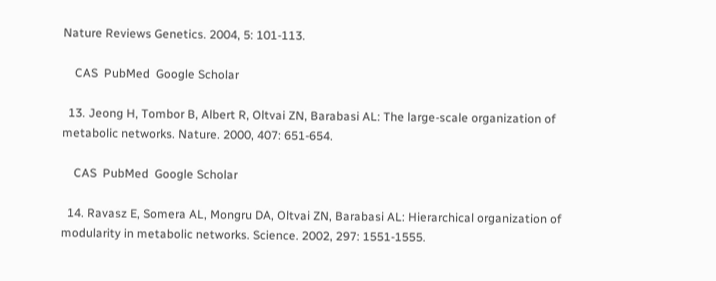Nature Reviews Genetics. 2004, 5: 101-113.

    CAS  PubMed  Google Scholar

  13. Jeong H, Tombor B, Albert R, Oltvai ZN, Barabasi AL: The large-scale organization of metabolic networks. Nature. 2000, 407: 651-654.

    CAS  PubMed  Google Scholar

  14. Ravasz E, Somera AL, Mongru DA, Oltvai ZN, Barabasi AL: Hierarchical organization of modularity in metabolic networks. Science. 2002, 297: 1551-1555.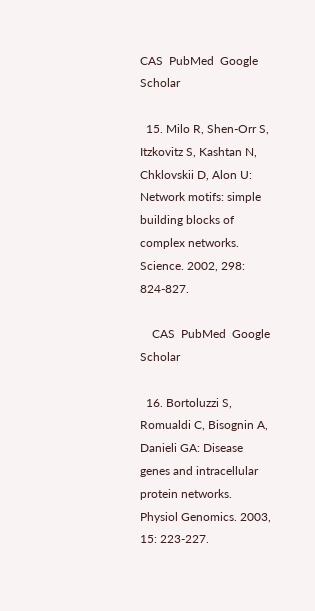CAS  PubMed  Google Scholar

  15. Milo R, Shen-Orr S, Itzkovitz S, Kashtan N, Chklovskii D, Alon U: Network motifs: simple building blocks of complex networks. Science. 2002, 298: 824-827.

    CAS  PubMed  Google Scholar

  16. Bortoluzzi S, Romualdi C, Bisognin A, Danieli GA: Disease genes and intracellular protein networks. Physiol Genomics. 2003, 15: 223-227.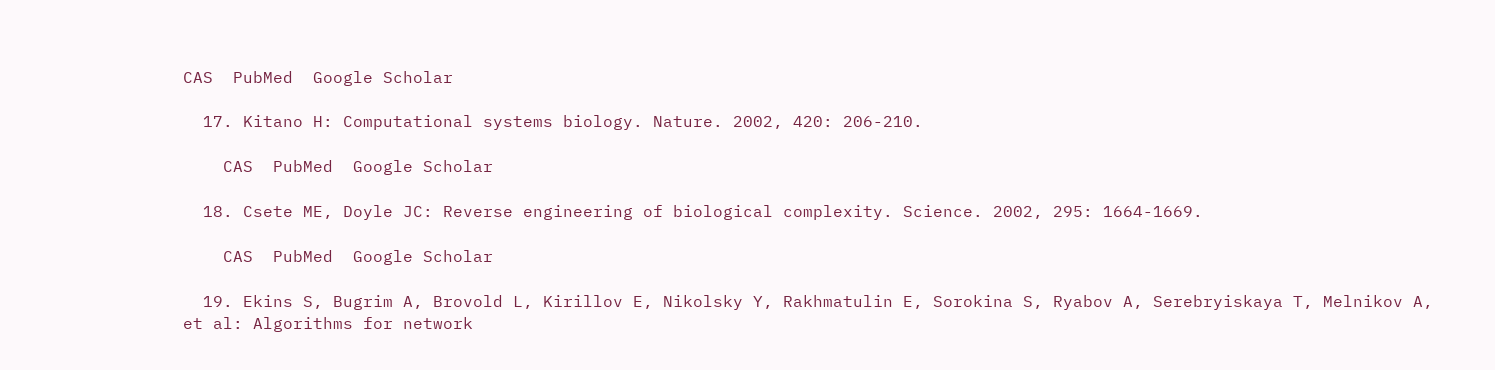CAS  PubMed  Google Scholar

  17. Kitano H: Computational systems biology. Nature. 2002, 420: 206-210.

    CAS  PubMed  Google Scholar

  18. Csete ME, Doyle JC: Reverse engineering of biological complexity. Science. 2002, 295: 1664-1669.

    CAS  PubMed  Google Scholar

  19. Ekins S, Bugrim A, Brovold L, Kirillov E, Nikolsky Y, Rakhmatulin E, Sorokina S, Ryabov A, Serebryiskaya T, Melnikov A, et al: Algorithms for network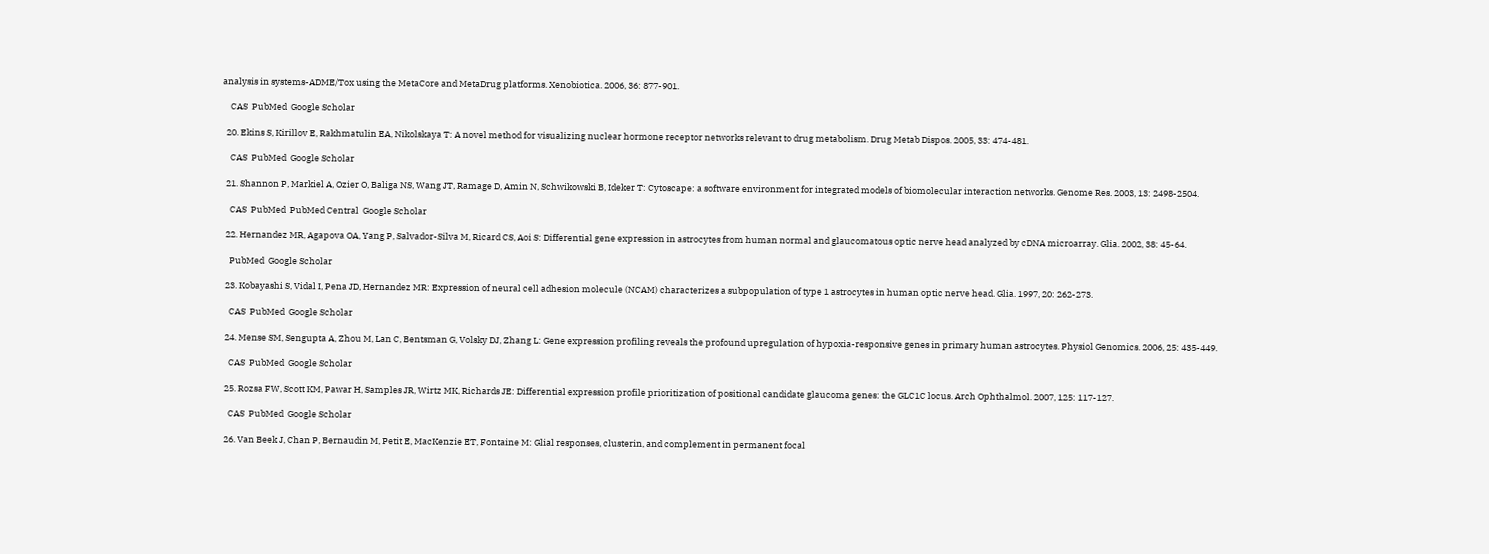analysis in systems-ADME/Tox using the MetaCore and MetaDrug platforms. Xenobiotica. 2006, 36: 877-901.

    CAS  PubMed  Google Scholar

  20. Ekins S, Kirillov E, Rakhmatulin EA, Nikolskaya T: A novel method for visualizing nuclear hormone receptor networks relevant to drug metabolism. Drug Metab Dispos. 2005, 33: 474-481.

    CAS  PubMed  Google Scholar

  21. Shannon P, Markiel A, Ozier O, Baliga NS, Wang JT, Ramage D, Amin N, Schwikowski B, Ideker T: Cytoscape: a software environment for integrated models of biomolecular interaction networks. Genome Res. 2003, 13: 2498-2504.

    CAS  PubMed  PubMed Central  Google Scholar

  22. Hernandez MR, Agapova OA, Yang P, Salvador-Silva M, Ricard CS, Aoi S: Differential gene expression in astrocytes from human normal and glaucomatous optic nerve head analyzed by cDNA microarray. Glia. 2002, 38: 45-64.

    PubMed  Google Scholar

  23. Kobayashi S, Vidal I, Pena JD, Hernandez MR: Expression of neural cell adhesion molecule (NCAM) characterizes a subpopulation of type 1 astrocytes in human optic nerve head. Glia. 1997, 20: 262-273.

    CAS  PubMed  Google Scholar

  24. Mense SM, Sengupta A, Zhou M, Lan C, Bentsman G, Volsky DJ, Zhang L: Gene expression profiling reveals the profound upregulation of hypoxia-responsive genes in primary human astrocytes. Physiol Genomics. 2006, 25: 435-449.

    CAS  PubMed  Google Scholar

  25. Rozsa FW, Scott KM, Pawar H, Samples JR, Wirtz MK, Richards JE: Differential expression profile prioritization of positional candidate glaucoma genes: the GLC1C locus. Arch Ophthalmol. 2007, 125: 117-127.

    CAS  PubMed  Google Scholar

  26. Van Beek J, Chan P, Bernaudin M, Petit E, MacKenzie ET, Fontaine M: Glial responses, clusterin, and complement in permanent focal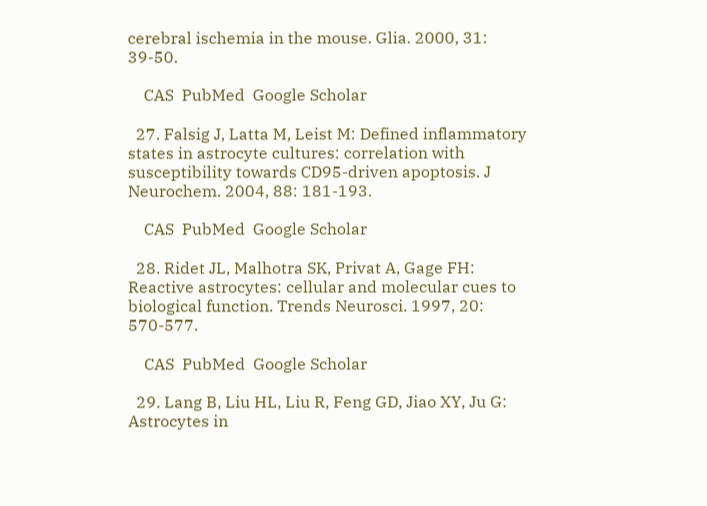cerebral ischemia in the mouse. Glia. 2000, 31: 39-50.

    CAS  PubMed  Google Scholar

  27. Falsig J, Latta M, Leist M: Defined inflammatory states in astrocyte cultures: correlation with susceptibility towards CD95-driven apoptosis. J Neurochem. 2004, 88: 181-193.

    CAS  PubMed  Google Scholar

  28. Ridet JL, Malhotra SK, Privat A, Gage FH: Reactive astrocytes: cellular and molecular cues to biological function. Trends Neurosci. 1997, 20: 570-577.

    CAS  PubMed  Google Scholar

  29. Lang B, Liu HL, Liu R, Feng GD, Jiao XY, Ju G: Astrocytes in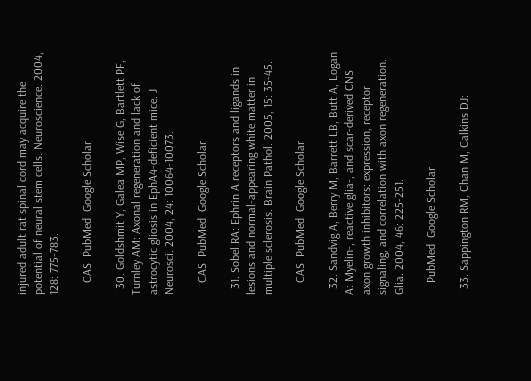injured adult rat spinal cord may acquire the potential of neural stem cells. Neuroscience. 2004, 128: 775-783.

    CAS  PubMed  Google Scholar

  30. Goldshmit Y, Galea MP, Wise G, Bartlett PF, Turnley AM: Axonal regeneration and lack of astrocytic gliosis in EphA4-deficient mice. J Neurosci. 2004, 24: 10064-10073.

    CAS  PubMed  Google Scholar

  31. Sobel RA: Ephrin A receptors and ligands in lesions and normal-appearing white matter in multiple sclerosis. Brain Pathol. 2005, 15: 35-45.

    CAS  PubMed  Google Scholar

  32. Sandvig A, Berry M, Barrett LB, Butt A, Logan A: Myelin-, reactive glia-, and scar-derived CNS axon growth inhibitors: expression, receptor signaling, and correlation with axon regeneration. Glia. 2004, 46: 225-251.

    PubMed  Google Scholar

  33. Sappington RM, Chan M, Calkins DJ: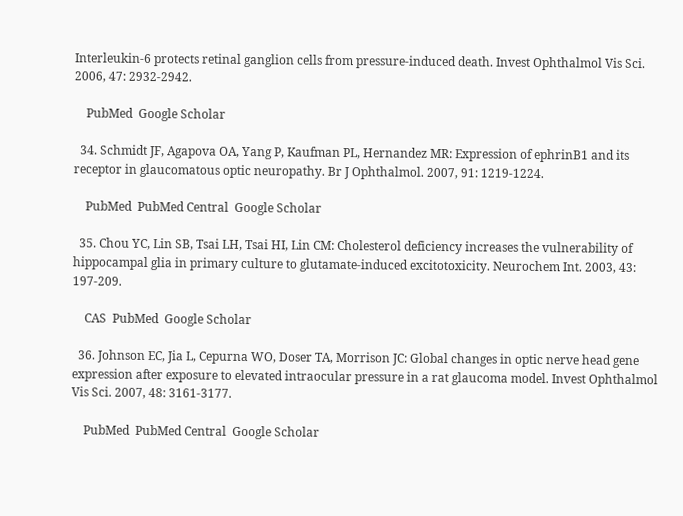Interleukin-6 protects retinal ganglion cells from pressure-induced death. Invest Ophthalmol Vis Sci. 2006, 47: 2932-2942.

    PubMed  Google Scholar

  34. Schmidt JF, Agapova OA, Yang P, Kaufman PL, Hernandez MR: Expression of ephrinB1 and its receptor in glaucomatous optic neuropathy. Br J Ophthalmol. 2007, 91: 1219-1224.

    PubMed  PubMed Central  Google Scholar

  35. Chou YC, Lin SB, Tsai LH, Tsai HI, Lin CM: Cholesterol deficiency increases the vulnerability of hippocampal glia in primary culture to glutamate-induced excitotoxicity. Neurochem Int. 2003, 43: 197-209.

    CAS  PubMed  Google Scholar

  36. Johnson EC, Jia L, Cepurna WO, Doser TA, Morrison JC: Global changes in optic nerve head gene expression after exposure to elevated intraocular pressure in a rat glaucoma model. Invest Ophthalmol Vis Sci. 2007, 48: 3161-3177.

    PubMed  PubMed Central  Google Scholar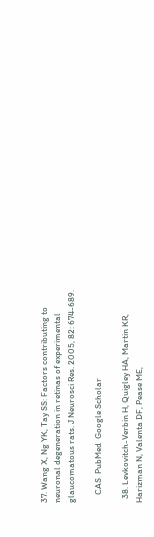37. Wang X, Ng YK, Tay SS: Factors contributing to neuronal degeneration in retinas of experimental glaucomatous rats. J Neurosci Res. 2005, 82: 674-689.

    CAS  PubMed  Google Scholar

  38. Levkovitch-Verbin H, Quigley HA, Martin KR, Harizman N, Valenta DF, Pease ME,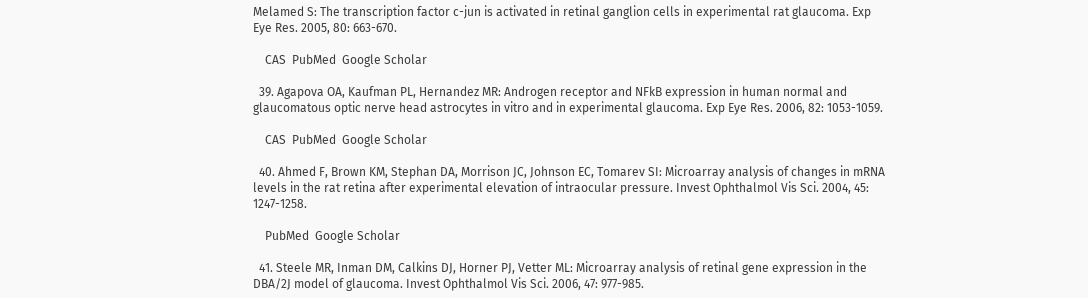Melamed S: The transcription factor c-jun is activated in retinal ganglion cells in experimental rat glaucoma. Exp Eye Res. 2005, 80: 663-670.

    CAS  PubMed  Google Scholar

  39. Agapova OA, Kaufman PL, Hernandez MR: Androgen receptor and NFkB expression in human normal and glaucomatous optic nerve head astrocytes in vitro and in experimental glaucoma. Exp Eye Res. 2006, 82: 1053-1059.

    CAS  PubMed  Google Scholar

  40. Ahmed F, Brown KM, Stephan DA, Morrison JC, Johnson EC, Tomarev SI: Microarray analysis of changes in mRNA levels in the rat retina after experimental elevation of intraocular pressure. Invest Ophthalmol Vis Sci. 2004, 45: 1247-1258.

    PubMed  Google Scholar

  41. Steele MR, Inman DM, Calkins DJ, Horner PJ, Vetter ML: Microarray analysis of retinal gene expression in the DBA/2J model of glaucoma. Invest Ophthalmol Vis Sci. 2006, 47: 977-985.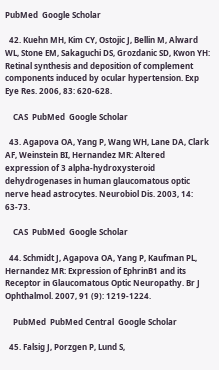PubMed  Google Scholar

  42. Kuehn MH, Kim CY, Ostojic J, Bellin M, Alward WL, Stone EM, Sakaguchi DS, Grozdanic SD, Kwon YH: Retinal synthesis and deposition of complement components induced by ocular hypertension. Exp Eye Res. 2006, 83: 620-628.

    CAS  PubMed  Google Scholar

  43. Agapova OA, Yang P, Wang WH, Lane DA, Clark AF, Weinstein BI, Hernandez MR: Altered expression of 3 alpha-hydroxysteroid dehydrogenases in human glaucomatous optic nerve head astrocytes. Neurobiol Dis. 2003, 14: 63-73.

    CAS  PubMed  Google Scholar

  44. Schmidt J, Agapova OA, Yang P, Kaufman PL, Hernandez MR: Expression of EphrinB1 and its Receptor in Glaucomatous Optic Neuropathy. Br J Ophthalmol. 2007, 91 (9): 1219-1224.

    PubMed  PubMed Central  Google Scholar

  45. Falsig J, Porzgen P, Lund S,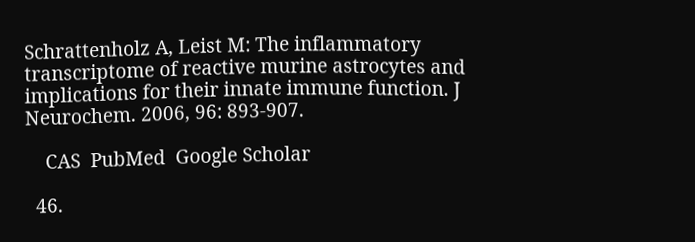Schrattenholz A, Leist M: The inflammatory transcriptome of reactive murine astrocytes and implications for their innate immune function. J Neurochem. 2006, 96: 893-907.

    CAS  PubMed  Google Scholar

  46.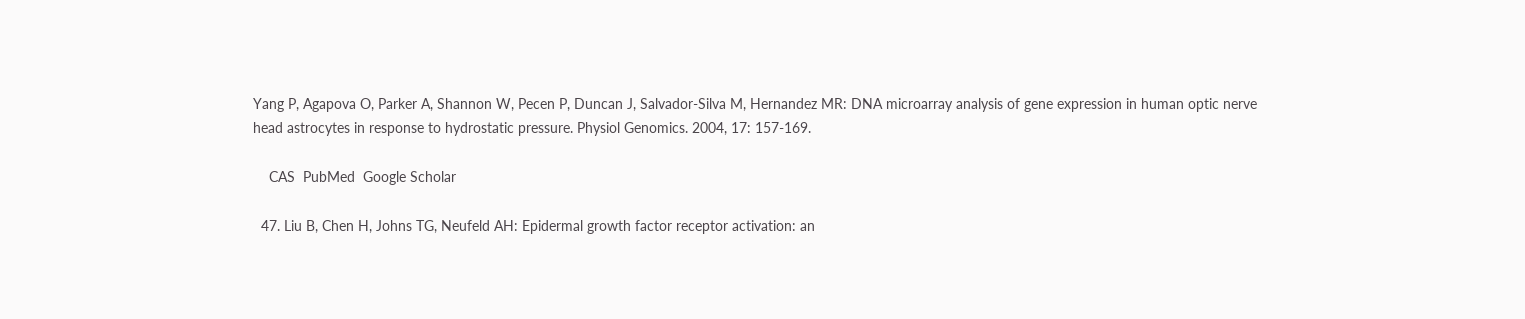Yang P, Agapova O, Parker A, Shannon W, Pecen P, Duncan J, Salvador-Silva M, Hernandez MR: DNA microarray analysis of gene expression in human optic nerve head astrocytes in response to hydrostatic pressure. Physiol Genomics. 2004, 17: 157-169.

    CAS  PubMed  Google Scholar

  47. Liu B, Chen H, Johns TG, Neufeld AH: Epidermal growth factor receptor activation: an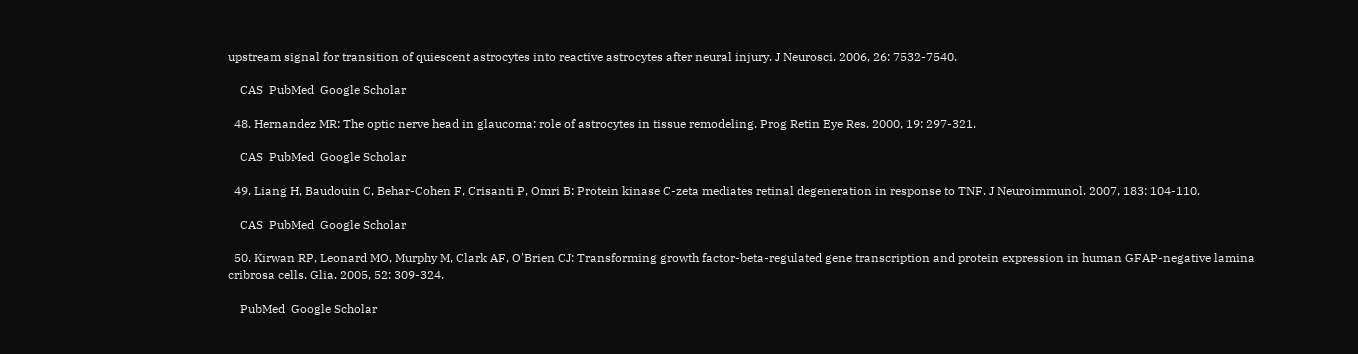upstream signal for transition of quiescent astrocytes into reactive astrocytes after neural injury. J Neurosci. 2006, 26: 7532-7540.

    CAS  PubMed  Google Scholar

  48. Hernandez MR: The optic nerve head in glaucoma: role of astrocytes in tissue remodeling. Prog Retin Eye Res. 2000, 19: 297-321.

    CAS  PubMed  Google Scholar

  49. Liang H, Baudouin C, Behar-Cohen F, Crisanti P, Omri B: Protein kinase C-zeta mediates retinal degeneration in response to TNF. J Neuroimmunol. 2007, 183: 104-110.

    CAS  PubMed  Google Scholar

  50. Kirwan RP, Leonard MO, Murphy M, Clark AF, O'Brien CJ: Transforming growth factor-beta-regulated gene transcription and protein expression in human GFAP-negative lamina cribrosa cells. Glia. 2005, 52: 309-324.

    PubMed  Google Scholar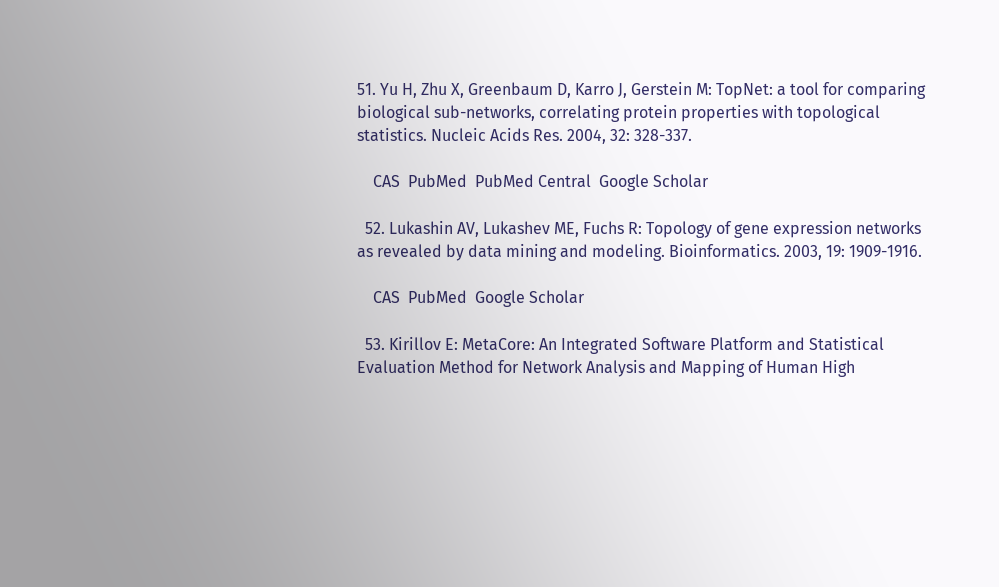51. Yu H, Zhu X, Greenbaum D, Karro J, Gerstein M: TopNet: a tool for comparing biological sub-networks, correlating protein properties with topological statistics. Nucleic Acids Res. 2004, 32: 328-337.

    CAS  PubMed  PubMed Central  Google Scholar

  52. Lukashin AV, Lukashev ME, Fuchs R: Topology of gene expression networks as revealed by data mining and modeling. Bioinformatics. 2003, 19: 1909-1916.

    CAS  PubMed  Google Scholar

  53. Kirillov E: MetaCore: An Integrated Software Platform and Statistical Evaluation Method for Network Analysis and Mapping of Human High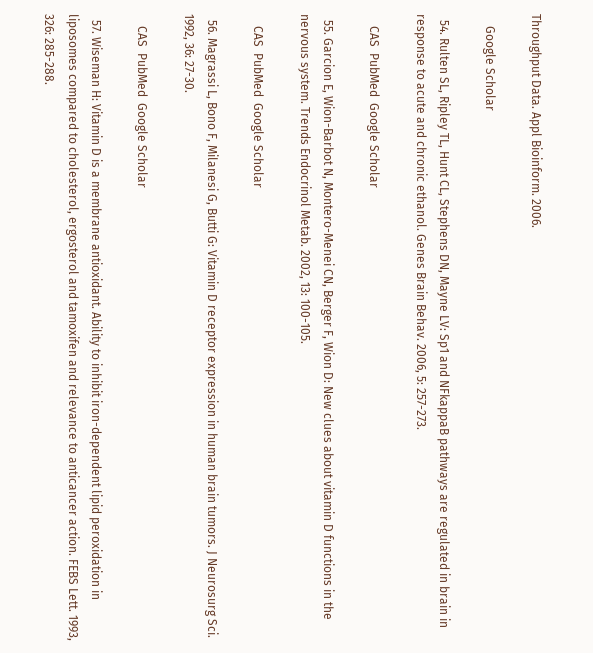Throughput Data. Appl Bioinform. 2006.

    Google Scholar

  54. Rulten SL, Ripley TL, Hunt CL, Stephens DN, Mayne LV: Sp1 and NFkappaB pathways are regulated in brain in response to acute and chronic ethanol. Genes Brain Behav. 2006, 5: 257-273.

    CAS  PubMed  Google Scholar

  55. Garcion E, Wion-Barbot N, Montero-Menei CN, Berger F, Wion D: New clues about vitamin D functions in the nervous system. Trends Endocrinol Metab. 2002, 13: 100-105.

    CAS  PubMed  Google Scholar

  56. Magrassi L, Bono F, Milanesi G, Butti G: Vitamin D receptor expression in human brain tumors. J Neurosurg Sci. 1992, 36: 27-30.

    CAS  PubMed  Google Scholar

  57. Wiseman H: Vitamin D is a membrane antioxidant. Ability to inhibit iron-dependent lipid peroxidation in liposomes compared to cholesterol, ergosterol and tamoxifen and relevance to anticancer action. FEBS Lett. 1993, 326: 285-288.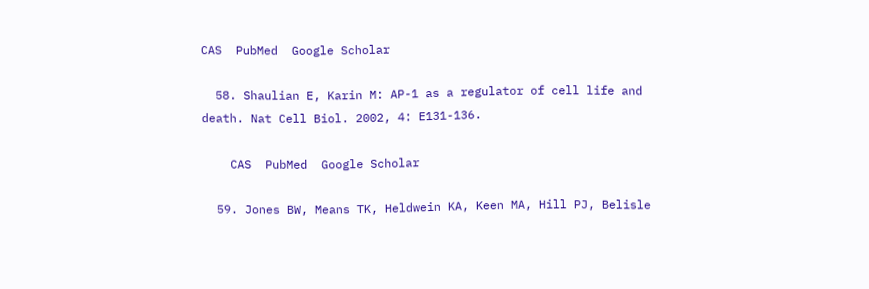CAS  PubMed  Google Scholar

  58. Shaulian E, Karin M: AP-1 as a regulator of cell life and death. Nat Cell Biol. 2002, 4: E131-136.

    CAS  PubMed  Google Scholar

  59. Jones BW, Means TK, Heldwein KA, Keen MA, Hill PJ, Belisle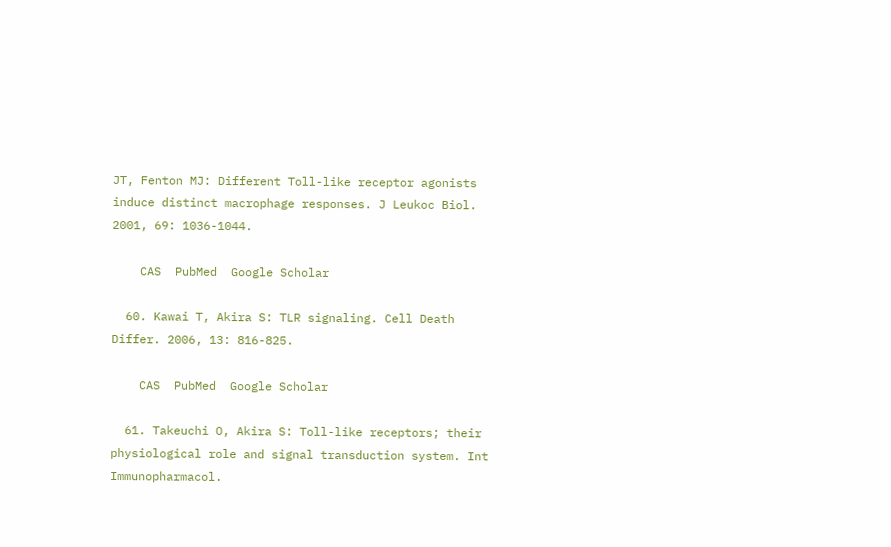JT, Fenton MJ: Different Toll-like receptor agonists induce distinct macrophage responses. J Leukoc Biol. 2001, 69: 1036-1044.

    CAS  PubMed  Google Scholar

  60. Kawai T, Akira S: TLR signaling. Cell Death Differ. 2006, 13: 816-825.

    CAS  PubMed  Google Scholar

  61. Takeuchi O, Akira S: Toll-like receptors; their physiological role and signal transduction system. Int Immunopharmacol.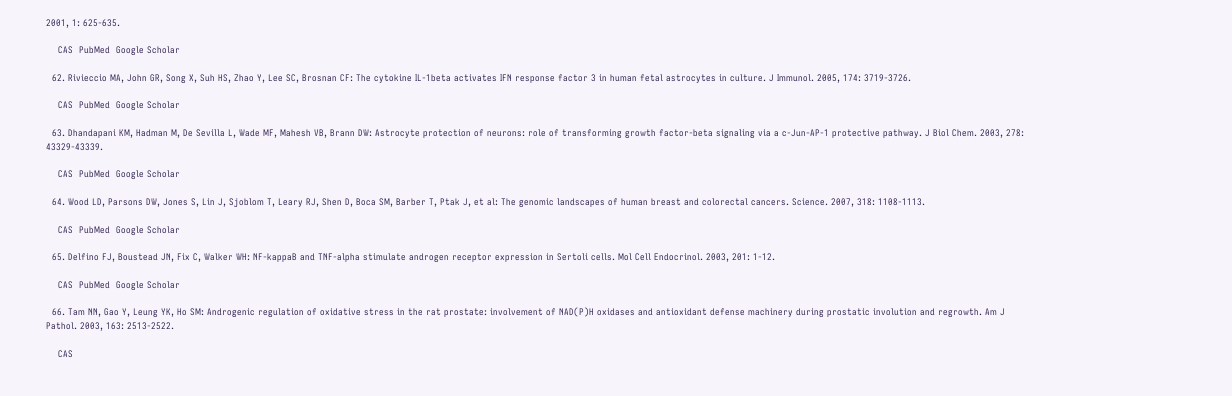2001, 1: 625-635.

    CAS  PubMed  Google Scholar

  62. Rivieccio MA, John GR, Song X, Suh HS, Zhao Y, Lee SC, Brosnan CF: The cytokine IL-1beta activates IFN response factor 3 in human fetal astrocytes in culture. J Immunol. 2005, 174: 3719-3726.

    CAS  PubMed  Google Scholar

  63. Dhandapani KM, Hadman M, De Sevilla L, Wade MF, Mahesh VB, Brann DW: Astrocyte protection of neurons: role of transforming growth factor-beta signaling via a c-Jun-AP-1 protective pathway. J Biol Chem. 2003, 278: 43329-43339.

    CAS  PubMed  Google Scholar

  64. Wood LD, Parsons DW, Jones S, Lin J, Sjoblom T, Leary RJ, Shen D, Boca SM, Barber T, Ptak J, et al: The genomic landscapes of human breast and colorectal cancers. Science. 2007, 318: 1108-1113.

    CAS  PubMed  Google Scholar

  65. Delfino FJ, Boustead JN, Fix C, Walker WH: NF-kappaB and TNF-alpha stimulate androgen receptor expression in Sertoli cells. Mol Cell Endocrinol. 2003, 201: 1-12.

    CAS  PubMed  Google Scholar

  66. Tam NN, Gao Y, Leung YK, Ho SM: Androgenic regulation of oxidative stress in the rat prostate: involvement of NAD(P)H oxidases and antioxidant defense machinery during prostatic involution and regrowth. Am J Pathol. 2003, 163: 2513-2522.

    CAS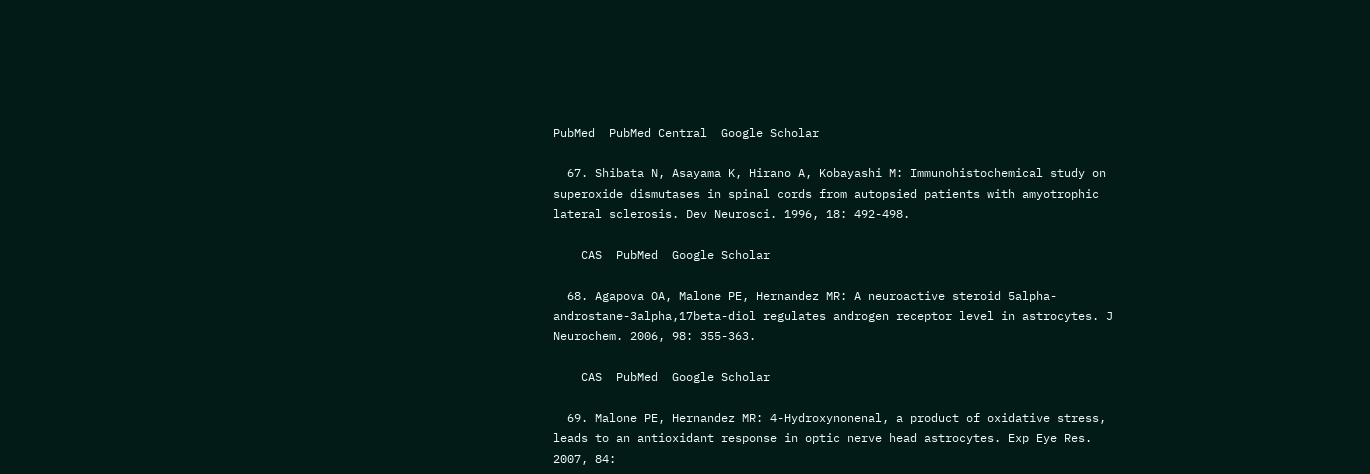PubMed  PubMed Central  Google Scholar

  67. Shibata N, Asayama K, Hirano A, Kobayashi M: Immunohistochemical study on superoxide dismutases in spinal cords from autopsied patients with amyotrophic lateral sclerosis. Dev Neurosci. 1996, 18: 492-498.

    CAS  PubMed  Google Scholar

  68. Agapova OA, Malone PE, Hernandez MR: A neuroactive steroid 5alpha-androstane-3alpha,17beta-diol regulates androgen receptor level in astrocytes. J Neurochem. 2006, 98: 355-363.

    CAS  PubMed  Google Scholar

  69. Malone PE, Hernandez MR: 4-Hydroxynonenal, a product of oxidative stress, leads to an antioxidant response in optic nerve head astrocytes. Exp Eye Res. 2007, 84: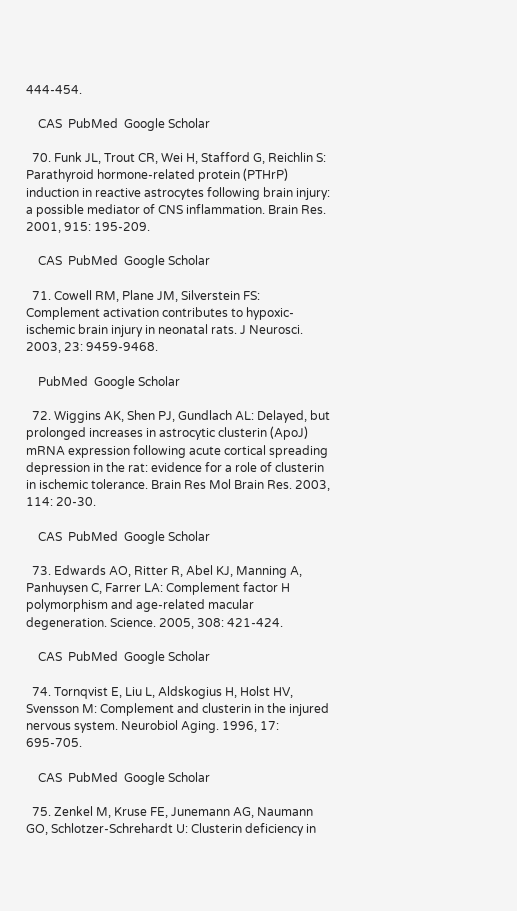444-454.

    CAS  PubMed  Google Scholar

  70. Funk JL, Trout CR, Wei H, Stafford G, Reichlin S: Parathyroid hormone-related protein (PTHrP) induction in reactive astrocytes following brain injury: a possible mediator of CNS inflammation. Brain Res. 2001, 915: 195-209.

    CAS  PubMed  Google Scholar

  71. Cowell RM, Plane JM, Silverstein FS: Complement activation contributes to hypoxic-ischemic brain injury in neonatal rats. J Neurosci. 2003, 23: 9459-9468.

    PubMed  Google Scholar

  72. Wiggins AK, Shen PJ, Gundlach AL: Delayed, but prolonged increases in astrocytic clusterin (ApoJ) mRNA expression following acute cortical spreading depression in the rat: evidence for a role of clusterin in ischemic tolerance. Brain Res Mol Brain Res. 2003, 114: 20-30.

    CAS  PubMed  Google Scholar

  73. Edwards AO, Ritter R, Abel KJ, Manning A, Panhuysen C, Farrer LA: Complement factor H polymorphism and age-related macular degeneration. Science. 2005, 308: 421-424.

    CAS  PubMed  Google Scholar

  74. Tornqvist E, Liu L, Aldskogius H, Holst HV, Svensson M: Complement and clusterin in the injured nervous system. Neurobiol Aging. 1996, 17: 695-705.

    CAS  PubMed  Google Scholar

  75. Zenkel M, Kruse FE, Junemann AG, Naumann GO, Schlotzer-Schrehardt U: Clusterin deficiency in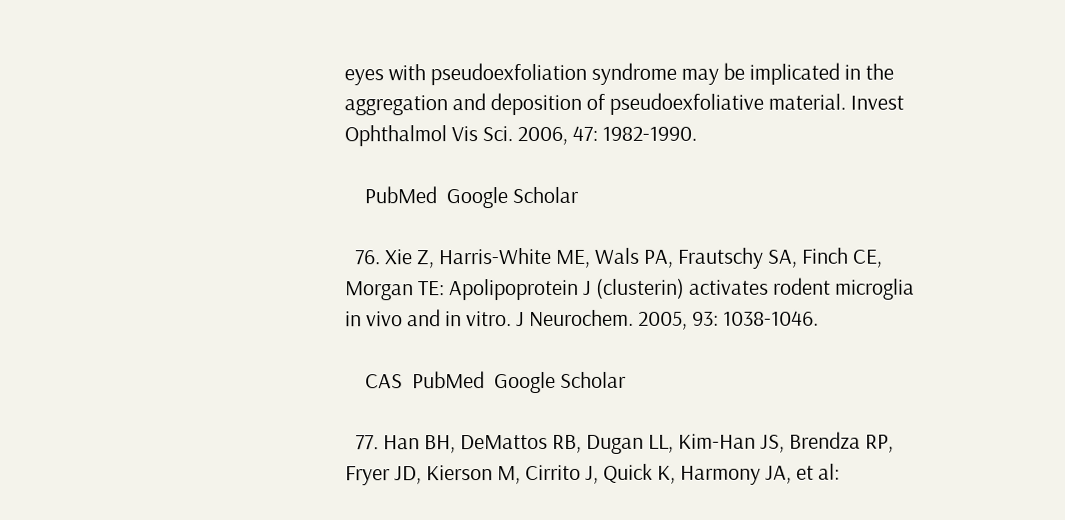eyes with pseudoexfoliation syndrome may be implicated in the aggregation and deposition of pseudoexfoliative material. Invest Ophthalmol Vis Sci. 2006, 47: 1982-1990.

    PubMed  Google Scholar

  76. Xie Z, Harris-White ME, Wals PA, Frautschy SA, Finch CE, Morgan TE: Apolipoprotein J (clusterin) activates rodent microglia in vivo and in vitro. J Neurochem. 2005, 93: 1038-1046.

    CAS  PubMed  Google Scholar

  77. Han BH, DeMattos RB, Dugan LL, Kim-Han JS, Brendza RP, Fryer JD, Kierson M, Cirrito J, Quick K, Harmony JA, et al: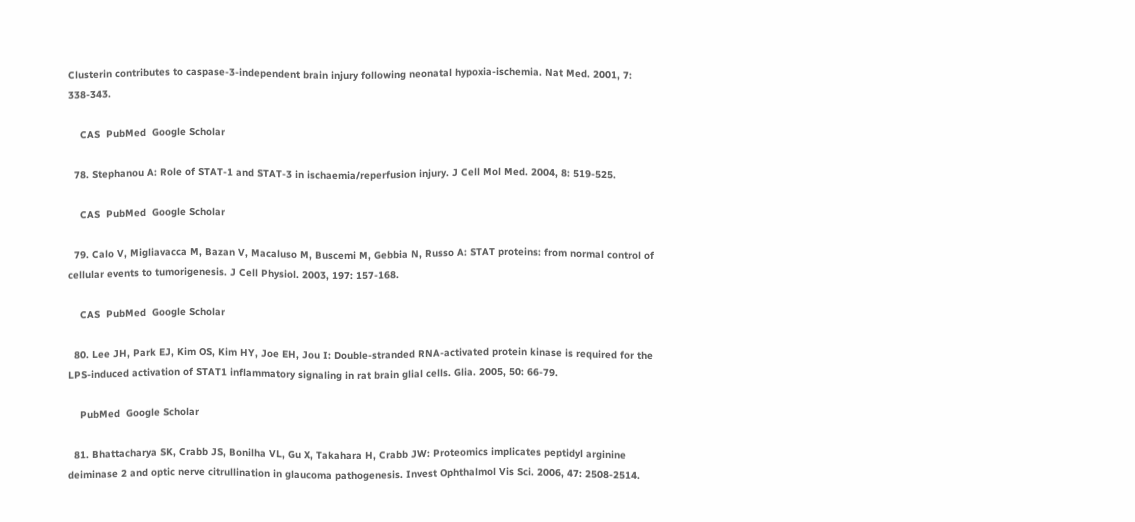Clusterin contributes to caspase-3-independent brain injury following neonatal hypoxia-ischemia. Nat Med. 2001, 7: 338-343.

    CAS  PubMed  Google Scholar

  78. Stephanou A: Role of STAT-1 and STAT-3 in ischaemia/reperfusion injury. J Cell Mol Med. 2004, 8: 519-525.

    CAS  PubMed  Google Scholar

  79. Calo V, Migliavacca M, Bazan V, Macaluso M, Buscemi M, Gebbia N, Russo A: STAT proteins: from normal control of cellular events to tumorigenesis. J Cell Physiol. 2003, 197: 157-168.

    CAS  PubMed  Google Scholar

  80. Lee JH, Park EJ, Kim OS, Kim HY, Joe EH, Jou I: Double-stranded RNA-activated protein kinase is required for the LPS-induced activation of STAT1 inflammatory signaling in rat brain glial cells. Glia. 2005, 50: 66-79.

    PubMed  Google Scholar

  81. Bhattacharya SK, Crabb JS, Bonilha VL, Gu X, Takahara H, Crabb JW: Proteomics implicates peptidyl arginine deiminase 2 and optic nerve citrullination in glaucoma pathogenesis. Invest Ophthalmol Vis Sci. 2006, 47: 2508-2514.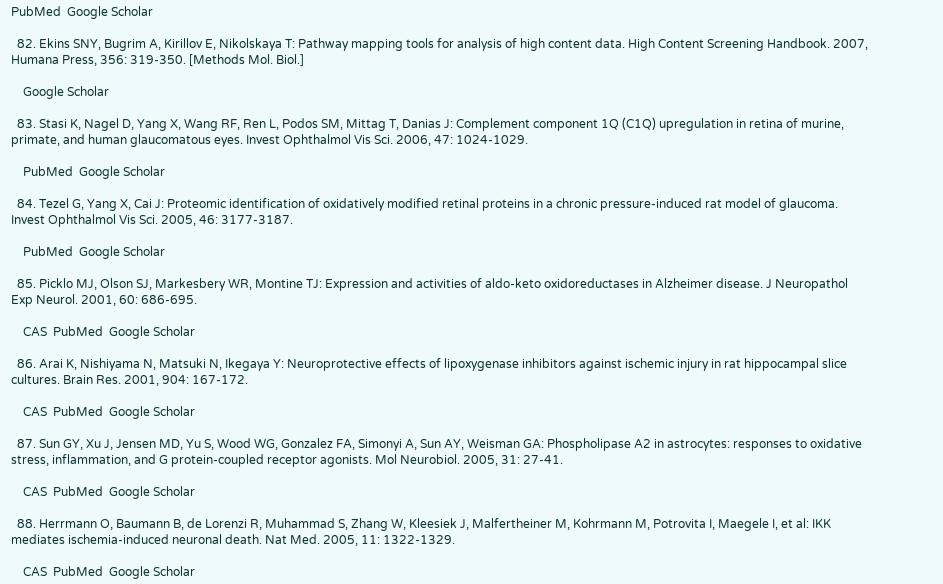PubMed  Google Scholar

  82. Ekins SNY, Bugrim A, Kirillov E, Nikolskaya T: Pathway mapping tools for analysis of high content data. High Content Screening Handbook. 2007, Humana Press, 356: 319-350. [Methods Mol. Biol.]

    Google Scholar

  83. Stasi K, Nagel D, Yang X, Wang RF, Ren L, Podos SM, Mittag T, Danias J: Complement component 1Q (C1Q) upregulation in retina of murine, primate, and human glaucomatous eyes. Invest Ophthalmol Vis Sci. 2006, 47: 1024-1029.

    PubMed  Google Scholar

  84. Tezel G, Yang X, Cai J: Proteomic identification of oxidatively modified retinal proteins in a chronic pressure-induced rat model of glaucoma. Invest Ophthalmol Vis Sci. 2005, 46: 3177-3187.

    PubMed  Google Scholar

  85. Picklo MJ, Olson SJ, Markesbery WR, Montine TJ: Expression and activities of aldo-keto oxidoreductases in Alzheimer disease. J Neuropathol Exp Neurol. 2001, 60: 686-695.

    CAS  PubMed  Google Scholar

  86. Arai K, Nishiyama N, Matsuki N, Ikegaya Y: Neuroprotective effects of lipoxygenase inhibitors against ischemic injury in rat hippocampal slice cultures. Brain Res. 2001, 904: 167-172.

    CAS  PubMed  Google Scholar

  87. Sun GY, Xu J, Jensen MD, Yu S, Wood WG, Gonzalez FA, Simonyi A, Sun AY, Weisman GA: Phospholipase A2 in astrocytes: responses to oxidative stress, inflammation, and G protein-coupled receptor agonists. Mol Neurobiol. 2005, 31: 27-41.

    CAS  PubMed  Google Scholar

  88. Herrmann O, Baumann B, de Lorenzi R, Muhammad S, Zhang W, Kleesiek J, Malfertheiner M, Kohrmann M, Potrovita I, Maegele I, et al: IKK mediates ischemia-induced neuronal death. Nat Med. 2005, 11: 1322-1329.

    CAS  PubMed  Google Scholar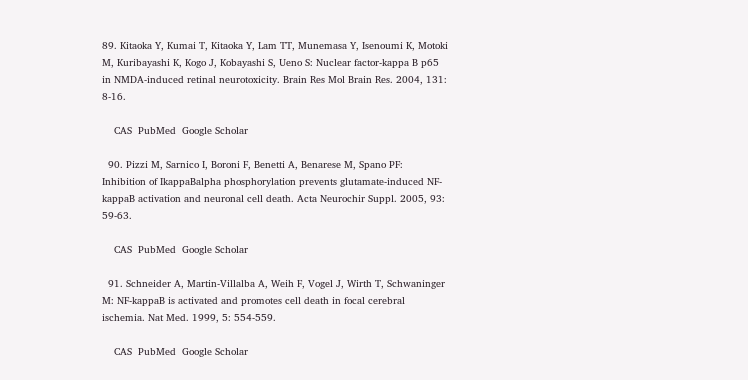89. Kitaoka Y, Kumai T, Kitaoka Y, Lam TT, Munemasa Y, Isenoumi K, Motoki M, Kuribayashi K, Kogo J, Kobayashi S, Ueno S: Nuclear factor-kappa B p65 in NMDA-induced retinal neurotoxicity. Brain Res Mol Brain Res. 2004, 131: 8-16.

    CAS  PubMed  Google Scholar

  90. Pizzi M, Sarnico I, Boroni F, Benetti A, Benarese M, Spano PF: Inhibition of IkappaBalpha phosphorylation prevents glutamate-induced NF-kappaB activation and neuronal cell death. Acta Neurochir Suppl. 2005, 93: 59-63.

    CAS  PubMed  Google Scholar

  91. Schneider A, Martin-Villalba A, Weih F, Vogel J, Wirth T, Schwaninger M: NF-kappaB is activated and promotes cell death in focal cerebral ischemia. Nat Med. 1999, 5: 554-559.

    CAS  PubMed  Google Scholar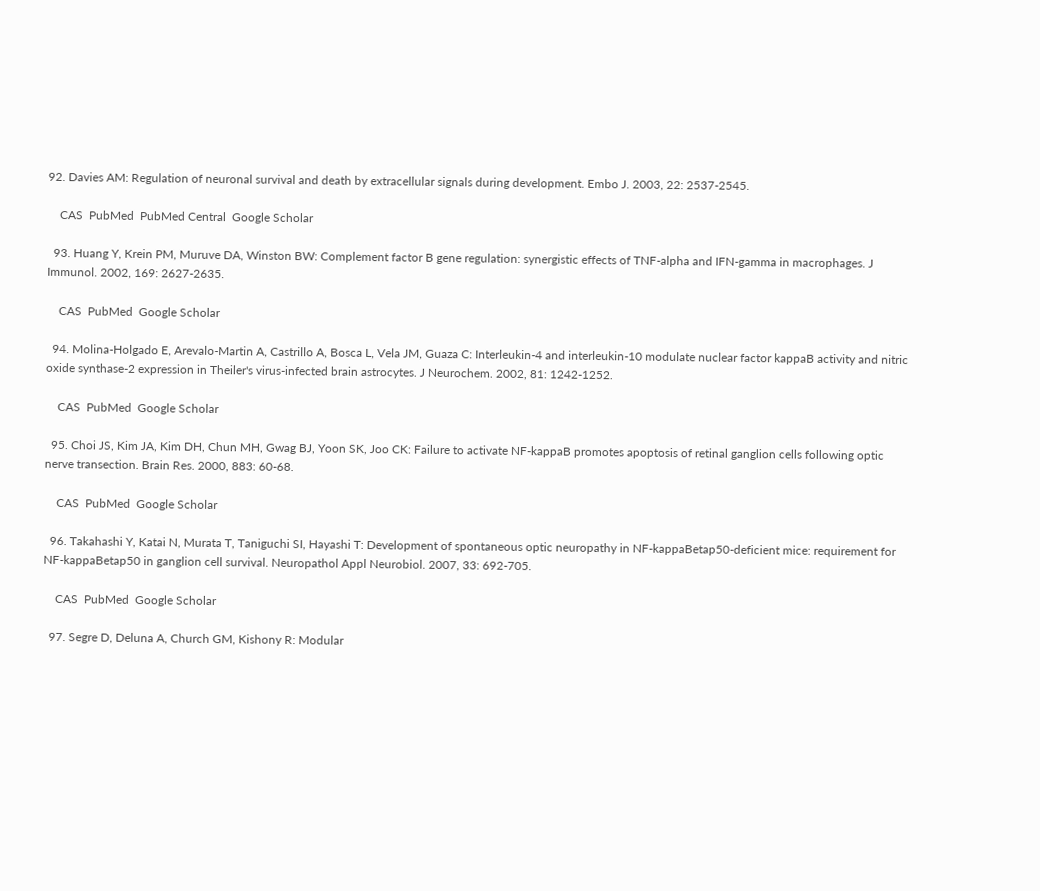92. Davies AM: Regulation of neuronal survival and death by extracellular signals during development. Embo J. 2003, 22: 2537-2545.

    CAS  PubMed  PubMed Central  Google Scholar

  93. Huang Y, Krein PM, Muruve DA, Winston BW: Complement factor B gene regulation: synergistic effects of TNF-alpha and IFN-gamma in macrophages. J Immunol. 2002, 169: 2627-2635.

    CAS  PubMed  Google Scholar

  94. Molina-Holgado E, Arevalo-Martin A, Castrillo A, Bosca L, Vela JM, Guaza C: Interleukin-4 and interleukin-10 modulate nuclear factor kappaB activity and nitric oxide synthase-2 expression in Theiler's virus-infected brain astrocytes. J Neurochem. 2002, 81: 1242-1252.

    CAS  PubMed  Google Scholar

  95. Choi JS, Kim JA, Kim DH, Chun MH, Gwag BJ, Yoon SK, Joo CK: Failure to activate NF-kappaB promotes apoptosis of retinal ganglion cells following optic nerve transection. Brain Res. 2000, 883: 60-68.

    CAS  PubMed  Google Scholar

  96. Takahashi Y, Katai N, Murata T, Taniguchi SI, Hayashi T: Development of spontaneous optic neuropathy in NF-kappaBetap50-deficient mice: requirement for NF-kappaBetap50 in ganglion cell survival. Neuropathol Appl Neurobiol. 2007, 33: 692-705.

    CAS  PubMed  Google Scholar

  97. Segre D, Deluna A, Church GM, Kishony R: Modular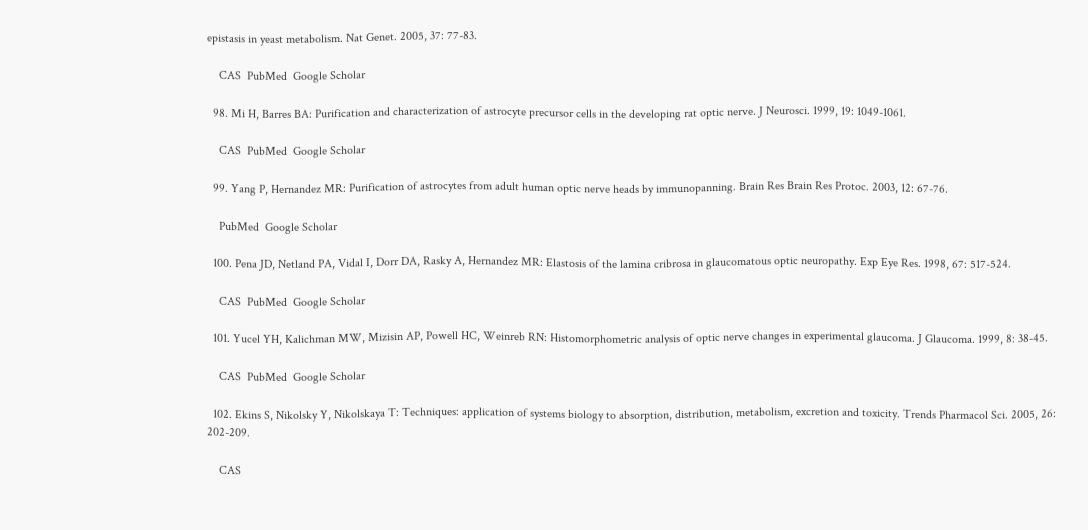epistasis in yeast metabolism. Nat Genet. 2005, 37: 77-83.

    CAS  PubMed  Google Scholar

  98. Mi H, Barres BA: Purification and characterization of astrocyte precursor cells in the developing rat optic nerve. J Neurosci. 1999, 19: 1049-1061.

    CAS  PubMed  Google Scholar

  99. Yang P, Hernandez MR: Purification of astrocytes from adult human optic nerve heads by immunopanning. Brain Res Brain Res Protoc. 2003, 12: 67-76.

    PubMed  Google Scholar

  100. Pena JD, Netland PA, Vidal I, Dorr DA, Rasky A, Hernandez MR: Elastosis of the lamina cribrosa in glaucomatous optic neuropathy. Exp Eye Res. 1998, 67: 517-524.

    CAS  PubMed  Google Scholar

  101. Yucel YH, Kalichman MW, Mizisin AP, Powell HC, Weinreb RN: Histomorphometric analysis of optic nerve changes in experimental glaucoma. J Glaucoma. 1999, 8: 38-45.

    CAS  PubMed  Google Scholar

  102. Ekins S, Nikolsky Y, Nikolskaya T: Techniques: application of systems biology to absorption, distribution, metabolism, excretion and toxicity. Trends Pharmacol Sci. 2005, 26: 202-209.

    CAS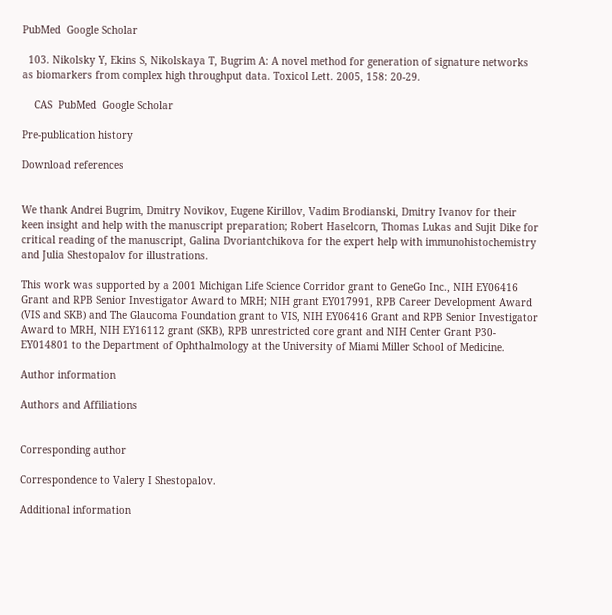PubMed  Google Scholar

  103. Nikolsky Y, Ekins S, Nikolskaya T, Bugrim A: A novel method for generation of signature networks as biomarkers from complex high throughput data. Toxicol Lett. 2005, 158: 20-29.

    CAS  PubMed  Google Scholar

Pre-publication history

Download references


We thank Andrei Bugrim, Dmitry Novikov, Eugene Kirillov, Vadim Brodianski, Dmitry Ivanov for their keen insight and help with the manuscript preparation; Robert Haselcorn, Thomas Lukas and Sujit Dike for critical reading of the manuscript, Galina Dvoriantchikova for the expert help with immunohistochemistry and Julia Shestopalov for illustrations.

This work was supported by a 2001 Michigan Life Science Corridor grant to GeneGo Inc., NIH EY06416 Grant and RPB Senior Investigator Award to MRH; NIH grant EY017991, RPB Career Development Award (VIS and SKB) and The Glaucoma Foundation grant to VIS, NIH EY06416 Grant and RPB Senior Investigator Award to MRH, NIH EY16112 grant (SKB), RPB unrestricted core grant and NIH Center Grant P30-EY014801 to the Department of Ophthalmology at the University of Miami Miller School of Medicine.

Author information

Authors and Affiliations


Corresponding author

Correspondence to Valery I Shestopalov.

Additional information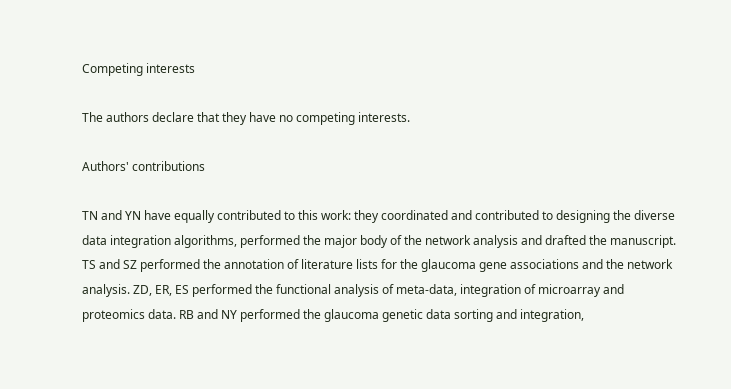Competing interests

The authors declare that they have no competing interests.

Authors' contributions

TN and YN have equally contributed to this work: they coordinated and contributed to designing the diverse data integration algorithms, performed the major body of the network analysis and drafted the manuscript. TS and SZ performed the annotation of literature lists for the glaucoma gene associations and the network analysis. ZD, ER, ES performed the functional analysis of meta-data, integration of microarray and proteomics data. RB and NY performed the glaucoma genetic data sorting and integration,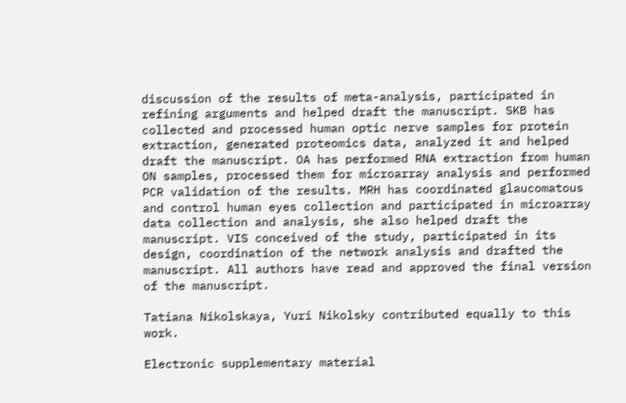discussion of the results of meta-analysis, participated in refining arguments and helped draft the manuscript. SKB has collected and processed human optic nerve samples for protein extraction, generated proteomics data, analyzed it and helped draft the manuscript. OA has performed RNA extraction from human ON samples, processed them for microarray analysis and performed PCR validation of the results. MRH has coordinated glaucomatous and control human eyes collection and participated in microarray data collection and analysis, she also helped draft the manuscript. VIS conceived of the study, participated in its design, coordination of the network analysis and drafted the manuscript. All authors have read and approved the final version of the manuscript.

Tatiana Nikolskaya, Yuri Nikolsky contributed equally to this work.

Electronic supplementary material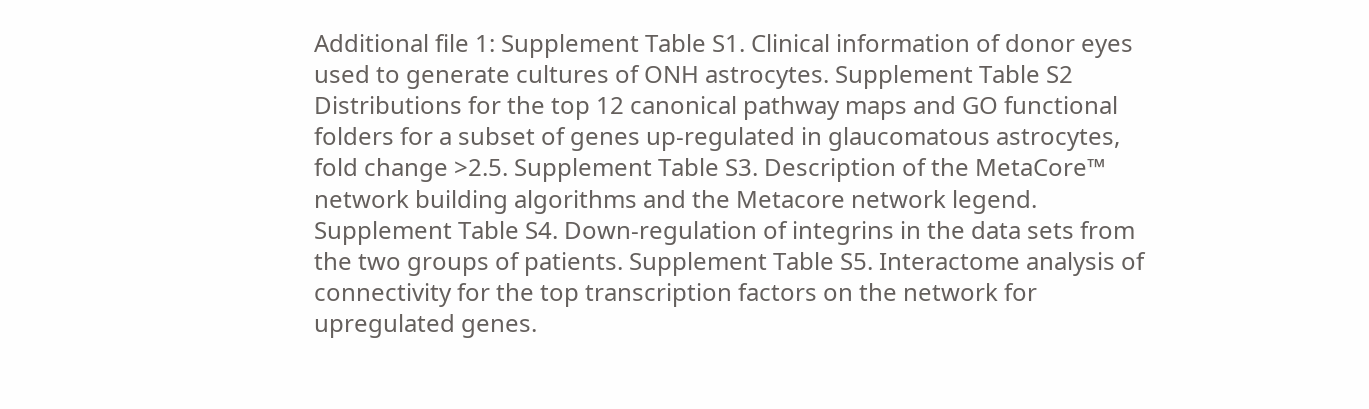Additional file 1: Supplement Table S1. Clinical information of donor eyes used to generate cultures of ONH astrocytes. Supplement Table S2 Distributions for the top 12 canonical pathway maps and GO functional folders for a subset of genes up-regulated in glaucomatous astrocytes, fold change >2.5. Supplement Table S3. Description of the MetaCore™ network building algorithms and the Metacore network legend. Supplement Table S4. Down-regulation of integrins in the data sets from the two groups of patients. Supplement Table S5. Interactome analysis of connectivity for the top transcription factors on the network for upregulated genes.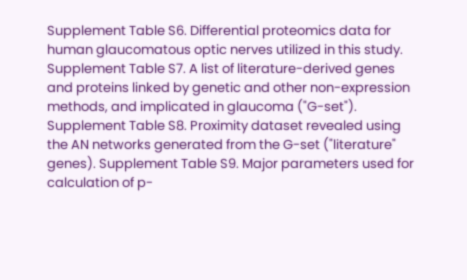Supplement Table S6. Differential proteomics data for human glaucomatous optic nerves utilized in this study. Supplement Table S7. A list of literature-derived genes and proteins linked by genetic and other non-expression methods, and implicated in glaucoma ("G-set"). Supplement Table S8. Proximity dataset revealed using the AN networks generated from the G-set ("literature" genes). Supplement Table S9. Major parameters used for calculation of p-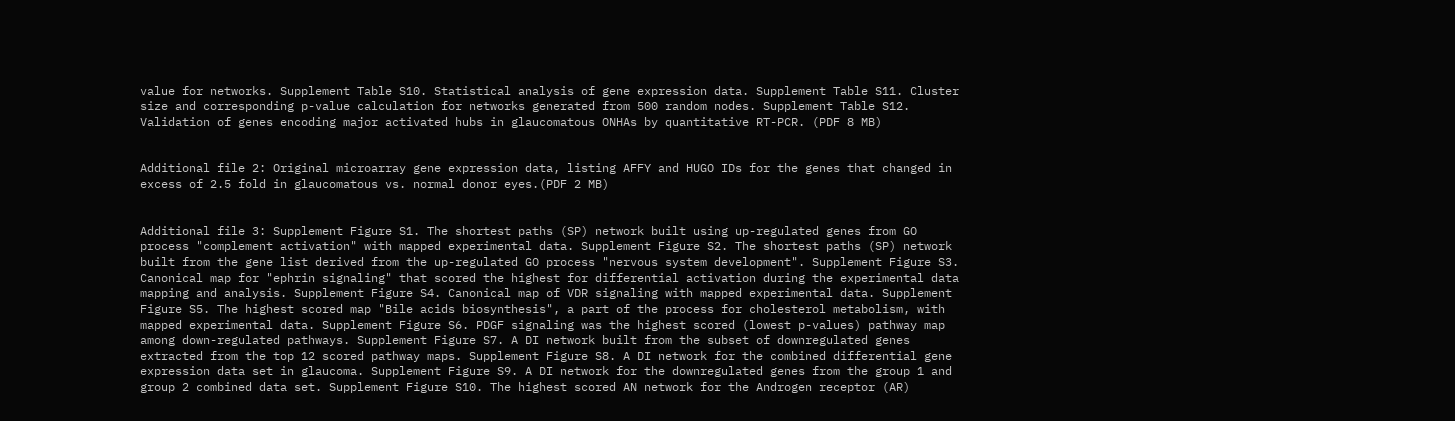value for networks. Supplement Table S10. Statistical analysis of gene expression data. Supplement Table S11. Cluster size and corresponding p-value calculation for networks generated from 500 random nodes. Supplement Table S12. Validation of genes encoding major activated hubs in glaucomatous ONHAs by quantitative RT-PCR. (PDF 8 MB)


Additional file 2: Original microarray gene expression data, listing AFFY and HUGO IDs for the genes that changed in excess of 2.5 fold in glaucomatous vs. normal donor eyes.(PDF 2 MB)


Additional file 3: Supplement Figure S1. The shortest paths (SP) network built using up-regulated genes from GO process "complement activation" with mapped experimental data. Supplement Figure S2. The shortest paths (SP) network built from the gene list derived from the up-regulated GO process "nervous system development". Supplement Figure S3. Canonical map for "ephrin signaling" that scored the highest for differential activation during the experimental data mapping and analysis. Supplement Figure S4. Canonical map of VDR signaling with mapped experimental data. Supplement Figure S5. The highest scored map "Bile acids biosynthesis", a part of the process for cholesterol metabolism, with mapped experimental data. Supplement Figure S6. PDGF signaling was the highest scored (lowest p-values) pathway map among down-regulated pathways. Supplement Figure S7. A DI network built from the subset of downregulated genes extracted from the top 12 scored pathway maps. Supplement Figure S8. A DI network for the combined differential gene expression data set in glaucoma. Supplement Figure S9. A DI network for the downregulated genes from the group 1 and group 2 combined data set. Supplement Figure S10. The highest scored AN network for the Androgen receptor (AR)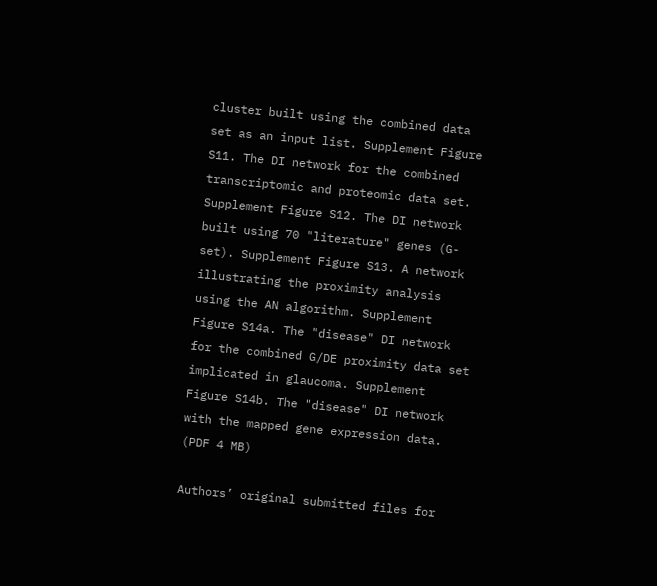cluster built using the combined data set as an input list. Supplement Figure S11. The DI network for the combined transcriptomic and proteomic data set. Supplement Figure S12. The DI network built using 70 "literature" genes (G-set). Supplement Figure S13. A network illustrating the proximity analysis using the AN algorithm. Supplement Figure S14a. The "disease" DI network for the combined G/DE proximity data set implicated in glaucoma. Supplement Figure S14b. The "disease" DI network with the mapped gene expression data. (PDF 4 MB)

Authors’ original submitted files for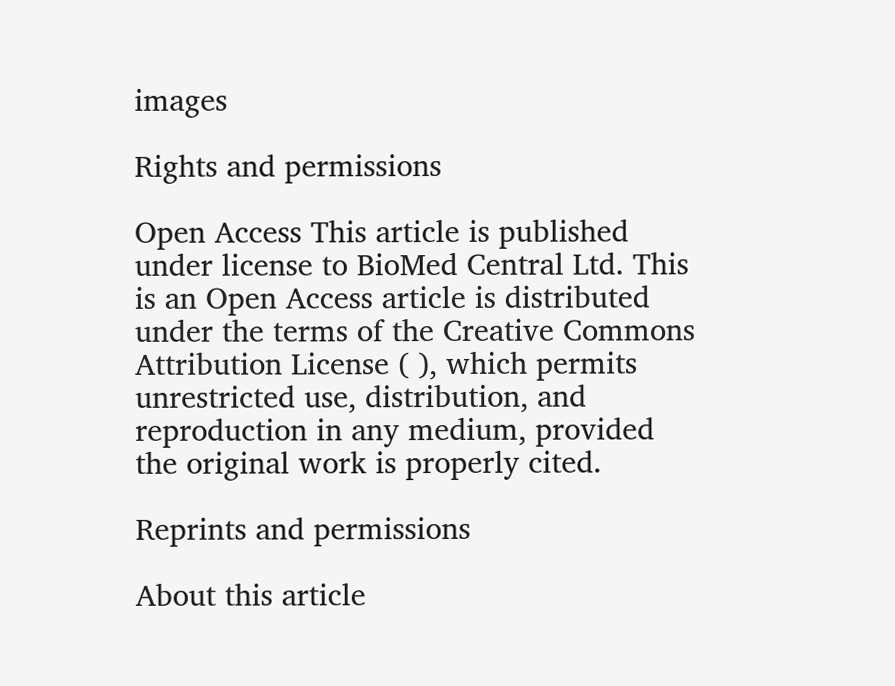images

Rights and permissions

Open Access This article is published under license to BioMed Central Ltd. This is an Open Access article is distributed under the terms of the Creative Commons Attribution License ( ), which permits unrestricted use, distribution, and reproduction in any medium, provided the original work is properly cited.

Reprints and permissions

About this article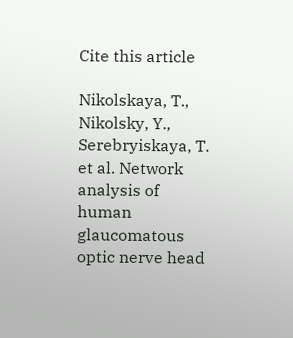Cite this article

Nikolskaya, T., Nikolsky, Y., Serebryiskaya, T. et al. Network analysis of human glaucomatous optic nerve head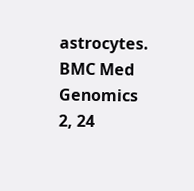astrocytes. BMC Med Genomics 2, 24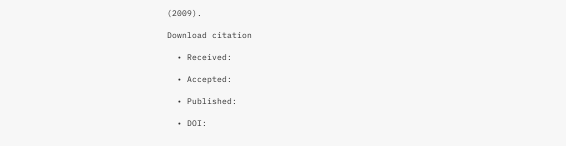(2009).

Download citation

  • Received:

  • Accepted:

  • Published:

  • DOI: